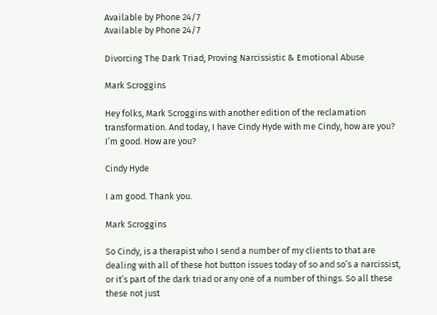Available by Phone 24/7
Available by Phone 24/7

Divorcing The Dark Triad; Proving Narcissistic & Emotional Abuse

Mark Scroggins

Hey folks, Mark Scroggins with another edition of the reclamation transformation. And today, I have Cindy Hyde with me Cindy, how are you? I’m good. How are you?

Cindy Hyde

I am good. Thank you.

Mark Scroggins

So Cindy, is a therapist who I send a number of my clients to that are dealing with all of these hot button issues today of so and so’s a narcissist, or it’s part of the dark triad or any one of a number of things. So all these these not just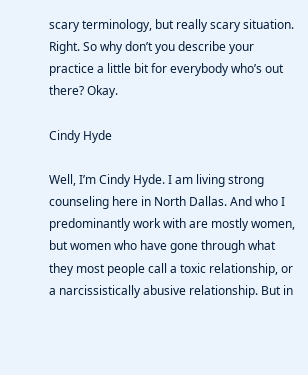scary terminology, but really scary situation. Right. So why don’t you describe your practice a little bit for everybody who’s out there? Okay.

Cindy Hyde

Well, I’m Cindy Hyde. I am living strong counseling here in North Dallas. And who I predominantly work with are mostly women, but women who have gone through what they most people call a toxic relationship, or a narcissistically abusive relationship. But in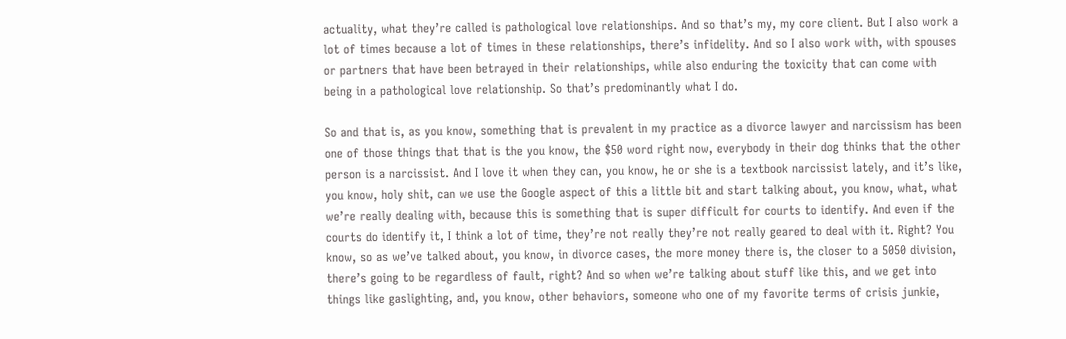actuality, what they’re called is pathological love relationships. And so that’s my, my core client. But I also work a lot of times because a lot of times in these relationships, there’s infidelity. And so I also work with, with spouses or partners that have been betrayed in their relationships, while also enduring the toxicity that can come with being in a pathological love relationship. So that’s predominantly what I do.

So and that is, as you know, something that is prevalent in my practice as a divorce lawyer and narcissism has been one of those things that that is the you know, the $50 word right now, everybody in their dog thinks that the other person is a narcissist. And I love it when they can, you know, he or she is a textbook narcissist lately, and it’s like, you know, holy shit, can we use the Google aspect of this a little bit and start talking about, you know, what, what we’re really dealing with, because this is something that is super difficult for courts to identify. And even if the courts do identify it, I think a lot of time, they’re not really they’re not really geared to deal with it. Right? You know, so as we’ve talked about, you know, in divorce cases, the more money there is, the closer to a 5050 division, there’s going to be regardless of fault, right? And so when we’re talking about stuff like this, and we get into things like gaslighting, and, you know, other behaviors, someone who one of my favorite terms of crisis junkie,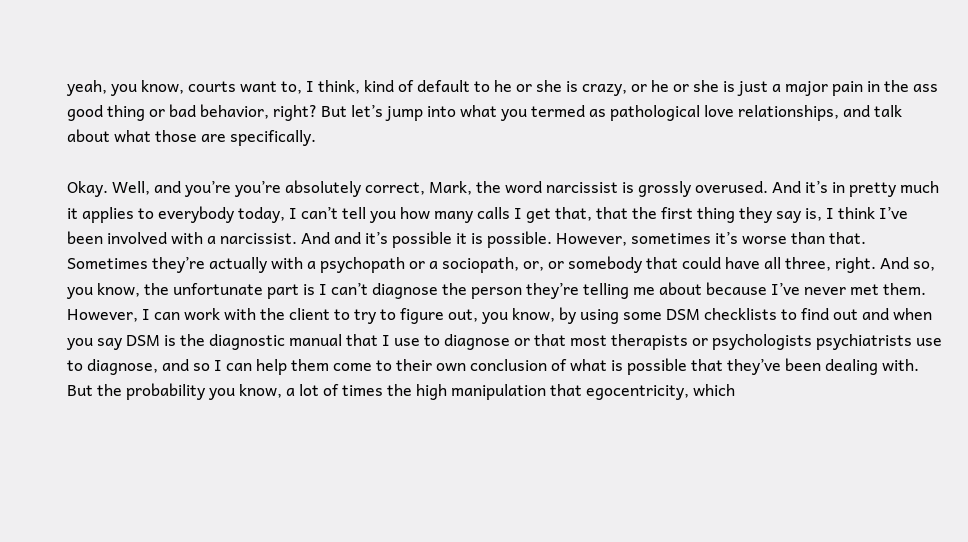yeah, you know, courts want to, I think, kind of default to he or she is crazy, or he or she is just a major pain in the ass good thing or bad behavior, right? But let’s jump into what you termed as pathological love relationships, and talk about what those are specifically.

Okay. Well, and you’re you’re absolutely correct, Mark, the word narcissist is grossly overused. And it’s in pretty much it applies to everybody today, I can’t tell you how many calls I get that, that the first thing they say is, I think I’ve been involved with a narcissist. And and it’s possible it is possible. However, sometimes it’s worse than that. Sometimes they’re actually with a psychopath or a sociopath, or, or somebody that could have all three, right. And so, you know, the unfortunate part is I can’t diagnose the person they’re telling me about because I’ve never met them. However, I can work with the client to try to figure out, you know, by using some DSM checklists to find out and when you say DSM is the diagnostic manual that I use to diagnose or that most therapists or psychologists psychiatrists use to diagnose, and so I can help them come to their own conclusion of what is possible that they’ve been dealing with. But the probability you know, a lot of times the high manipulation that egocentricity, which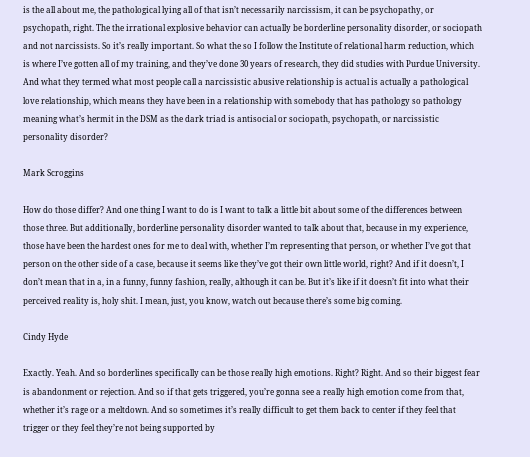is the all about me, the pathological lying all of that isn’t necessarily narcissism, it can be psychopathy, or psychopath, right. The the irrational explosive behavior can actually be borderline personality disorder, or sociopath and not narcissists. So it’s really important. So what the so I follow the Institute of relational harm reduction, which is where I’ve gotten all of my training, and they’ve done 30 years of research, they did studies with Purdue University. And what they termed what most people call a narcissistic abusive relationship is actual is actually a pathological love relationship, which means they have been in a relationship with somebody that has pathology so pathology meaning what’s hermit in the DSM as the dark triad is antisocial or sociopath, psychopath, or narcissistic personality disorder?

Mark Scroggins

How do those differ? And one thing I want to do is I want to talk a little bit about some of the differences between those three. But additionally, borderline personality disorder wanted to talk about that, because in my experience, those have been the hardest ones for me to deal with, whether I’m representing that person, or whether I’ve got that person on the other side of a case, because it seems like they’ve got their own little world, right? And if it doesn’t, I don’t mean that in a, in a funny, funny fashion, really, although it can be. But it’s like if it doesn’t fit into what their perceived reality is, holy shit. I mean, just, you know, watch out because there’s some big coming.

Cindy Hyde

Exactly. Yeah. And so borderlines specifically can be those really high emotions. Right? Right. And so their biggest fear is abandonment or rejection. And so if that gets triggered, you’re gonna see a really high emotion come from that, whether it’s rage or a meltdown. And so sometimes it’s really difficult to get them back to center if they feel that trigger or they feel they’re not being supported by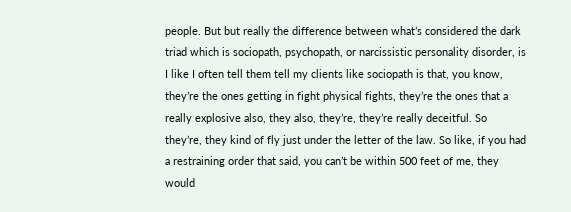people. But but really the difference between what’s considered the dark triad which is sociopath, psychopath, or narcissistic personality disorder, is I like I often tell them tell my clients like sociopath is that, you know, they’re the ones getting in fight physical fights, they’re the ones that a really explosive also, they also, they’re, they’re really deceitful. So they’re, they kind of fly just under the letter of the law. So like, if you had a restraining order that said, you can’t be within 500 feet of me, they would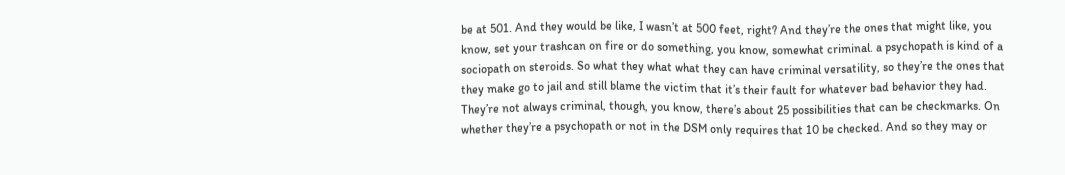be at 501. And they would be like, I wasn’t at 500 feet, right? And they’re the ones that might like, you know, set your trashcan on fire or do something, you know, somewhat criminal. a psychopath is kind of a sociopath on steroids. So what they what what they can have criminal versatility, so they’re the ones that they make go to jail and still blame the victim that it’s their fault for whatever bad behavior they had. They’re not always criminal, though, you know, there’s about 25 possibilities that can be checkmarks. On whether they’re a psychopath or not in the DSM only requires that 10 be checked. And so they may or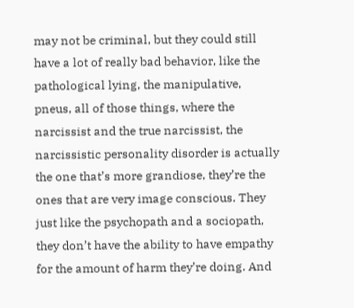may not be criminal, but they could still have a lot of really bad behavior, like the pathological lying, the manipulative, pneus, all of those things, where the narcissist and the true narcissist, the narcissistic personality disorder is actually the one that’s more grandiose, they’re the ones that are very image conscious. They just like the psychopath and a sociopath, they don’t have the ability to have empathy for the amount of harm they’re doing. And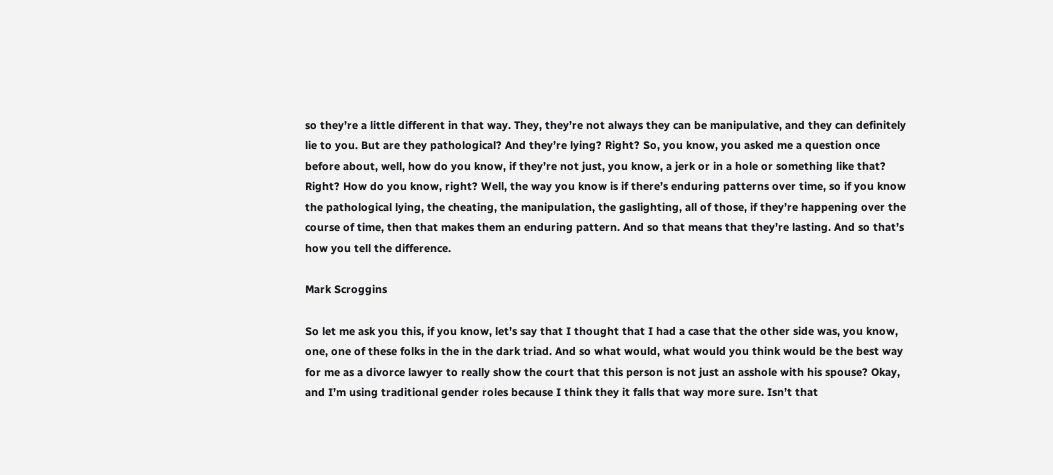so they’re a little different in that way. They, they’re not always they can be manipulative, and they can definitely lie to you. But are they pathological? And they’re lying? Right? So, you know, you asked me a question once before about, well, how do you know, if they’re not just, you know, a jerk or in a hole or something like that? Right? How do you know, right? Well, the way you know is if there’s enduring patterns over time, so if you know the pathological lying, the cheating, the manipulation, the gaslighting, all of those, if they’re happening over the course of time, then that makes them an enduring pattern. And so that means that they’re lasting. And so that’s how you tell the difference.

Mark Scroggins

So let me ask you this, if you know, let’s say that I thought that I had a case that the other side was, you know, one, one of these folks in the in the dark triad. And so what would, what would you think would be the best way for me as a divorce lawyer to really show the court that this person is not just an asshole with his spouse? Okay, and I’m using traditional gender roles because I think they it falls that way more sure. Isn’t that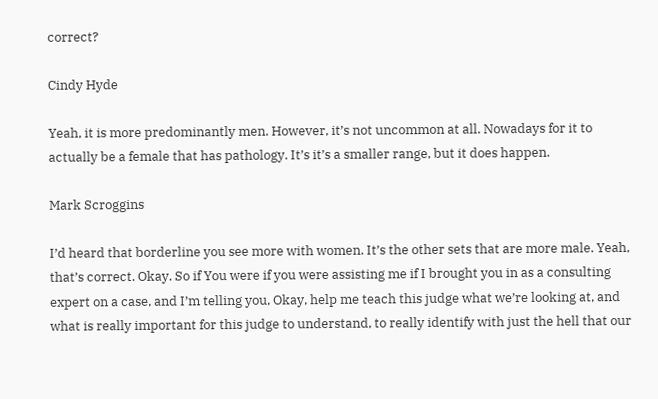correct?

Cindy Hyde

Yeah, it is more predominantly men. However, it’s not uncommon at all. Nowadays for it to actually be a female that has pathology. It’s it’s a smaller range, but it does happen.

Mark Scroggins

I’d heard that borderline you see more with women. It’s the other sets that are more male. Yeah, that’s correct. Okay. So if You were if you were assisting me if I brought you in as a consulting expert on a case, and I’m telling you, Okay, help me teach this judge what we’re looking at, and what is really important for this judge to understand, to really identify with just the hell that our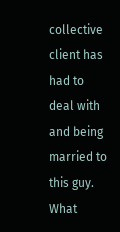collective client has had to deal with and being married to this guy. What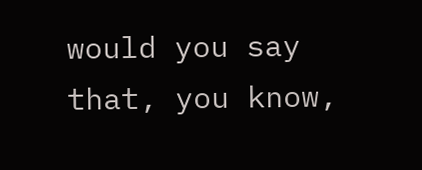would you say that, you know,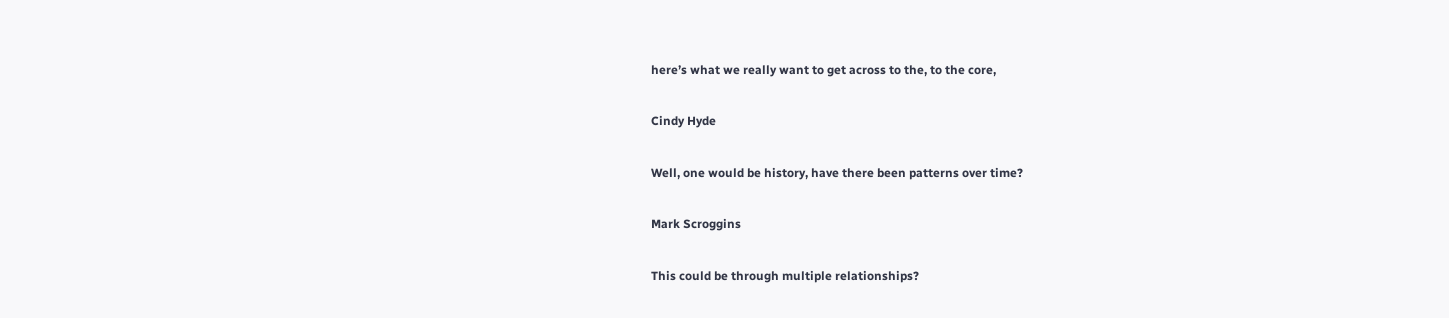here’s what we really want to get across to the, to the core,

Cindy Hyde

Well, one would be history, have there been patterns over time?

Mark Scroggins

This could be through multiple relationships?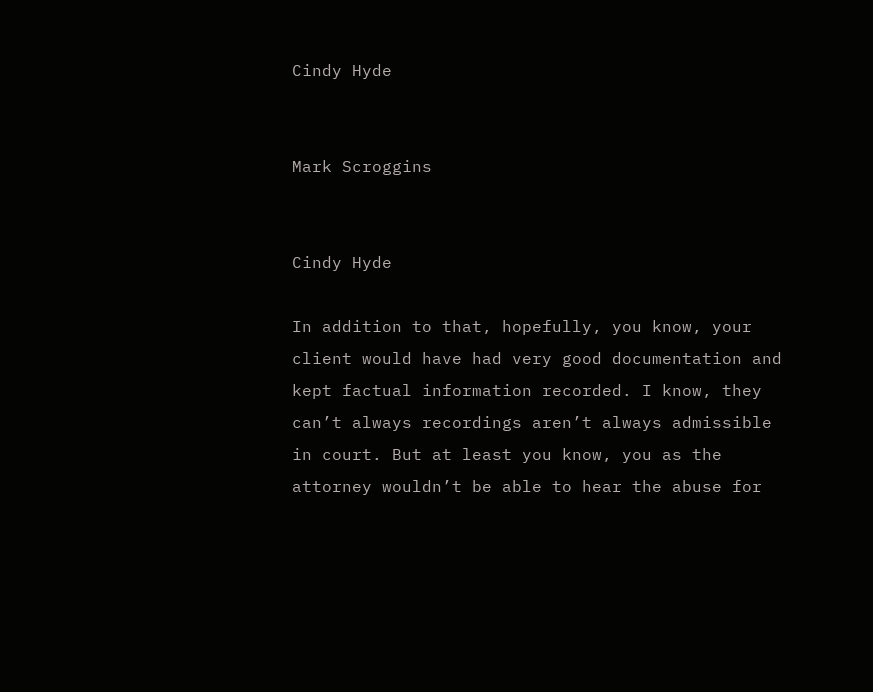Cindy Hyde


Mark Scroggins


Cindy Hyde

In addition to that, hopefully, you know, your client would have had very good documentation and kept factual information recorded. I know, they can’t always recordings aren’t always admissible in court. But at least you know, you as the attorney wouldn’t be able to hear the abuse for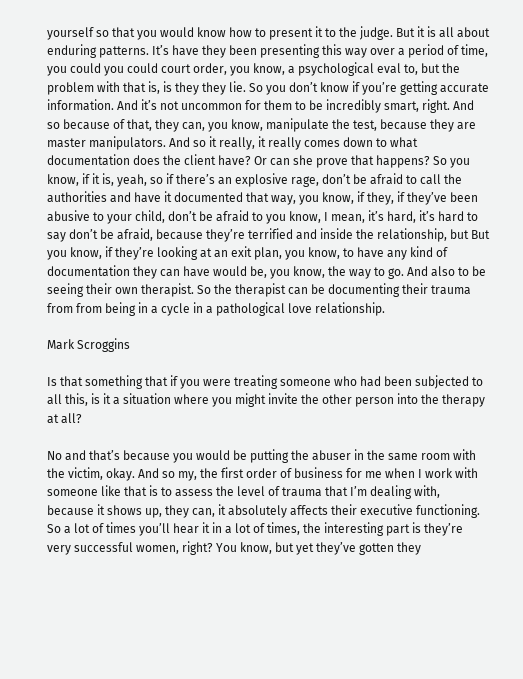yourself so that you would know how to present it to the judge. But it is all about enduring patterns. It’s have they been presenting this way over a period of time, you could you could court order, you know, a psychological eval to, but the problem with that is, is they they lie. So you don’t know if you’re getting accurate information. And it’s not uncommon for them to be incredibly smart, right. And so because of that, they can, you know, manipulate the test, because they are master manipulators. And so it really, it really comes down to what documentation does the client have? Or can she prove that happens? So you know, if it is, yeah, so if there’s an explosive rage, don’t be afraid to call the authorities and have it documented that way, you know, if they, if they’ve been abusive to your child, don’t be afraid to you know, I mean, it’s hard, it’s hard to say don’t be afraid, because they’re terrified and inside the relationship, but But you know, if they’re looking at an exit plan, you know, to have any kind of documentation they can have would be, you know, the way to go. And also to be seeing their own therapist. So the therapist can be documenting their trauma from from being in a cycle in a pathological love relationship.

Mark Scroggins

Is that something that if you were treating someone who had been subjected to all this, is it a situation where you might invite the other person into the therapy at all?

No and that’s because you would be putting the abuser in the same room with the victim, okay. And so my, the first order of business for me when I work with someone like that is to assess the level of trauma that I’m dealing with, because it shows up, they can, it absolutely affects their executive functioning. So a lot of times you’ll hear it in a lot of times, the interesting part is they’re very successful women, right? You know, but yet they’ve gotten they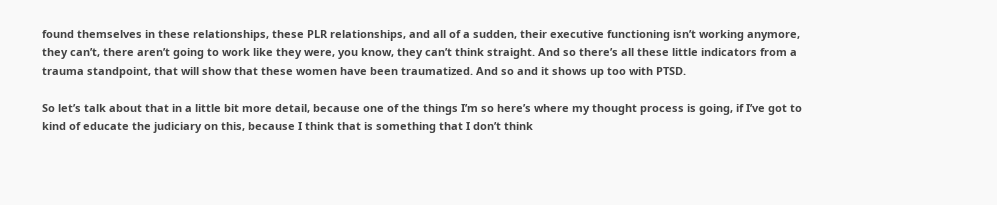found themselves in these relationships, these PLR relationships, and all of a sudden, their executive functioning isn’t working anymore, they can’t, there aren’t going to work like they were, you know, they can’t think straight. And so there’s all these little indicators from a trauma standpoint, that will show that these women have been traumatized. And so and it shows up too with PTSD.

So let’s talk about that in a little bit more detail, because one of the things I’m so here’s where my thought process is going, if I’ve got to kind of educate the judiciary on this, because I think that is something that I don’t think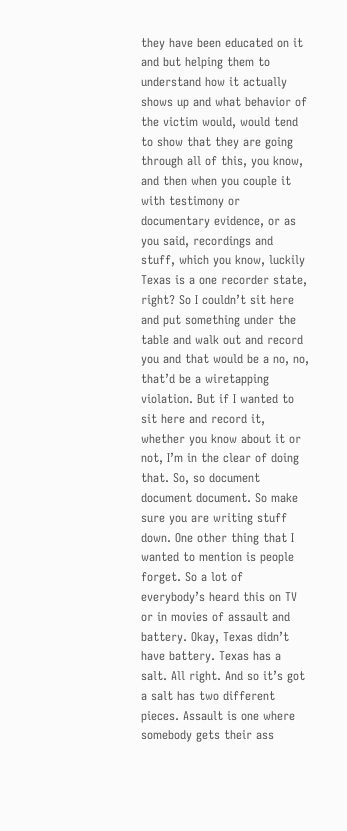they have been educated on it and but helping them to understand how it actually shows up and what behavior of the victim would, would tend to show that they are going through all of this, you know, and then when you couple it with testimony or documentary evidence, or as you said, recordings and stuff, which you know, luckily Texas is a one recorder state, right? So I couldn’t sit here and put something under the table and walk out and record you and that would be a no, no, that’d be a wiretapping violation. But if I wanted to sit here and record it, whether you know about it or not, I’m in the clear of doing that. So, so document document document. So make sure you are writing stuff down. One other thing that I wanted to mention is people forget. So a lot of everybody’s heard this on TV or in movies of assault and battery. Okay, Texas didn’t have battery. Texas has a salt. All right. And so it’s got a salt has two different pieces. Assault is one where somebody gets their ass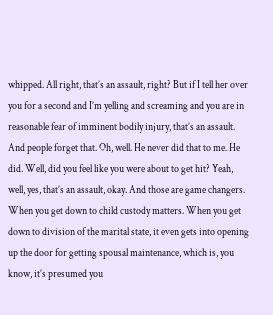whipped. All right, that’s an assault, right? But if I tell her over you for a second and I’m yelling and screaming and you are in reasonable fear of imminent bodily injury, that’s an assault. And people forget that. Oh, well. He never did that to me. He did. Well, did you feel like you were about to get hit? Yeah, well, yes, that’s an assault, okay. And those are game changers. When you get down to child custody matters. When you get down to division of the marital state, it even gets into opening up the door for getting spousal maintenance, which is, you know, it’s presumed you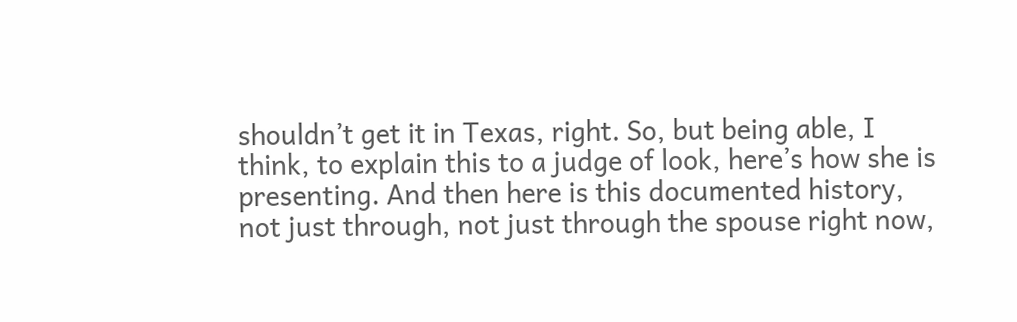shouldn’t get it in Texas, right. So, but being able, I think, to explain this to a judge of look, here’s how she is presenting. And then here is this documented history, not just through, not just through the spouse right now,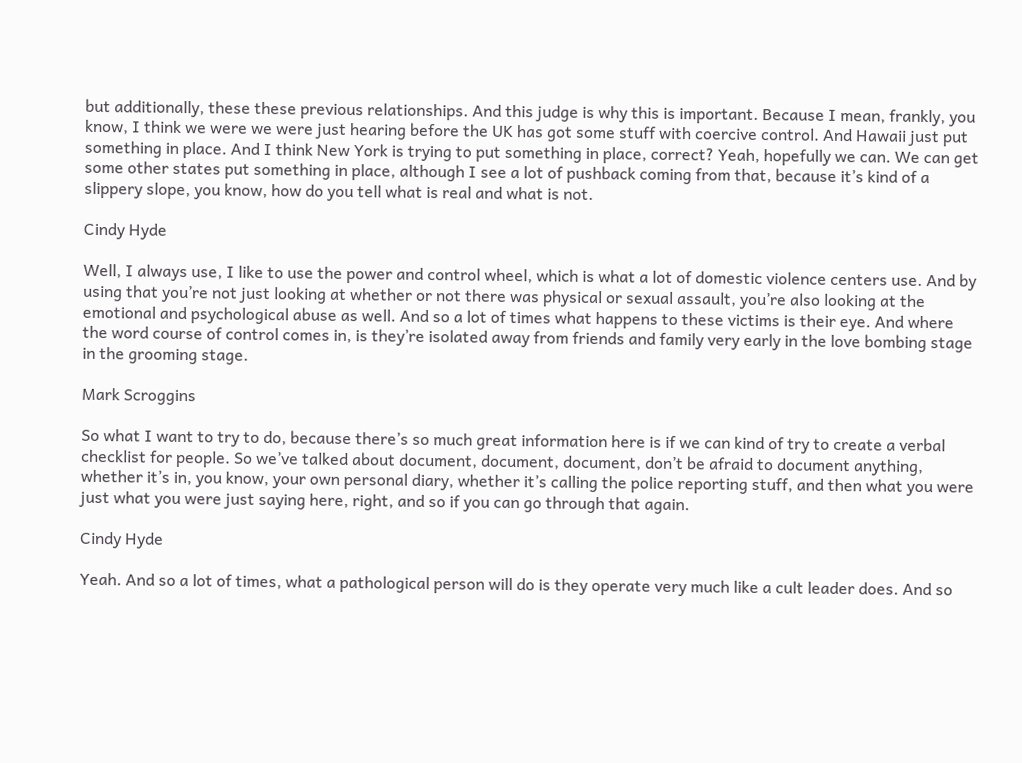but additionally, these these previous relationships. And this judge is why this is important. Because I mean, frankly, you know, I think we were we were just hearing before the UK has got some stuff with coercive control. And Hawaii just put something in place. And I think New York is trying to put something in place, correct? Yeah, hopefully we can. We can get some other states put something in place, although I see a lot of pushback coming from that, because it’s kind of a slippery slope, you know, how do you tell what is real and what is not.

Cindy Hyde

Well, I always use, I like to use the power and control wheel, which is what a lot of domestic violence centers use. And by using that you’re not just looking at whether or not there was physical or sexual assault, you’re also looking at the emotional and psychological abuse as well. And so a lot of times what happens to these victims is their eye. And where the word course of control comes in, is they’re isolated away from friends and family very early in the love bombing stage in the grooming stage.

Mark Scroggins

So what I want to try to do, because there’s so much great information here is if we can kind of try to create a verbal checklist for people. So we’ve talked about document, document, document, don’t be afraid to document anything, whether it’s in, you know, your own personal diary, whether it’s calling the police reporting stuff, and then what you were just what you were just saying here, right, and so if you can go through that again.

Cindy Hyde

Yeah. And so a lot of times, what a pathological person will do is they operate very much like a cult leader does. And so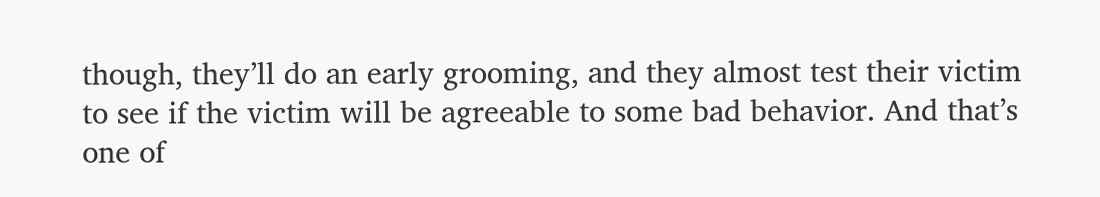though, they’ll do an early grooming, and they almost test their victim to see if the victim will be agreeable to some bad behavior. And that’s one of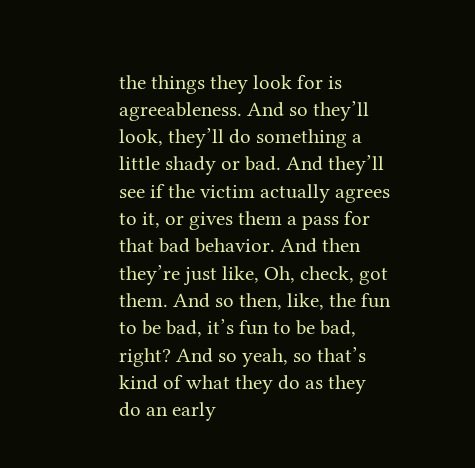the things they look for is agreeableness. And so they’ll look, they’ll do something a little shady or bad. And they’ll see if the victim actually agrees to it, or gives them a pass for that bad behavior. And then they’re just like, Oh, check, got them. And so then, like, the fun to be bad, it’s fun to be bad, right? And so yeah, so that’s kind of what they do as they do an early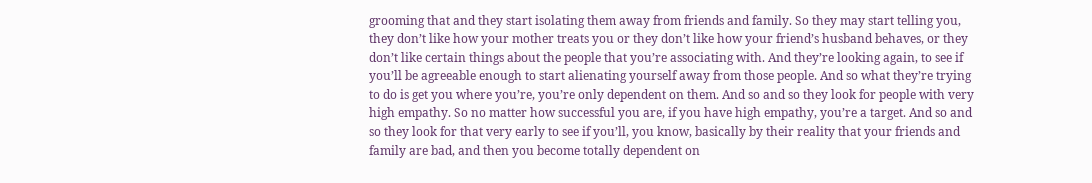grooming that and they start isolating them away from friends and family. So they may start telling you, they don’t like how your mother treats you or they don’t like how your friend’s husband behaves, or they don’t like certain things about the people that you’re associating with. And they’re looking again, to see if you’ll be agreeable enough to start alienating yourself away from those people. And so what they’re trying to do is get you where you’re, you’re only dependent on them. And so and so they look for people with very high empathy. So no matter how successful you are, if you have high empathy, you’re a target. And so and so they look for that very early to see if you’ll, you know, basically by their reality that your friends and family are bad, and then you become totally dependent on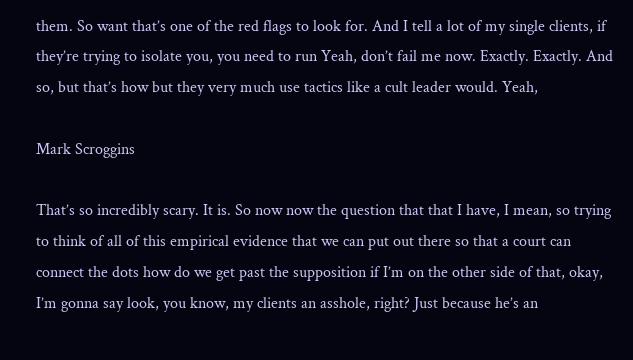them. So want that’s one of the red flags to look for. And I tell a lot of my single clients, if they’re trying to isolate you, you need to run Yeah, don’t fail me now. Exactly. Exactly. And so, but that’s how but they very much use tactics like a cult leader would. Yeah,

Mark Scroggins

That’s so incredibly scary. It is. So now now the question that that I have, I mean, so trying to think of all of this empirical evidence that we can put out there so that a court can connect the dots how do we get past the supposition if I’m on the other side of that, okay, I’m gonna say look, you know, my clients an asshole, right? Just because he’s an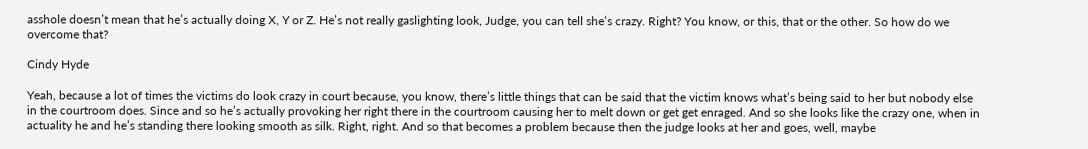asshole doesn’t mean that he’s actually doing X, Y or Z. He’s not really gaslighting look, Judge, you can tell she’s crazy. Right? You know, or this, that or the other. So how do we overcome that?

Cindy Hyde

Yeah, because a lot of times the victims do look crazy in court because, you know, there’s little things that can be said that the victim knows what’s being said to her but nobody else in the courtroom does. Since and so he’s actually provoking her right there in the courtroom causing her to melt down or get get enraged. And so she looks like the crazy one, when in actuality he and he’s standing there looking smooth as silk. Right, right. And so that becomes a problem because then the judge looks at her and goes, well, maybe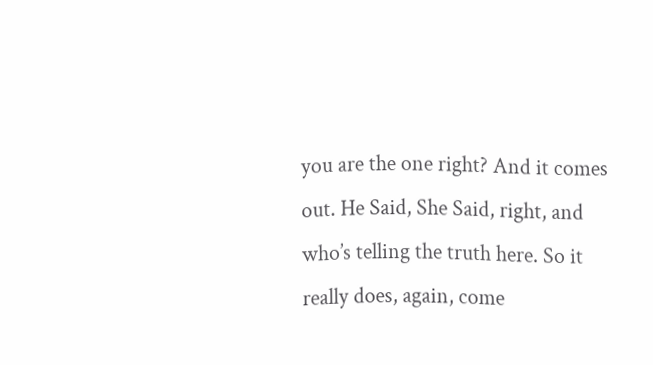you are the one right? And it comes out. He Said, She Said, right, and who’s telling the truth here. So it really does, again, come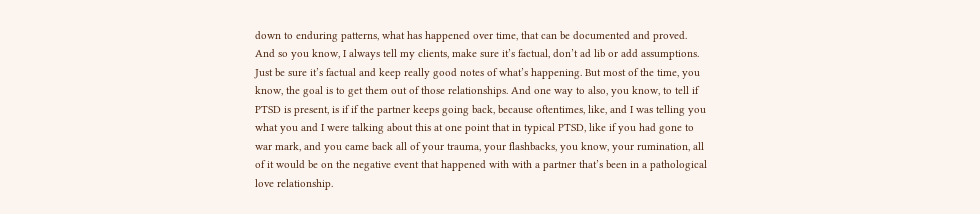down to enduring patterns, what has happened over time, that can be documented and proved. And so you know, I always tell my clients, make sure it’s factual, don’t ad lib or add assumptions. Just be sure it’s factual and keep really good notes of what’s happening. But most of the time, you know, the goal is to get them out of those relationships. And one way to also, you know, to tell if PTSD is present, is if if the partner keeps going back, because oftentimes, like, and I was telling you what you and I were talking about this at one point that in typical PTSD, like if you had gone to war mark, and you came back all of your trauma, your flashbacks, you know, your rumination, all of it would be on the negative event that happened with with a partner that’s been in a pathological love relationship.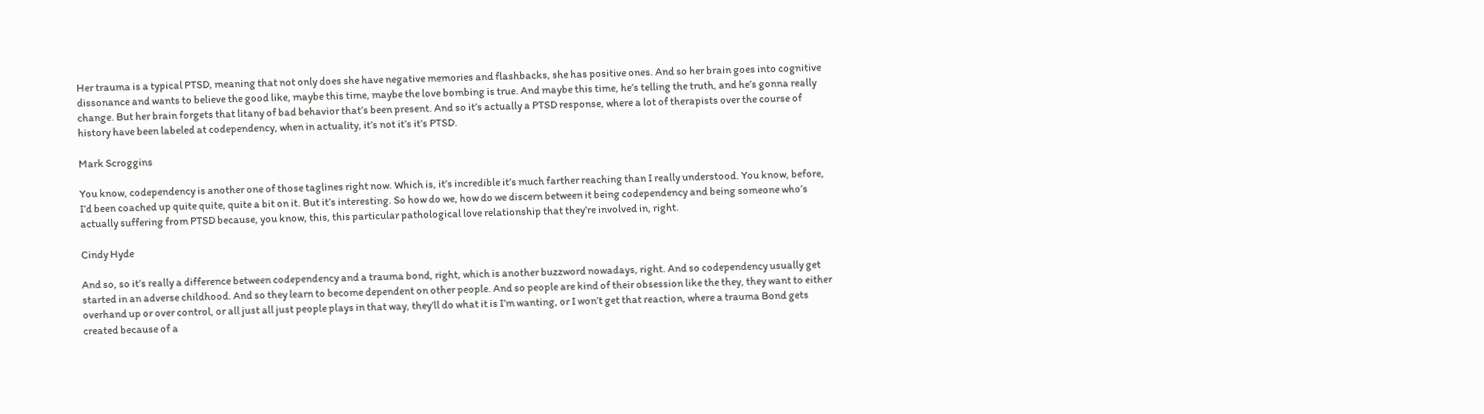Her trauma is a typical PTSD, meaning that not only does she have negative memories and flashbacks, she has positive ones. And so her brain goes into cognitive dissonance and wants to believe the good like, maybe this time, maybe the love bombing is true. And maybe this time, he’s telling the truth, and he’s gonna really change. But her brain forgets that litany of bad behavior that’s been present. And so it’s actually a PTSD response, where a lot of therapists over the course of history have been labeled at codependency, when in actuality, it’s not it’s it’s PTSD.

Mark Scroggins

You know, codependency is another one of those taglines right now. Which is, it’s incredible it’s much farther reaching than I really understood. You know, before, I’d been coached up quite quite, quite a bit on it. But it’s interesting. So how do we, how do we discern between it being codependency and being someone who’s actually suffering from PTSD because, you know, this, this particular pathological love relationship that they’re involved in, right.

Cindy Hyde

And so, so it’s really a difference between codependency and a trauma bond, right, which is another buzzword nowadays, right. And so codependency usually get started in an adverse childhood. And so they learn to become dependent on other people. And so people are kind of their obsession like the they, they want to either overhand up or over control, or all just all just people plays in that way, they’ll do what it is I’m wanting, or I won’t get that reaction, where a trauma Bond gets created because of a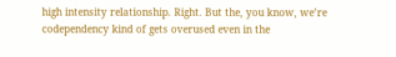high intensity relationship. Right. But the, you know, we’re codependency kind of gets overused even in the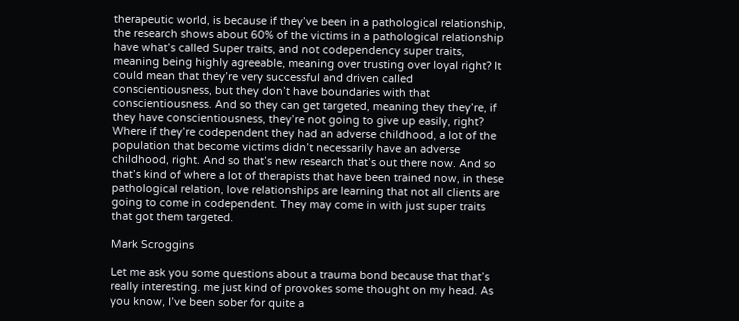therapeutic world, is because if they’ve been in a pathological relationship, the research shows about 60% of the victims in a pathological relationship have what’s called Super traits, and not codependency super traits, meaning being highly agreeable, meaning over trusting over loyal right? It could mean that they’re very successful and driven called conscientiousness, but they don’t have boundaries with that conscientiousness. And so they can get targeted, meaning they they’re, if they have conscientiousness, they’re not going to give up easily, right? Where if they’re codependent they had an adverse childhood, a lot of the population that become victims didn’t necessarily have an adverse childhood, right. And so that’s new research that’s out there now. And so that’s kind of where a lot of therapists that have been trained now, in these pathological relation, love relationships are learning that not all clients are going to come in codependent. They may come in with just super traits that got them targeted.

Mark Scroggins

Let me ask you some questions about a trauma bond because that that’s really interesting. me just kind of provokes some thought on my head. As you know, I’ve been sober for quite a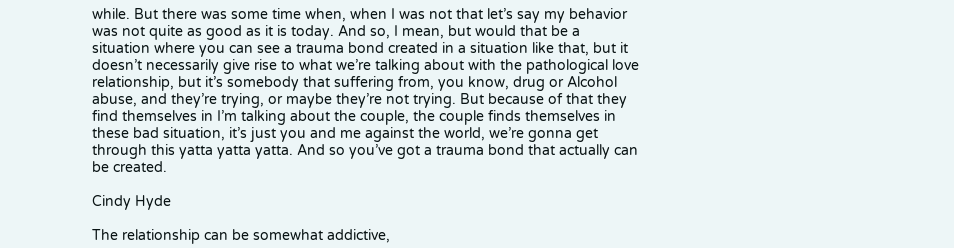while. But there was some time when, when I was not that let’s say my behavior was not quite as good as it is today. And so, I mean, but would that be a situation where you can see a trauma bond created in a situation like that, but it doesn’t necessarily give rise to what we’re talking about with the pathological love relationship, but it’s somebody that suffering from, you know, drug or Alcohol abuse, and they’re trying, or maybe they’re not trying. But because of that they find themselves in I’m talking about the couple, the couple finds themselves in these bad situation, it’s just you and me against the world, we’re gonna get through this yatta yatta yatta. And so you’ve got a trauma bond that actually can be created.

Cindy Hyde

The relationship can be somewhat addictive,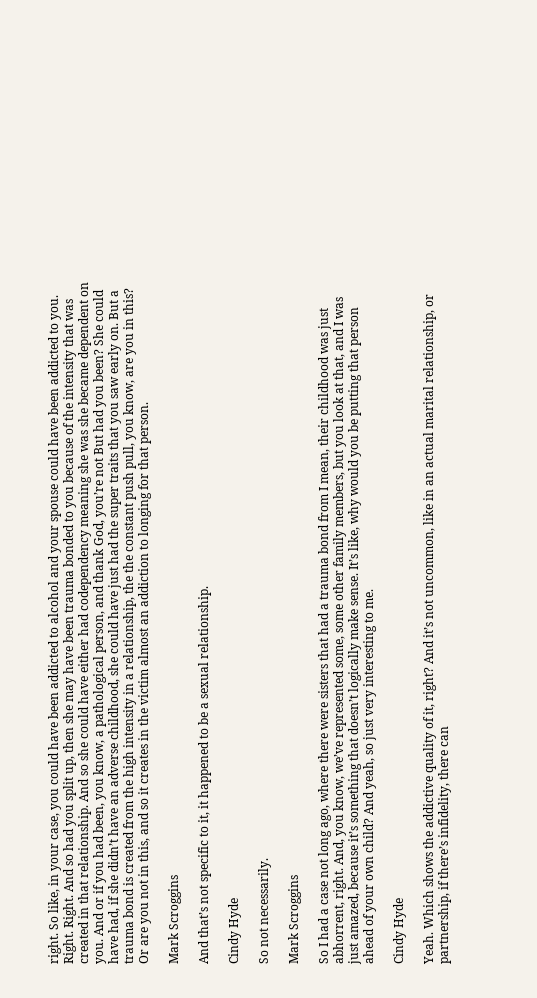right. So like, in your case, you could have been addicted to alcohol and your spouse could have been addicted to you. Right. Right. And so had you split up, then she may have been trauma bonded to you because of the intensity that was created in that relationship. And so she could have either had codependency meaning she was she became dependent on you. And or if you had been, you know, a pathological person, and thank God, you’re not But had you been? She could have had, if she didn’t have an adverse childhood, she could have just had the super traits that you saw early on. But a trauma bond is created from the high intensity in a relationship, the the constant push pull, you know, are you in this? Or are you not in this, and so it creates in the victim almost an addiction to longing for that person.

Mark Scroggins

And that’s not specific to it, it happened to be a sexual relationship.

Cindy Hyde

So not necessarily.

Mark Scroggins

So I had a case not long ago, where there were sisters that had a trauma bond from I mean, their childhood was just abhorrent, right. And, you know, we’ve represented some, some other family members, but you look at that, and I was just amazed, because it’s something that doesn’t logically make sense. It’s like, why would you be putting that person ahead of your own child? And yeah, so just very interesting to me.

Cindy Hyde

Yeah. Which shows the addictive quality of it, right? And it’s not uncommon, like in an actual marital relationship, or partnership, if there’s infidelity, there can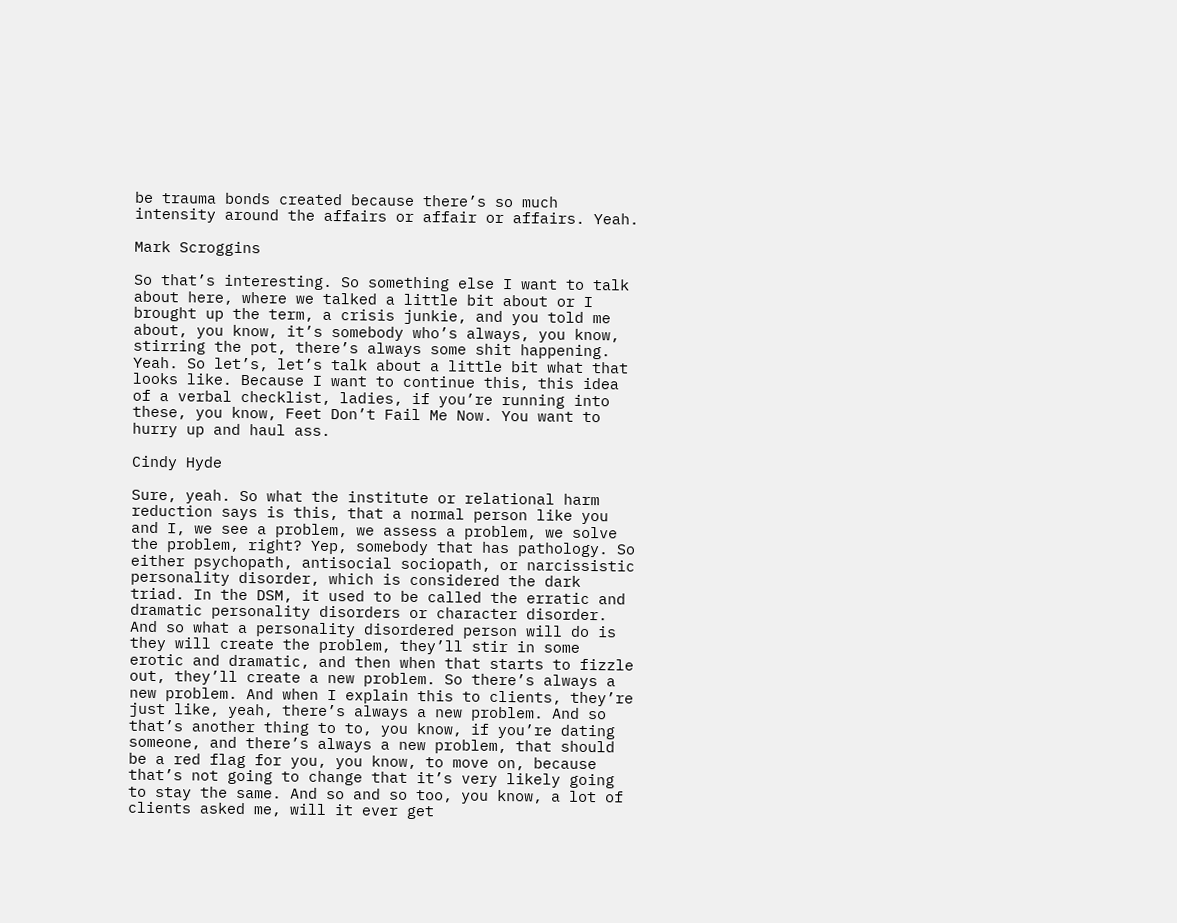be trauma bonds created because there’s so much intensity around the affairs or affair or affairs. Yeah.

Mark Scroggins

So that’s interesting. So something else I want to talk about here, where we talked a little bit about or I brought up the term, a crisis junkie, and you told me about, you know, it’s somebody who’s always, you know, stirring the pot, there’s always some shit happening. Yeah. So let’s, let’s talk about a little bit what that looks like. Because I want to continue this, this idea of a verbal checklist, ladies, if you’re running into these, you know, Feet Don’t Fail Me Now. You want to hurry up and haul ass.

Cindy Hyde

Sure, yeah. So what the institute or relational harm reduction says is this, that a normal person like you and I, we see a problem, we assess a problem, we solve the problem, right? Yep, somebody that has pathology. So either psychopath, antisocial sociopath, or narcissistic personality disorder, which is considered the dark triad. In the DSM, it used to be called the erratic and dramatic personality disorders or character disorder. And so what a personality disordered person will do is they will create the problem, they’ll stir in some erotic and dramatic, and then when that starts to fizzle out, they’ll create a new problem. So there’s always a new problem. And when I explain this to clients, they’re just like, yeah, there’s always a new problem. And so that’s another thing to to, you know, if you’re dating someone, and there’s always a new problem, that should be a red flag for you, you know, to move on, because that’s not going to change that it’s very likely going to stay the same. And so and so too, you know, a lot of clients asked me, will it ever get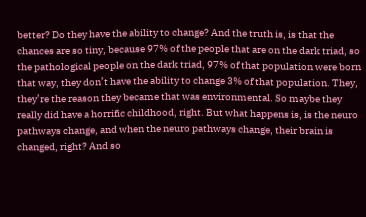better? Do they have the ability to change? And the truth is, is that the chances are so tiny, because 97% of the people that are on the dark triad, so the pathological people on the dark triad, 97% of that population were born that way, they don’t have the ability to change 3% of that population. They, they’re the reason they became that was environmental. So maybe they really did have a horrific childhood, right. But what happens is, is the neuro pathways change, and when the neuro pathways change, their brain is changed, right? And so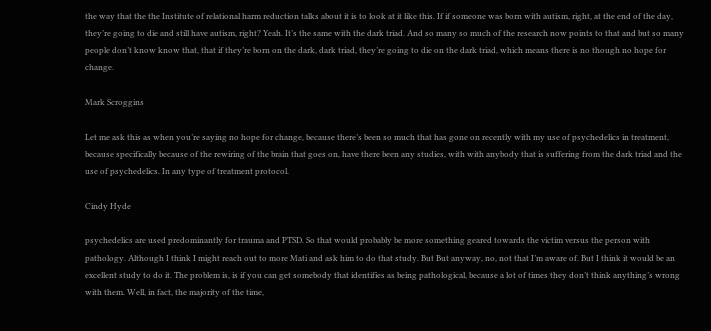the way that the the Institute of relational harm reduction talks about it is to look at it like this. If if someone was born with autism, right, at the end of the day, they’re going to die and still have autism, right? Yeah. It’s the same with the dark triad. And so many so much of the research now points to that and but so many people don’t know know that, that if they’re born on the dark, dark triad, they’re going to die on the dark triad, which means there is no though no hope for change.

Mark Scroggins

Let me ask this as when you’re saying no hope for change, because there’s been so much that has gone on recently with my use of psychedelics in treatment, because specifically because of the rewiring of the brain that goes on, have there been any studies, with with anybody that is suffering from the dark triad and the use of psychedelics. In any type of treatment protocol.

Cindy Hyde

psychedelics are used predominantly for trauma and PTSD. So that would probably be more something geared towards the victim versus the person with pathology. Although I think I might reach out to more Mati and ask him to do that study. But But anyway, no, not that I’m aware of. But I think it would be an excellent study to do it. The problem is, is if you can get somebody that identifies as being pathological, because a lot of times they don’t think anything’s wrong with them. Well, in fact, the majority of the time,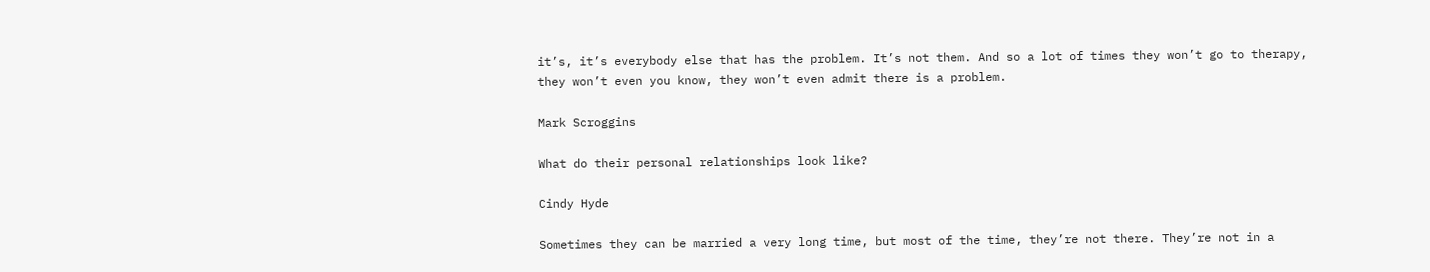it’s, it’s everybody else that has the problem. It’s not them. And so a lot of times they won’t go to therapy, they won’t even you know, they won’t even admit there is a problem.

Mark Scroggins

What do their personal relationships look like?

Cindy Hyde

Sometimes they can be married a very long time, but most of the time, they’re not there. They’re not in a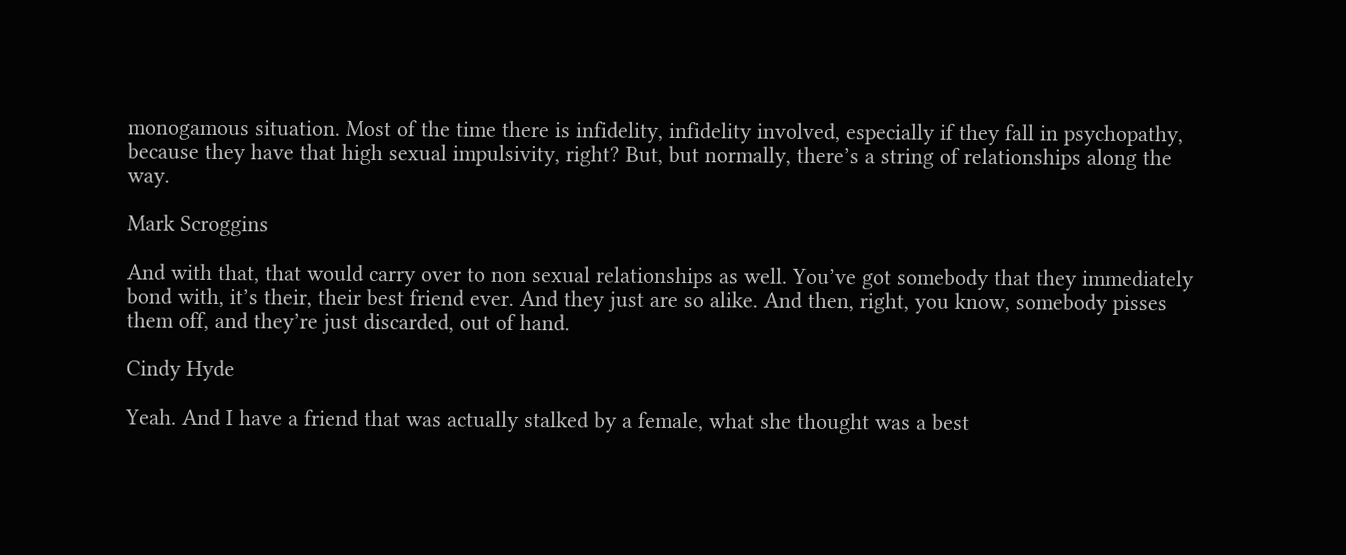monogamous situation. Most of the time there is infidelity, infidelity involved, especially if they fall in psychopathy, because they have that high sexual impulsivity, right? But, but normally, there’s a string of relationships along the way.

Mark Scroggins

And with that, that would carry over to non sexual relationships as well. You’ve got somebody that they immediately bond with, it’s their, their best friend ever. And they just are so alike. And then, right, you know, somebody pisses them off, and they’re just discarded, out of hand.

Cindy Hyde

Yeah. And I have a friend that was actually stalked by a female, what she thought was a best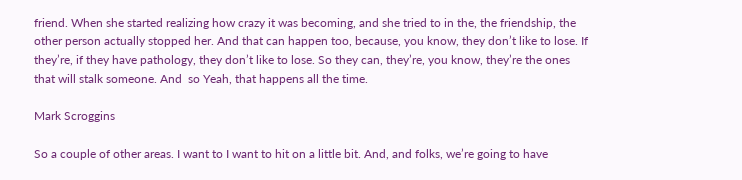friend. When she started realizing how crazy it was becoming, and she tried to in the, the friendship, the other person actually stopped her. And that can happen too, because, you know, they don’t like to lose. If they’re, if they have pathology, they don’t like to lose. So they can, they’re, you know, they’re the ones that will stalk someone. And  so Yeah, that happens all the time.

Mark Scroggins

So a couple of other areas. I want to I want to hit on a little bit. And, and folks, we’re going to have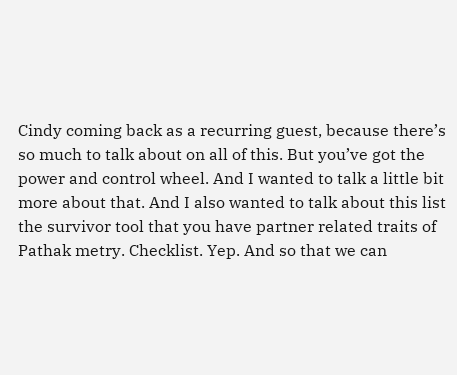Cindy coming back as a recurring guest, because there’s so much to talk about on all of this. But you’ve got the power and control wheel. And I wanted to talk a little bit more about that. And I also wanted to talk about this list the survivor tool that you have partner related traits of Pathak metry. Checklist. Yep. And so that we can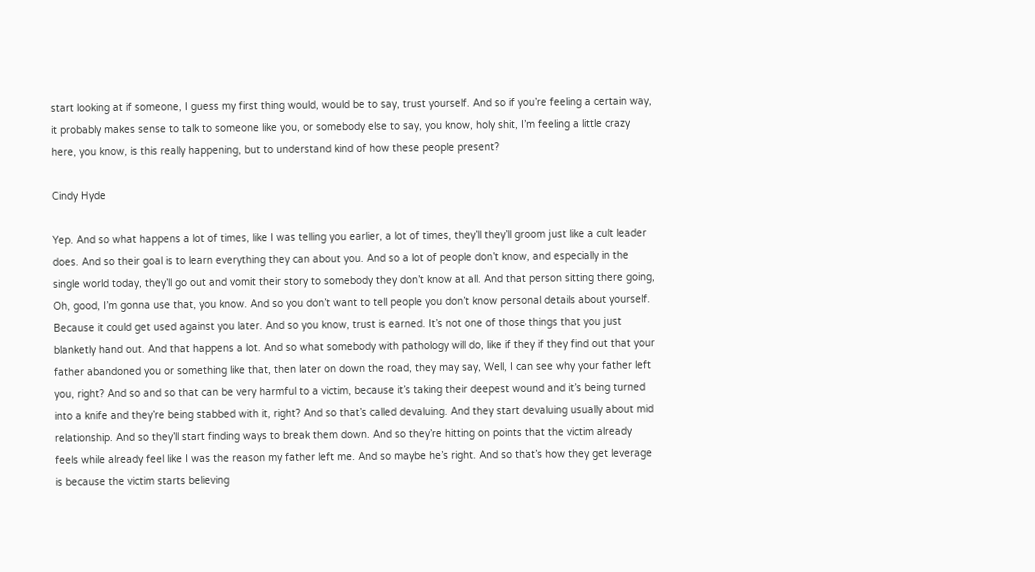start looking at if someone, I guess my first thing would, would be to say, trust yourself. And so if you’re feeling a certain way, it probably makes sense to talk to someone like you, or somebody else to say, you know, holy shit, I’m feeling a little crazy here, you know, is this really happening, but to understand kind of how these people present?

Cindy Hyde

Yep. And so what happens a lot of times, like I was telling you earlier, a lot of times, they’ll they’ll groom just like a cult leader does. And so their goal is to learn everything they can about you. And so a lot of people don’t know, and especially in the single world today, they’ll go out and vomit their story to somebody they don’t know at all. And that person sitting there going, Oh, good, I’m gonna use that, you know. And so you don’t want to tell people you don’t know personal details about yourself. Because it could get used against you later. And so you know, trust is earned. It’s not one of those things that you just blanketly hand out. And that happens a lot. And so what somebody with pathology will do, like if they if they find out that your father abandoned you or something like that, then later on down the road, they may say, Well, I can see why your father left you, right? And so and so that can be very harmful to a victim, because it’s taking their deepest wound and it’s being turned into a knife and they’re being stabbed with it, right? And so that’s called devaluing. And they start devaluing usually about mid relationship. And so they’ll start finding ways to break them down. And so they’re hitting on points that the victim already feels while already feel like I was the reason my father left me. And so maybe he’s right. And so that’s how they get leverage is because the victim starts believing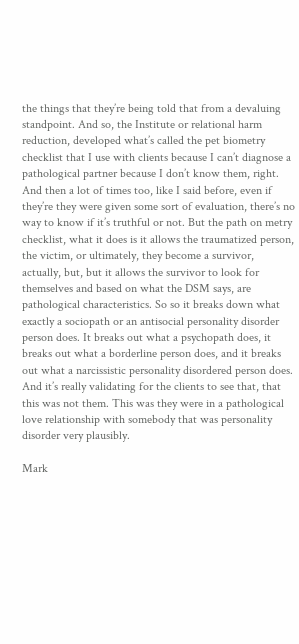the things that they’re being told that from a devaluing standpoint. And so, the Institute or relational harm reduction, developed what’s called the pet biometry checklist that I use with clients because I can’t diagnose a pathological partner because I don’t know them, right. And then a lot of times too, like I said before, even if they’re they were given some sort of evaluation, there’s no way to know if it’s truthful or not. But the path on metry checklist, what it does is it allows the traumatized person, the victim, or ultimately, they become a survivor, actually, but, but it allows the survivor to look for themselves and based on what the DSM says, are pathological characteristics. So so it breaks down what exactly a sociopath or an antisocial personality disorder person does. It breaks out what a psychopath does, it breaks out what a borderline person does, and it breaks out what a narcissistic personality disordered person does. And it’s really validating for the clients to see that, that this was not them. This was they were in a pathological love relationship with somebody that was personality disorder very plausibly.

Mark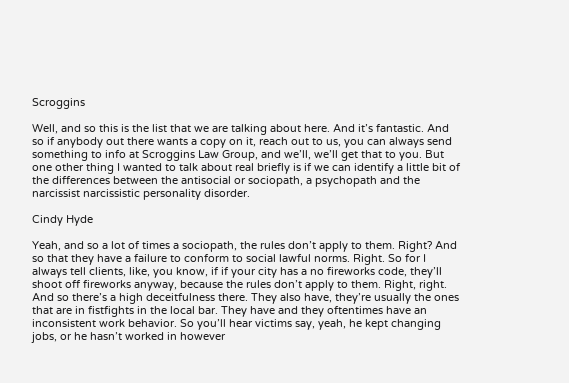Scroggins

Well, and so this is the list that we are talking about here. And it’s fantastic. And so if anybody out there wants a copy on it, reach out to us, you can always send something to info at Scroggins Law Group, and we’ll, we’ll get that to you. But one other thing I wanted to talk about real briefly is if we can identify a little bit of the differences between the antisocial or sociopath, a psychopath and the narcissist narcissistic personality disorder.

Cindy Hyde

Yeah, and so a lot of times a sociopath, the rules don’t apply to them. Right? And so that they have a failure to conform to social lawful norms. Right. So for I always tell clients, like, you know, if if your city has a no fireworks code, they’ll shoot off fireworks anyway, because the rules don’t apply to them. Right, right. And so there’s a high deceitfulness there. They also have, they’re usually the ones that are in fistfights in the local bar. They have and they oftentimes have an inconsistent work behavior. So you’ll hear victims say, yeah, he kept changing jobs, or he hasn’t worked in however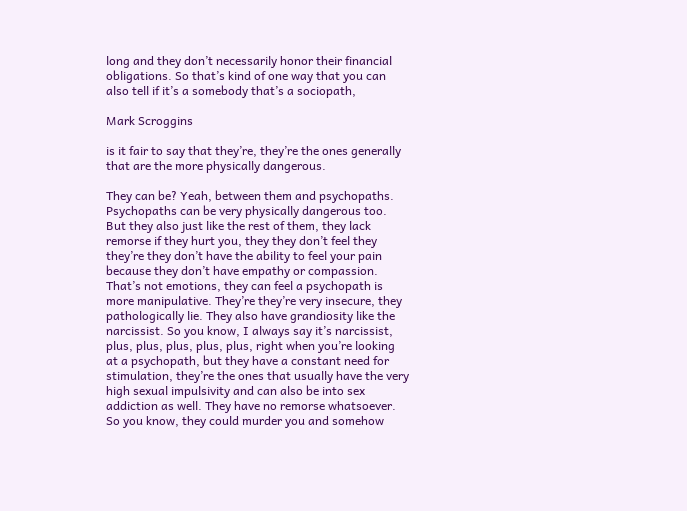long and they don’t necessarily honor their financial obligations. So that’s kind of one way that you can also tell if it’s a somebody that’s a sociopath,

Mark Scroggins

is it fair to say that they’re, they’re the ones generally that are the more physically dangerous.

They can be? Yeah, between them and psychopaths. Psychopaths can be very physically dangerous too. But they also just like the rest of them, they lack remorse if they hurt you, they they don’t feel they they’re they don’t have the ability to feel your pain because they don’t have empathy or compassion. That’s not emotions, they can feel a psychopath is more manipulative. They’re they’re very insecure, they pathologically lie. They also have grandiosity like the narcissist. So you know, I always say it’s narcissist, plus, plus, plus, plus, plus, right when you’re looking at a psychopath, but they have a constant need for stimulation, they’re the ones that usually have the very high sexual impulsivity and can also be into sex addiction as well. They have no remorse whatsoever. So you know, they could murder you and somehow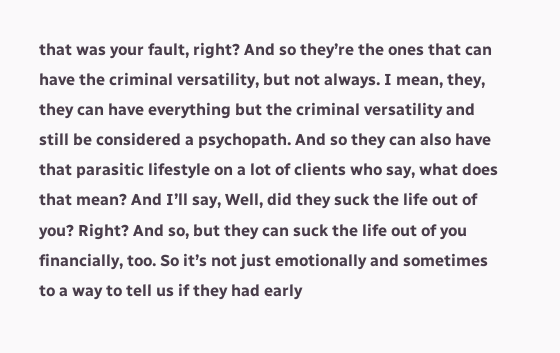that was your fault, right? And so they’re the ones that can have the criminal versatility, but not always. I mean, they, they can have everything but the criminal versatility and still be considered a psychopath. And so they can also have that parasitic lifestyle on a lot of clients who say, what does that mean? And I’ll say, Well, did they suck the life out of you? Right? And so, but they can suck the life out of you financially, too. So it’s not just emotionally and sometimes to a way to tell us if they had early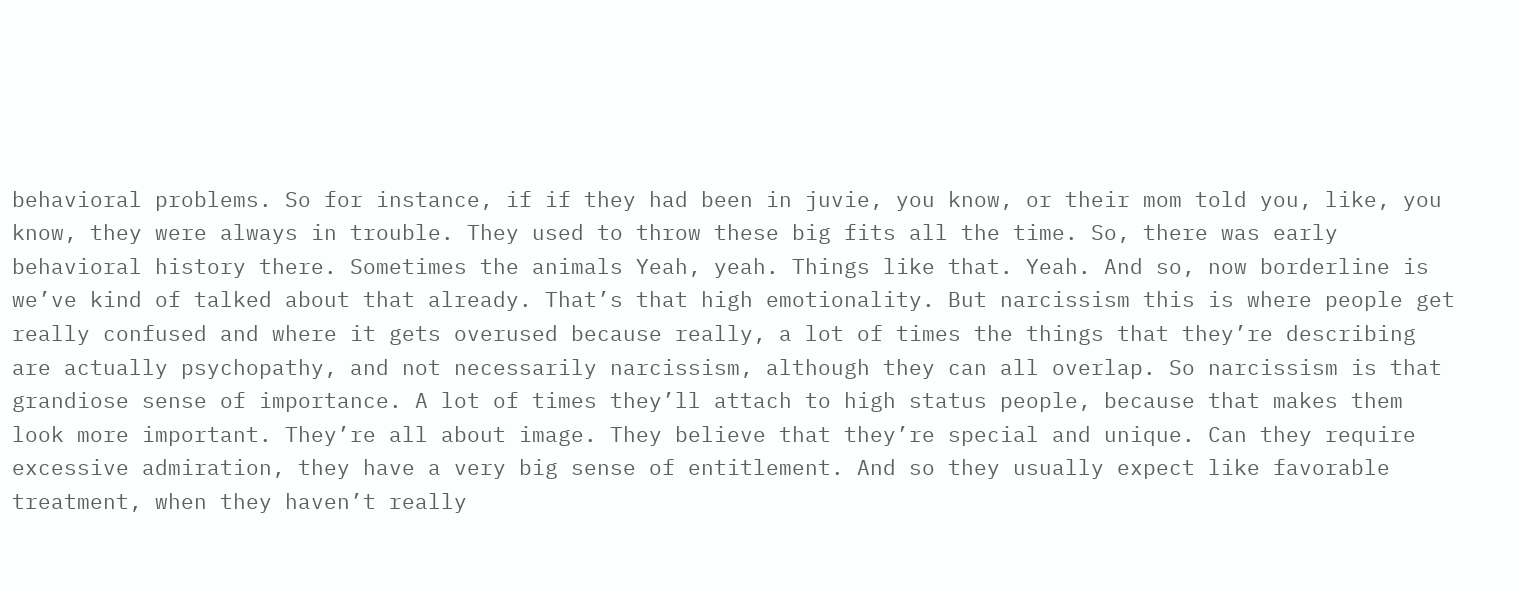behavioral problems. So for instance, if if they had been in juvie, you know, or their mom told you, like, you know, they were always in trouble. They used to throw these big fits all the time. So, there was early behavioral history there. Sometimes the animals Yeah, yeah. Things like that. Yeah. And so, now borderline is we’ve kind of talked about that already. That’s that high emotionality. But narcissism this is where people get really confused and where it gets overused because really, a lot of times the things that they’re describing are actually psychopathy, and not necessarily narcissism, although they can all overlap. So narcissism is that grandiose sense of importance. A lot of times they’ll attach to high status people, because that makes them look more important. They’re all about image. They believe that they’re special and unique. Can they require excessive admiration, they have a very big sense of entitlement. And so they usually expect like favorable treatment, when they haven’t really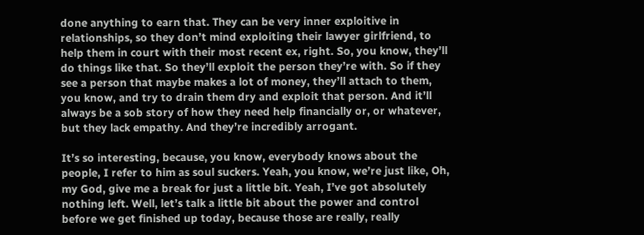done anything to earn that. They can be very inner exploitive in relationships, so they don’t mind exploiting their lawyer girlfriend, to help them in court with their most recent ex, right. So, you know, they’ll do things like that. So they’ll exploit the person they’re with. So if they see a person that maybe makes a lot of money, they’ll attach to them, you know, and try to drain them dry and exploit that person. And it’ll always be a sob story of how they need help financially or, or whatever, but they lack empathy. And they’re incredibly arrogant.

It’s so interesting, because, you know, everybody knows about the people, I refer to him as soul suckers. Yeah, you know, we’re just like, Oh, my God, give me a break for just a little bit. Yeah, I’ve got absolutely nothing left. Well, let’s talk a little bit about the power and control before we get finished up today, because those are really, really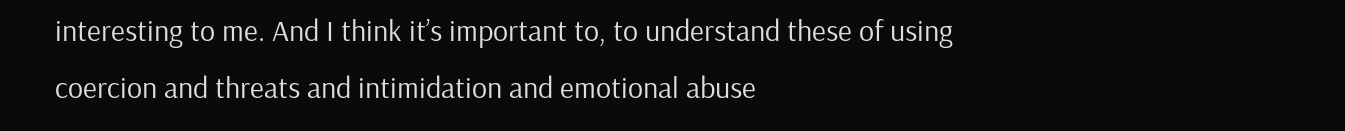interesting to me. And I think it’s important to, to understand these of using coercion and threats and intimidation and emotional abuse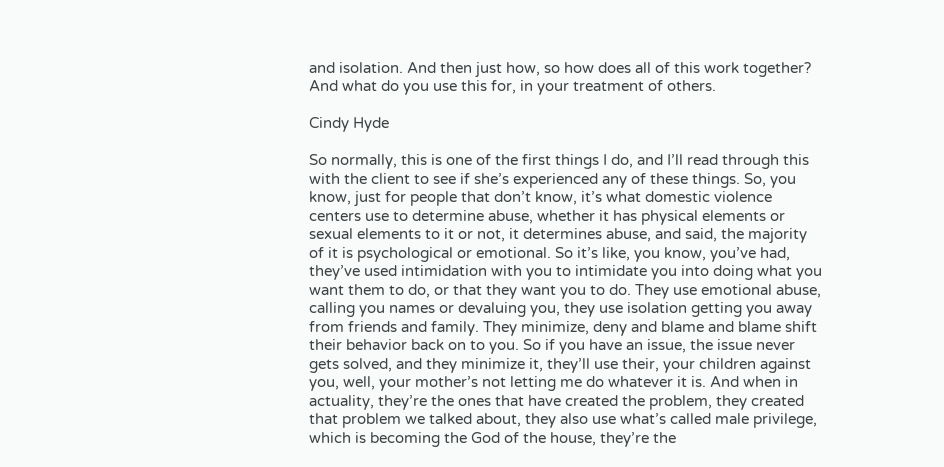and isolation. And then just how, so how does all of this work together? And what do you use this for, in your treatment of others.

Cindy Hyde

So normally, this is one of the first things I do, and I’ll read through this with the client to see if she’s experienced any of these things. So, you know, just for people that don’t know, it’s what domestic violence centers use to determine abuse, whether it has physical elements or sexual elements to it or not, it determines abuse, and said, the majority of it is psychological or emotional. So it’s like, you know, you’ve had, they’ve used intimidation with you to intimidate you into doing what you want them to do, or that they want you to do. They use emotional abuse, calling you names or devaluing you, they use isolation getting you away from friends and family. They minimize, deny and blame and blame shift their behavior back on to you. So if you have an issue, the issue never gets solved, and they minimize it, they’ll use their, your children against you, well, your mother’s not letting me do whatever it is. And when in actuality, they’re the ones that have created the problem, they created that problem we talked about, they also use what’s called male privilege, which is becoming the God of the house, they’re the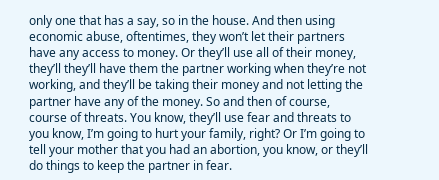only one that has a say, so in the house. And then using economic abuse, oftentimes, they won’t let their partners have any access to money. Or they’ll use all of their money, they’ll they’ll have them the partner working when they’re not working, and they’ll be taking their money and not letting the partner have any of the money. So and then of course, course of threats. You know, they’ll use fear and threats to you know, I’m going to hurt your family, right? Or I’m going to tell your mother that you had an abortion, you know, or they’ll do things to keep the partner in fear.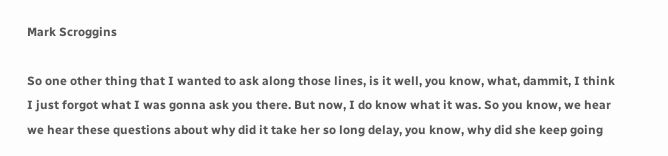Mark Scroggins

So one other thing that I wanted to ask along those lines, is it well, you know, what, dammit, I think I just forgot what I was gonna ask you there. But now, I do know what it was. So you know, we hear we hear these questions about why did it take her so long delay, you know, why did she keep going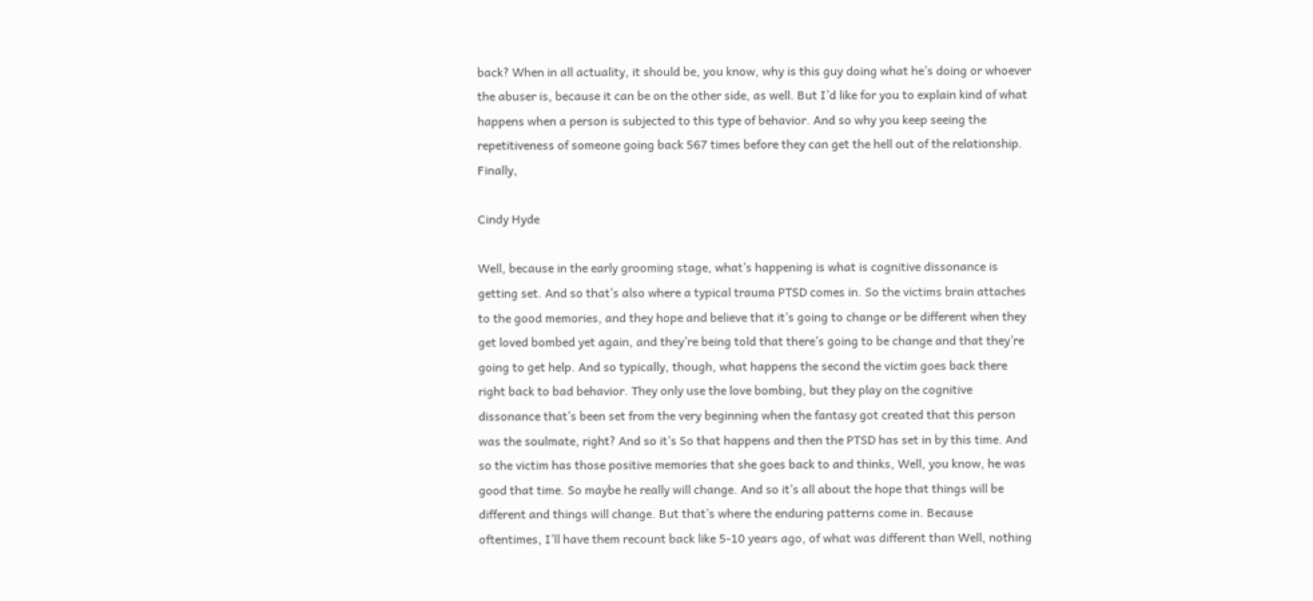back? When in all actuality, it should be, you know, why is this guy doing what he’s doing or whoever the abuser is, because it can be on the other side, as well. But I’d like for you to explain kind of what happens when a person is subjected to this type of behavior. And so why you keep seeing the repetitiveness of someone going back 567 times before they can get the hell out of the relationship. Finally,

Cindy Hyde

Well, because in the early grooming stage, what’s happening is what is cognitive dissonance is getting set. And so that’s also where a typical trauma PTSD comes in. So the victims brain attaches to the good memories, and they hope and believe that it’s going to change or be different when they get loved bombed yet again, and they’re being told that there’s going to be change and that they’re going to get help. And so typically, though, what happens the second the victim goes back there right back to bad behavior. They only use the love bombing, but they play on the cognitive dissonance that’s been set from the very beginning when the fantasy got created that this person was the soulmate, right? And so it’s So that happens and then the PTSD has set in by this time. And so the victim has those positive memories that she goes back to and thinks, Well, you know, he was good that time. So maybe he really will change. And so it’s all about the hope that things will be different and things will change. But that’s where the enduring patterns come in. Because oftentimes, I’ll have them recount back like 5-10 years ago, of what was different than Well, nothing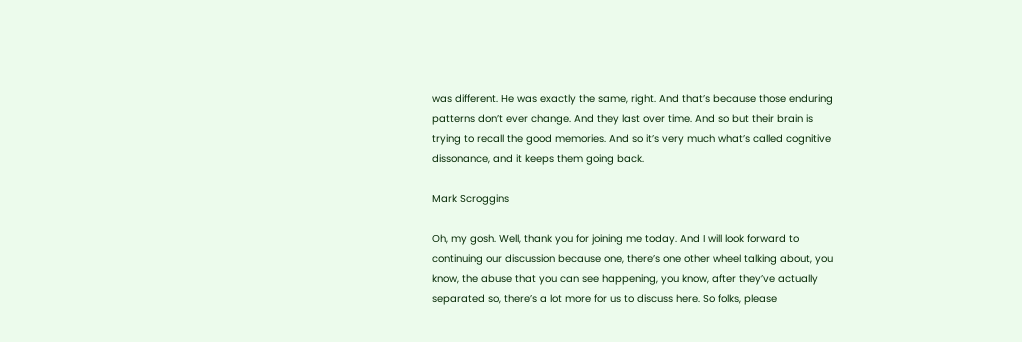was different. He was exactly the same, right. And that’s because those enduring patterns don’t ever change. And they last over time. And so but their brain is trying to recall the good memories. And so it’s very much what’s called cognitive dissonance, and it keeps them going back.

Mark Scroggins

Oh, my gosh. Well, thank you for joining me today. And I will look forward to continuing our discussion because one, there’s one other wheel talking about, you know, the abuse that you can see happening, you know, after they’ve actually separated so, there’s a lot more for us to discuss here. So folks, please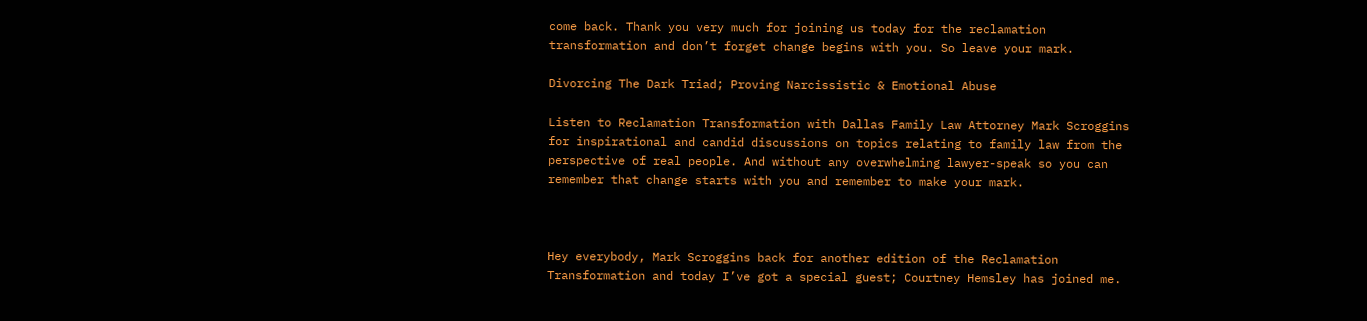come back. Thank you very much for joining us today for the reclamation transformation and don’t forget change begins with you. So leave your mark.

Divorcing The Dark Triad; Proving Narcissistic & Emotional Abuse

Listen to Reclamation Transformation with Dallas Family Law Attorney Mark Scroggins for inspirational and candid discussions on topics relating to family law from the perspective of real people. And without any overwhelming lawyer-speak so you can remember that change starts with you and remember to make your mark.



Hey everybody, Mark Scroggins back for another edition of the Reclamation Transformation and today I’ve got a special guest; Courtney Hemsley has joined me.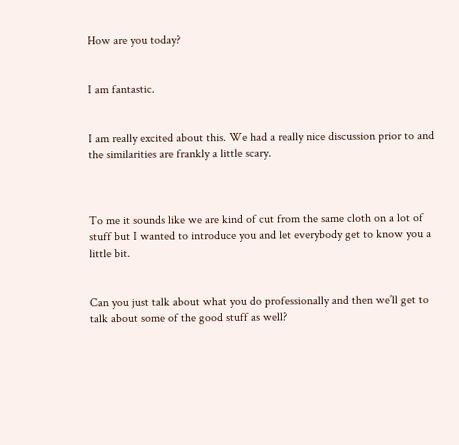How are you today?


I am fantastic.


I am really excited about this. We had a really nice discussion prior to and the similarities are frankly a little scary.



To me it sounds like we are kind of cut from the same cloth on a lot of stuff but I wanted to introduce you and let everybody get to know you a little bit.


Can you just talk about what you do professionally and then we’ll get to talk about some of the good stuff as well?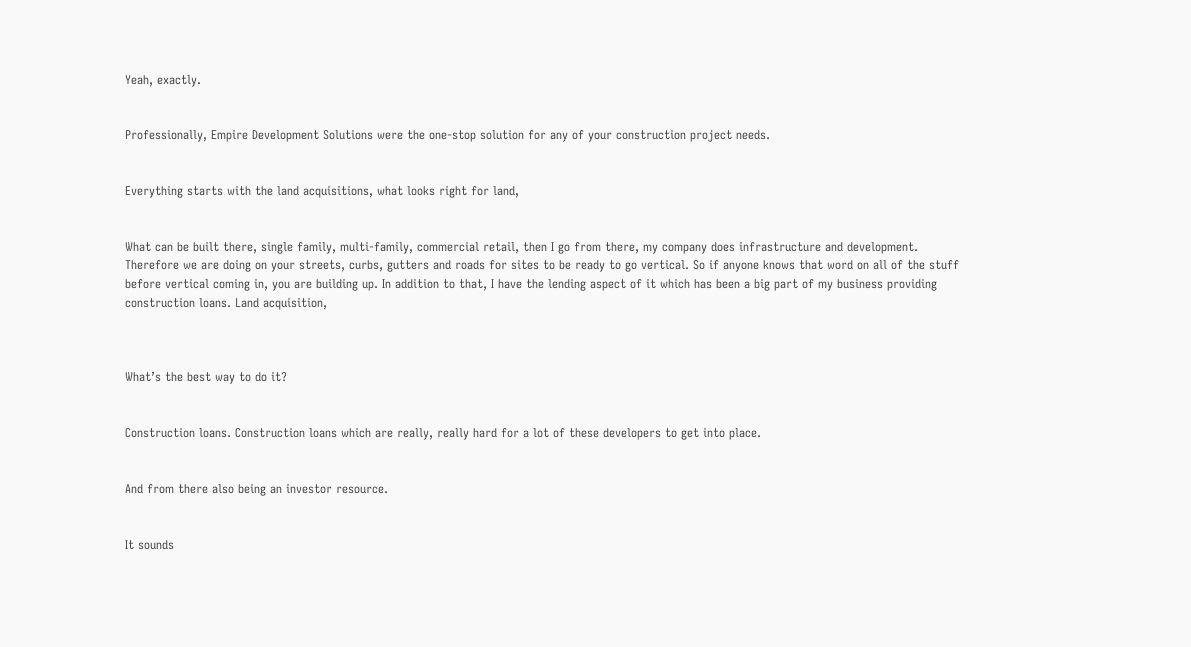Yeah, exactly.


Professionally, Empire Development Solutions were the one-stop solution for any of your construction project needs.


Everything starts with the land acquisitions, what looks right for land,


What can be built there, single family, multi-family, commercial retail, then I go from there, my company does infrastructure and development. Therefore we are doing on your streets, curbs, gutters and roads for sites to be ready to go vertical. So if anyone knows that word on all of the stuff before vertical coming in, you are building up. In addition to that, I have the lending aspect of it which has been a big part of my business providing construction loans. Land acquisition,



What’s the best way to do it?


Construction loans. Construction loans which are really, really hard for a lot of these developers to get into place.


And from there also being an investor resource.


It sounds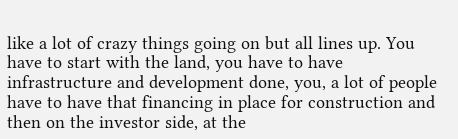like a lot of crazy things going on but all lines up. You have to start with the land, you have to have infrastructure and development done, you, a lot of people have to have that financing in place for construction and then on the investor side, at the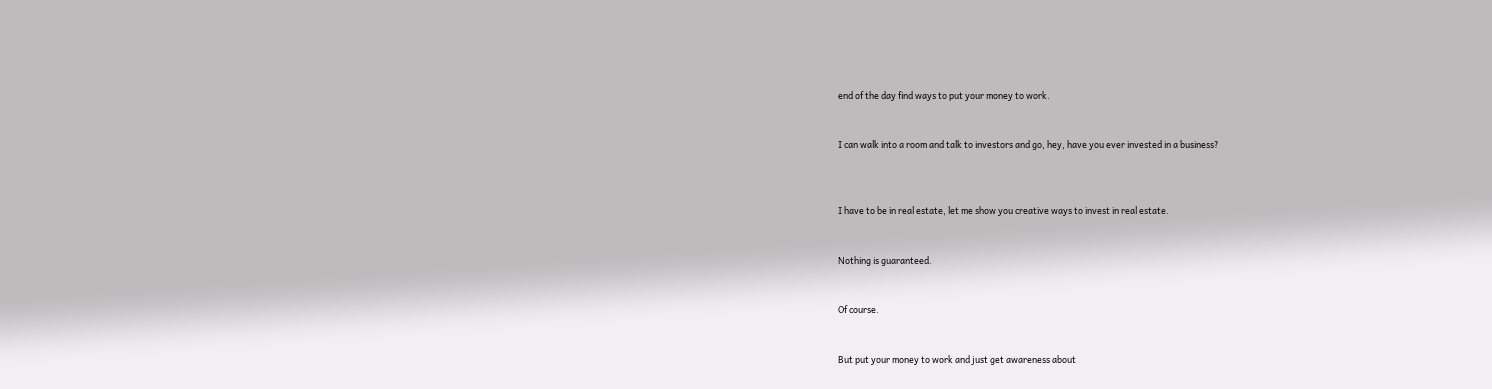end of the day find ways to put your money to work.


I can walk into a room and talk to investors and go, hey, have you ever invested in a business?



I have to be in real estate, let me show you creative ways to invest in real estate.


Nothing is guaranteed.


Of course.


But put your money to work and just get awareness about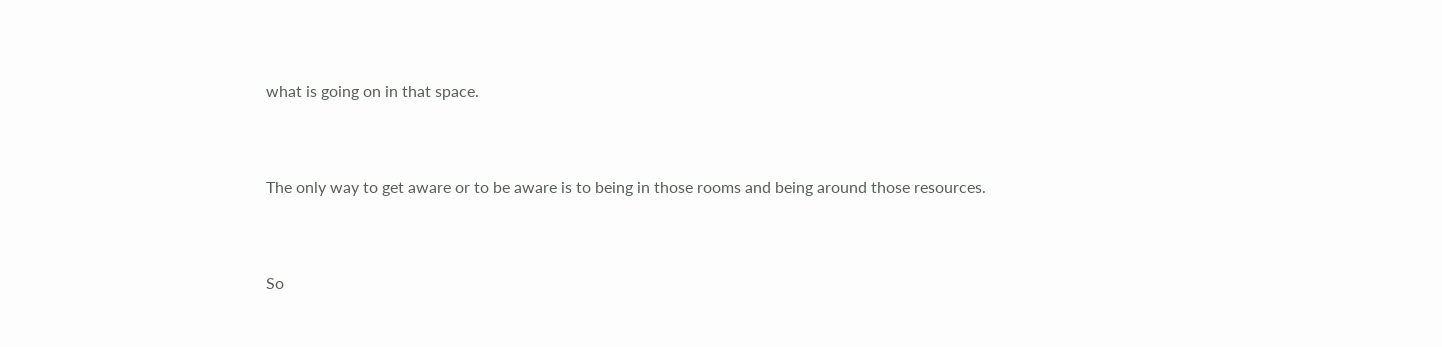what is going on in that space.


The only way to get aware or to be aware is to being in those rooms and being around those resources.


So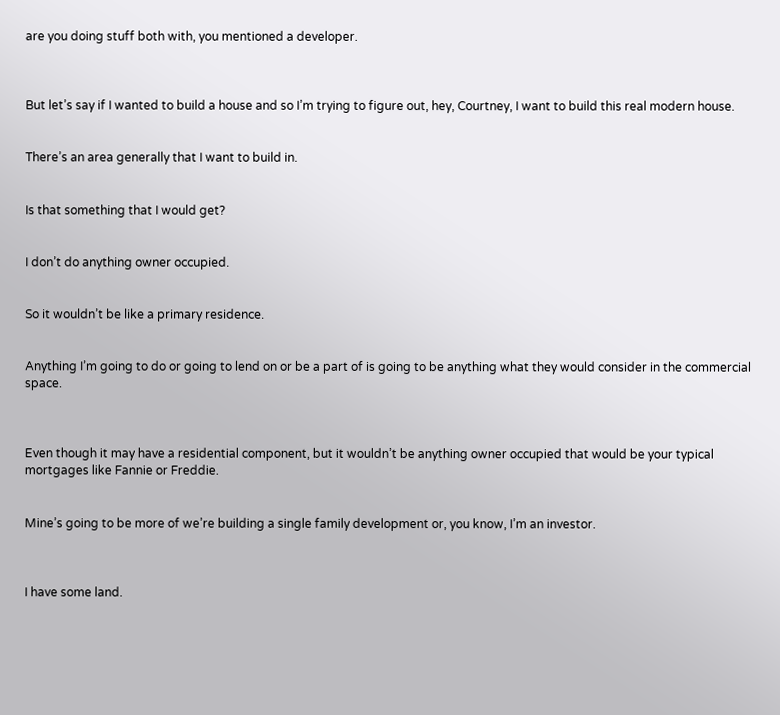are you doing stuff both with, you mentioned a developer.



But let’s say if I wanted to build a house and so I’m trying to figure out, hey, Courtney, I want to build this real modern house.


There’s an area generally that I want to build in.


Is that something that I would get?


I don’t do anything owner occupied.


So it wouldn’t be like a primary residence.


Anything I’m going to do or going to lend on or be a part of is going to be anything what they would consider in the commercial space.



Even though it may have a residential component, but it wouldn’t be anything owner occupied that would be your typical mortgages like Fannie or Freddie.


Mine’s going to be more of we’re building a single family development or, you know, I’m an investor.



I have some land.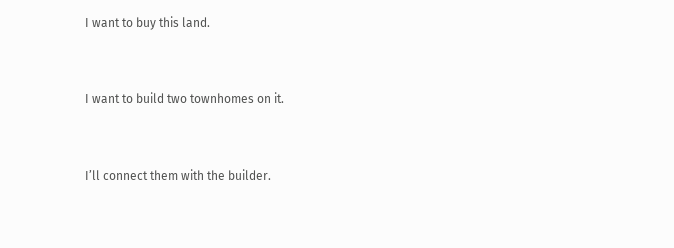I want to buy this land.


I want to build two townhomes on it.


I’ll connect them with the builder.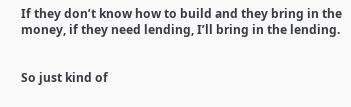If they don’t know how to build and they bring in the money, if they need lending, I’ll bring in the lending.


So just kind of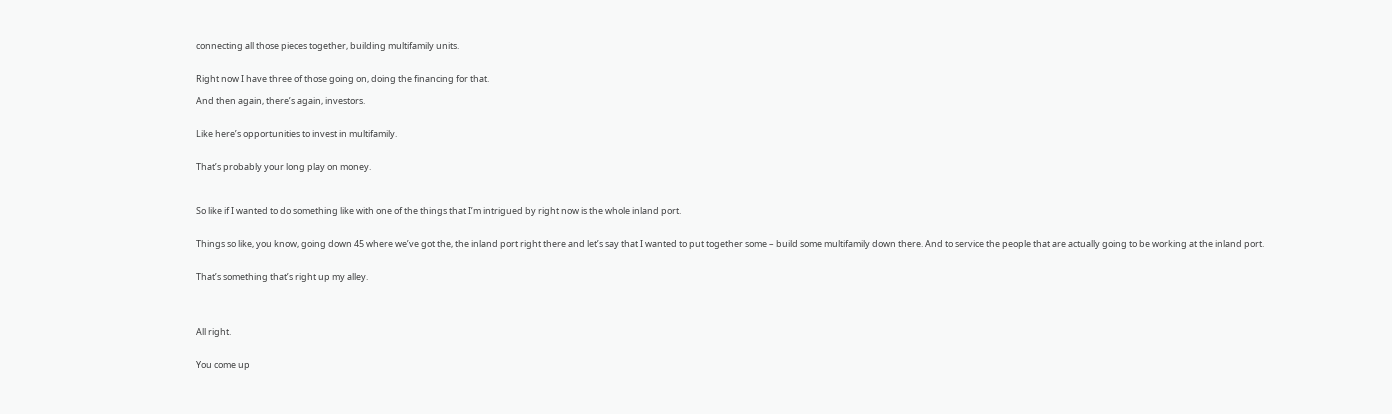connecting all those pieces together, building multifamily units.


Right now I have three of those going on, doing the financing for that.

And then again, there’s again, investors.


Like here’s opportunities to invest in multifamily.


That’s probably your long play on money.



So like if I wanted to do something like with one of the things that I’m intrigued by right now is the whole inland port.


Things so like, you know, going down 45 where we’ve got the, the inland port right there and let’s say that I wanted to put together some – build some multifamily down there. And to service the people that are actually going to be working at the inland port.


That’s something that’s right up my alley.




All right.


You come up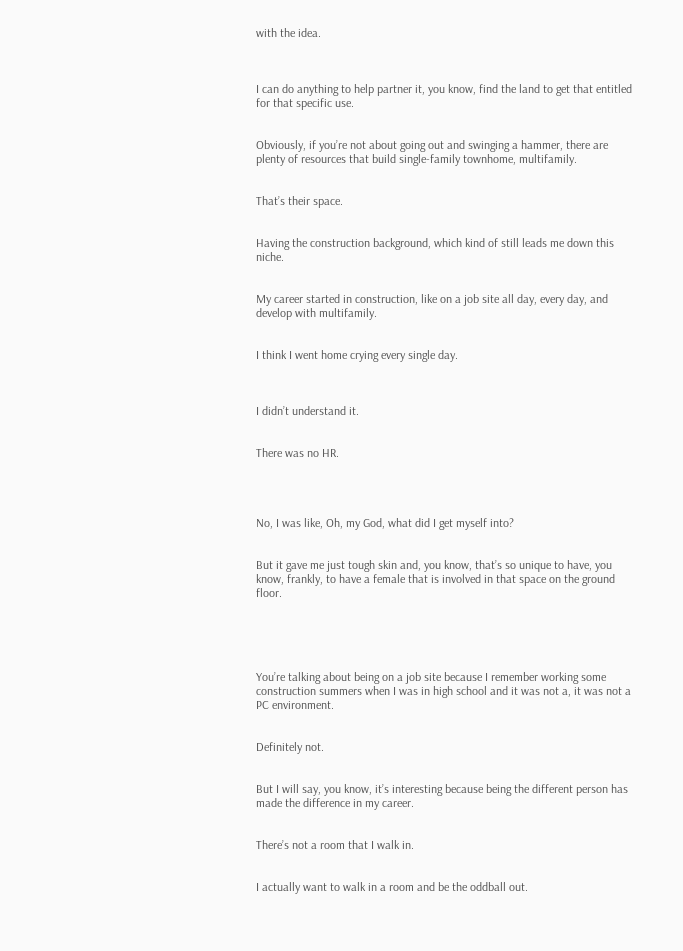with the idea.



I can do anything to help partner it, you know, find the land to get that entitled for that specific use.


Obviously, if you’re not about going out and swinging a hammer, there are plenty of resources that build single-family townhome, multifamily.


That’s their space.


Having the construction background, which kind of still leads me down this niche.


My career started in construction, like on a job site all day, every day, and develop with multifamily.


I think I went home crying every single day.



I didn’t understand it.


There was no HR.




No, I was like, Oh, my God, what did I get myself into?


But it gave me just tough skin and, you know, that’s so unique to have, you know, frankly, to have a female that is involved in that space on the ground floor.





You’re talking about being on a job site because I remember working some construction summers when I was in high school and it was not a, it was not a PC environment.


Definitely not.


But I will say, you know, it’s interesting because being the different person has made the difference in my career.


There’s not a room that I walk in.


I actually want to walk in a room and be the oddball out.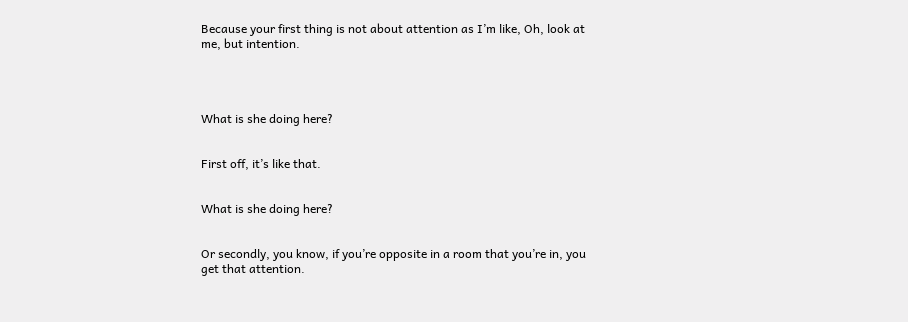Because your first thing is not about attention as I’m like, Oh, look at me, but intention.




What is she doing here?


First off, it’s like that.


What is she doing here?


Or secondly, you know, if you’re opposite in a room that you’re in, you get that attention.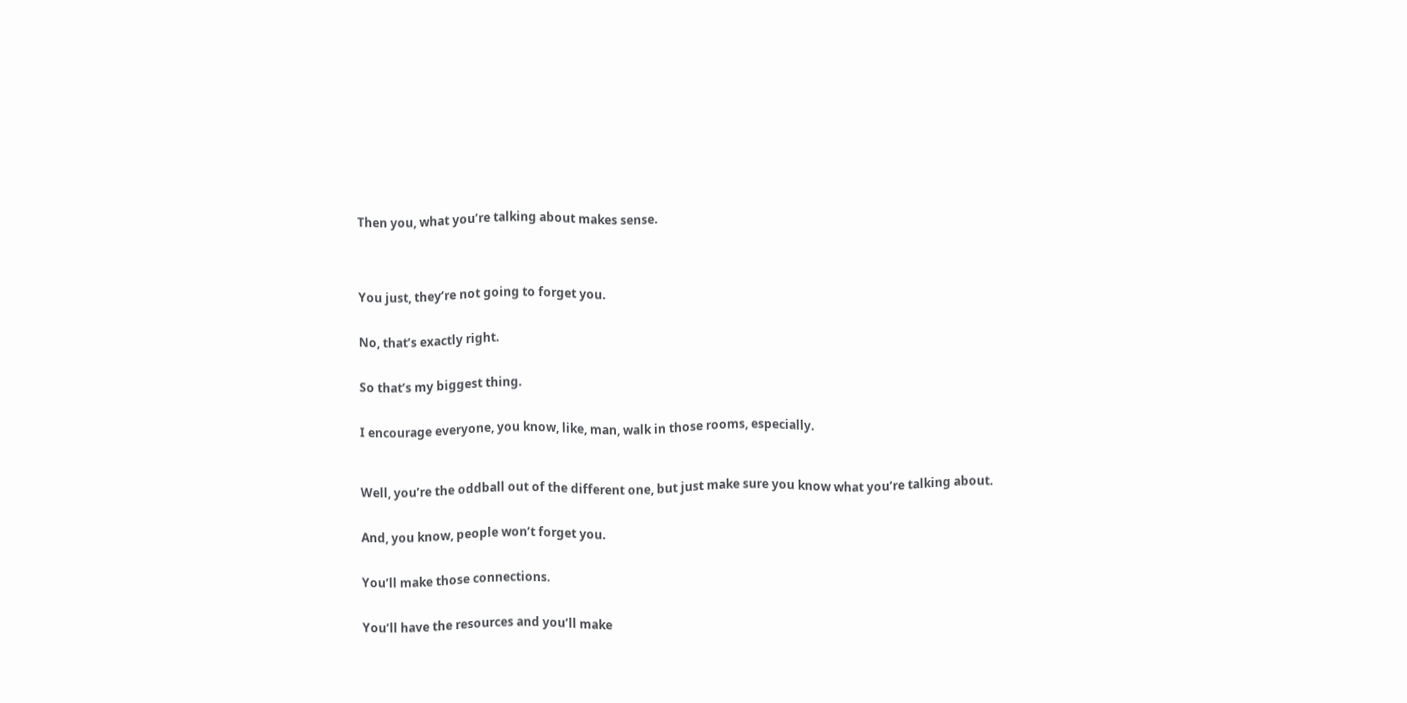Then you, what you’re talking about makes sense.




You just, they’re not going to forget you.


No, that’s exactly right.


So that’s my biggest thing.


I encourage everyone, you know, like, man, walk in those rooms, especially.



Well, you’re the oddball out of the different one, but just make sure you know what you’re talking about.


And, you know, people won’t forget you.


You’ll make those connections.


You’ll have the resources and you’ll make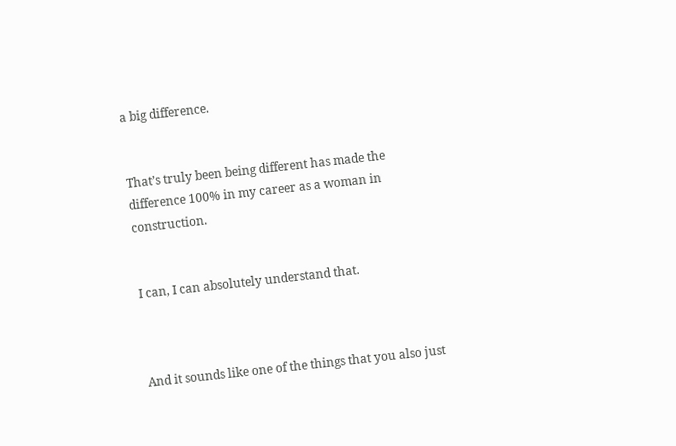a big difference.


That’s truly been being different has made the difference 100% in my career as a woman in construction.


I can, I can absolutely understand that.



And it sounds like one of the things that you also just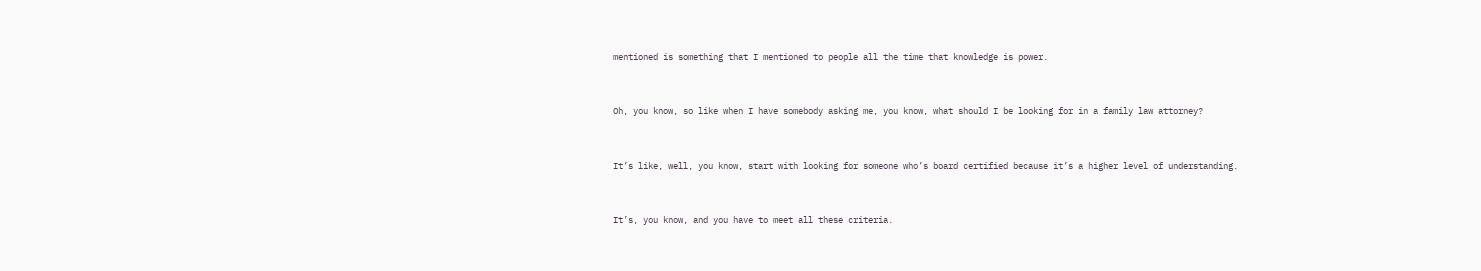mentioned is something that I mentioned to people all the time that knowledge is power.


Oh, you know, so like when I have somebody asking me, you know, what should I be looking for in a family law attorney?


It’s like, well, you know, start with looking for someone who’s board certified because it’s a higher level of understanding.


It’s, you know, and you have to meet all these criteria.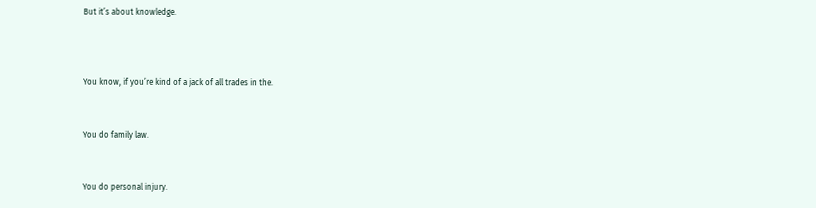But it’s about knowledge.



You know, if you’re kind of a jack of all trades in the.


You do family law.


You do personal injury.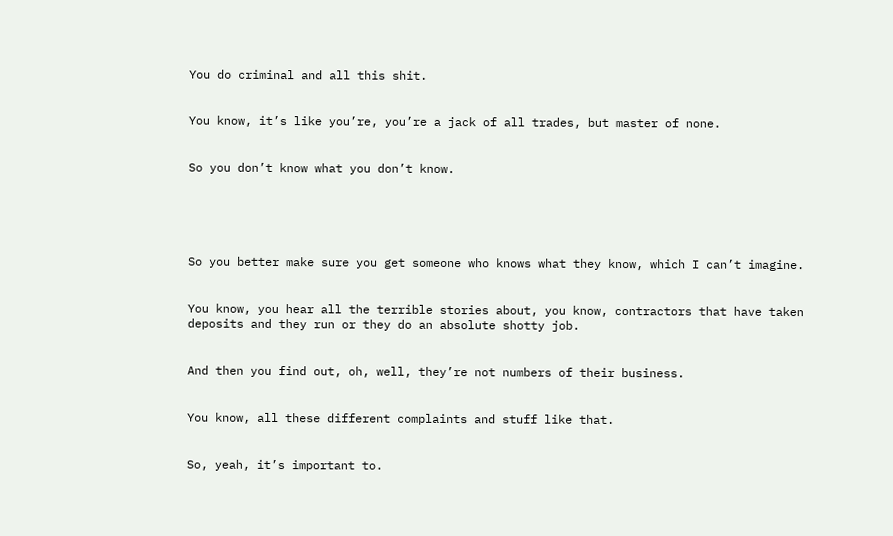You do criminal and all this shit.


You know, it’s like you’re, you’re a jack of all trades, but master of none.


So you don’t know what you don’t know.





So you better make sure you get someone who knows what they know, which I can’t imagine.


You know, you hear all the terrible stories about, you know, contractors that have taken deposits and they run or they do an absolute shotty job.


And then you find out, oh, well, they’re not numbers of their business.


You know, all these different complaints and stuff like that.


So, yeah, it’s important to.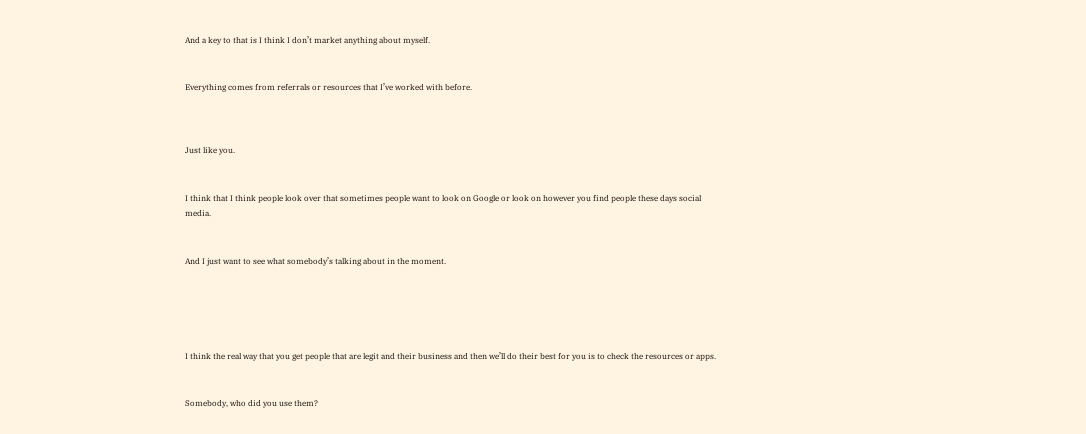And a key to that is I think I don’t market anything about myself.


Everything comes from referrals or resources that I’ve worked with before.



Just like you.


I think that I think people look over that sometimes people want to look on Google or look on however you find people these days social media.


And I just want to see what somebody’s talking about in the moment.





I think the real way that you get people that are legit and their business and then we’ll do their best for you is to check the resources or apps.


Somebody, who did you use them?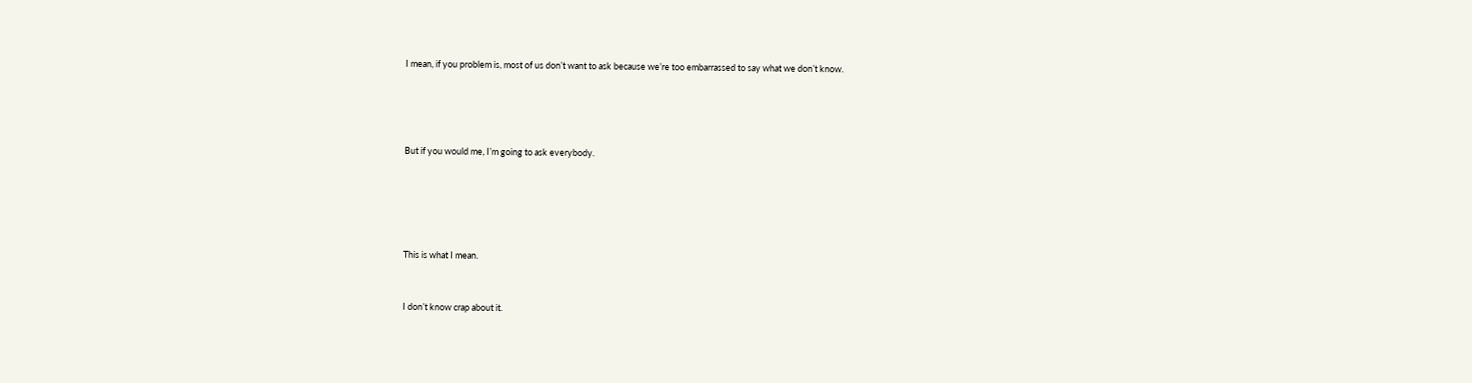I mean, if you problem is, most of us don’t want to ask because we’re too embarrassed to say what we don’t know.




But if you would me, I’m going to ask everybody.





This is what I mean.


I don’t know crap about it.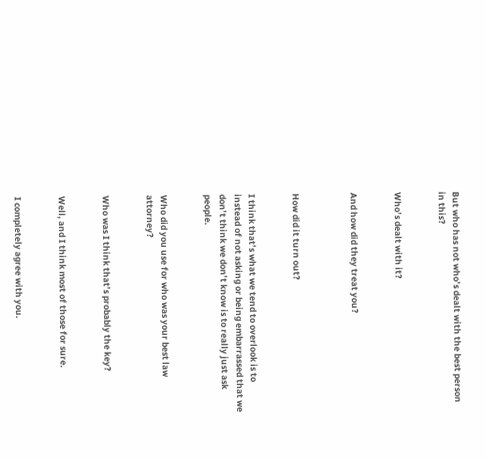But who has not who’s dealt with the best person in this?


Who’s dealt with it?


And how did they treat you?



How did it turn out?


I think that’s what we tend to overlook is to instead of not asking or being embarrassed that we don’t think we don’t know is to really just ask people.


Who did you use for who was your best law attorney?


Who was I think that’s probably the key?


Well, and I think most of those for sure.


I completely agree with you.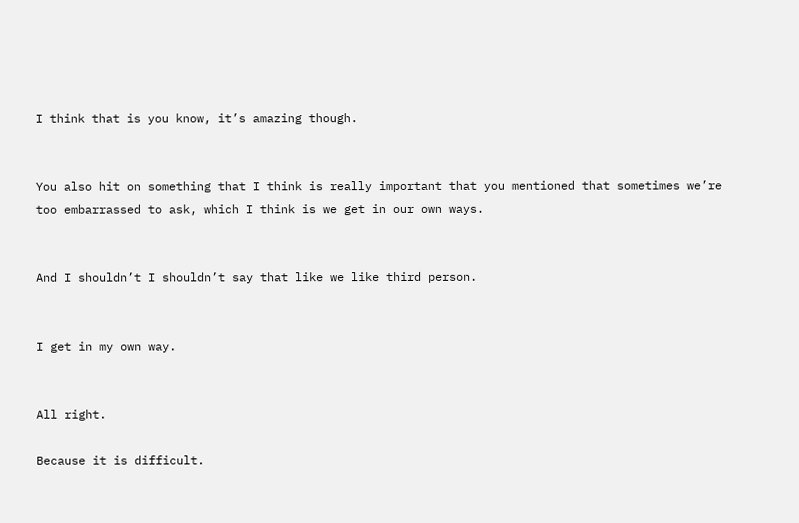I think that is you know, it’s amazing though.


You also hit on something that I think is really important that you mentioned that sometimes we’re too embarrassed to ask, which I think is we get in our own ways.


And I shouldn’t I shouldn’t say that like we like third person.


I get in my own way.


All right.

Because it is difficult.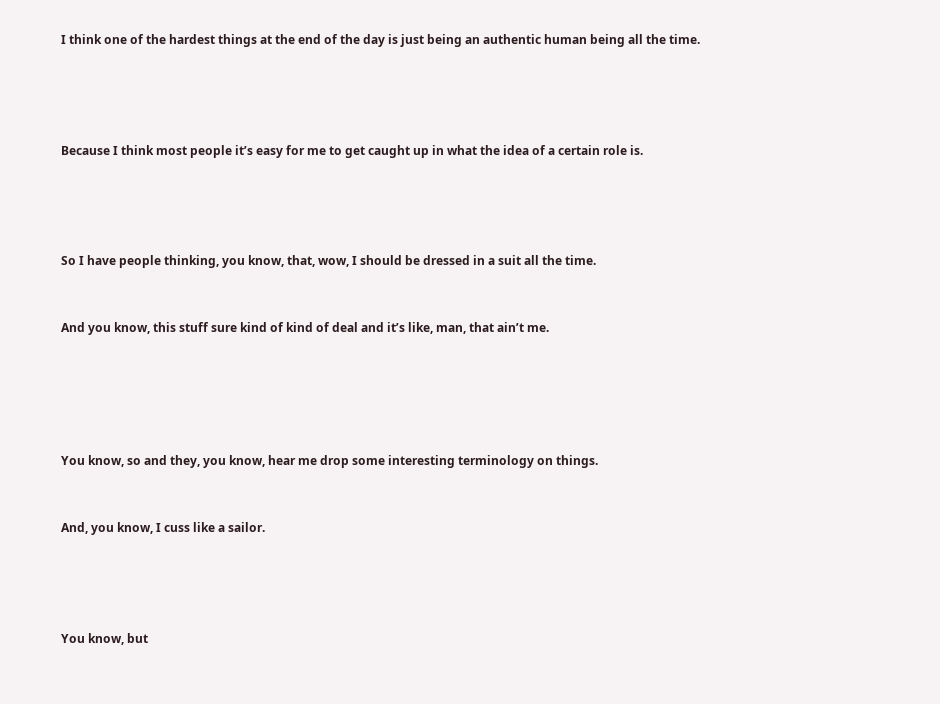I think one of the hardest things at the end of the day is just being an authentic human being all the time.




Because I think most people it’s easy for me to get caught up in what the idea of a certain role is.




So I have people thinking, you know, that, wow, I should be dressed in a suit all the time.


And you know, this stuff sure kind of kind of deal and it’s like, man, that ain’t me.





You know, so and they, you know, hear me drop some interesting terminology on things.


And, you know, I cuss like a sailor.




You know, but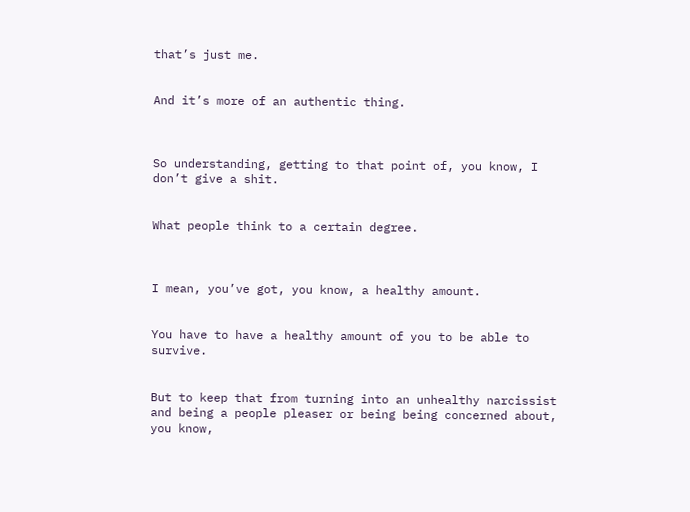that’s just me.


And it’s more of an authentic thing.



So understanding, getting to that point of, you know, I don’t give a shit.


What people think to a certain degree.



I mean, you’ve got, you know, a healthy amount.


You have to have a healthy amount of you to be able to survive.


But to keep that from turning into an unhealthy narcissist and being a people pleaser or being being concerned about, you know,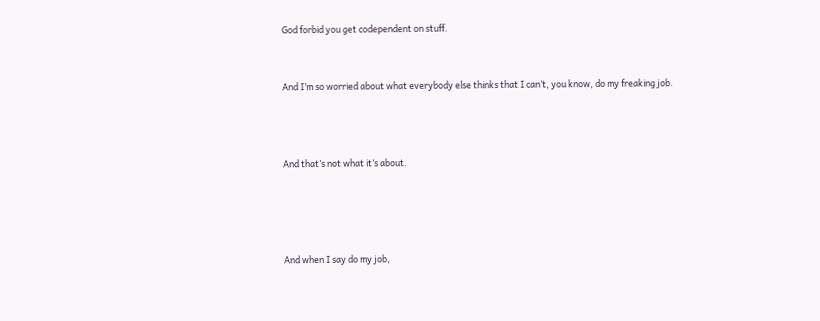God forbid you get codependent on stuff.


And I’m so worried about what everybody else thinks that I can’t, you know, do my freaking job.



And that’s not what it’s about.




And when I say do my job,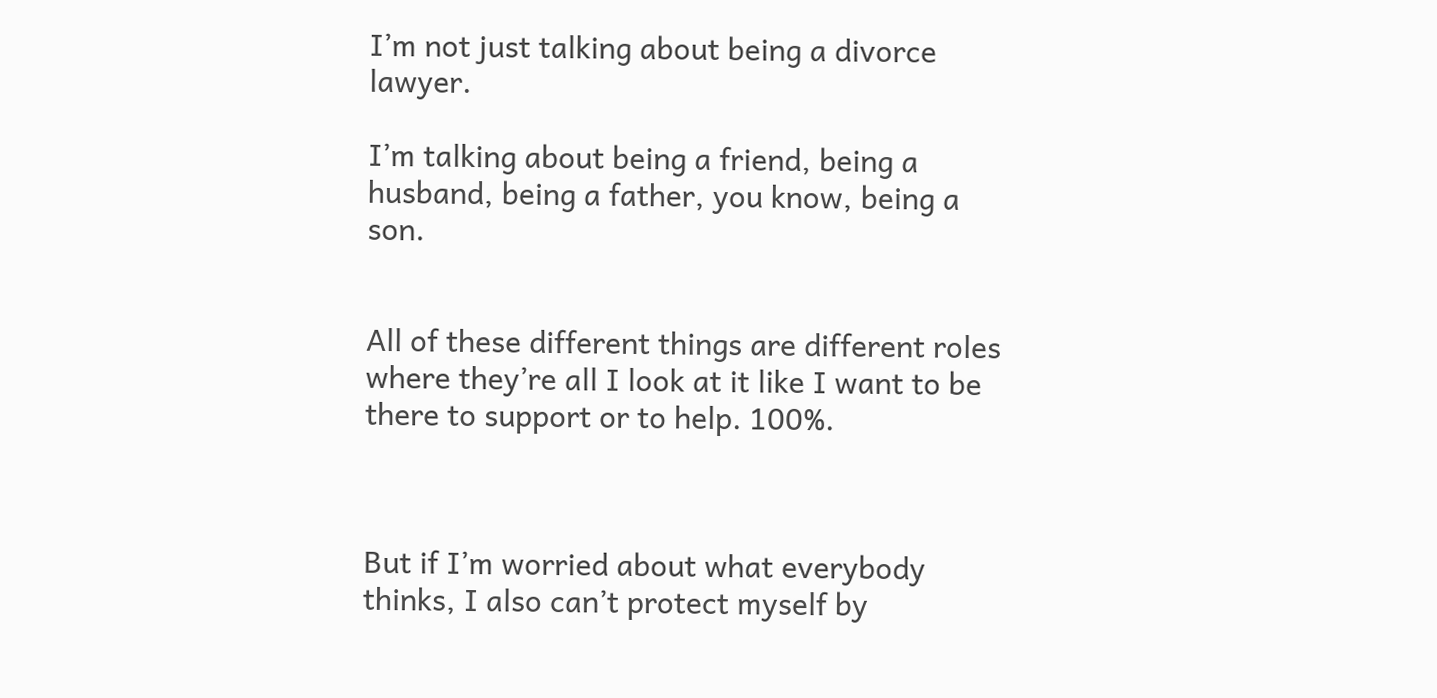I’m not just talking about being a divorce lawyer.

I’m talking about being a friend, being a husband, being a father, you know, being a son.


All of these different things are different roles where they’re all I look at it like I want to be there to support or to help. 100%.



But if I’m worried about what everybody thinks, I also can’t protect myself by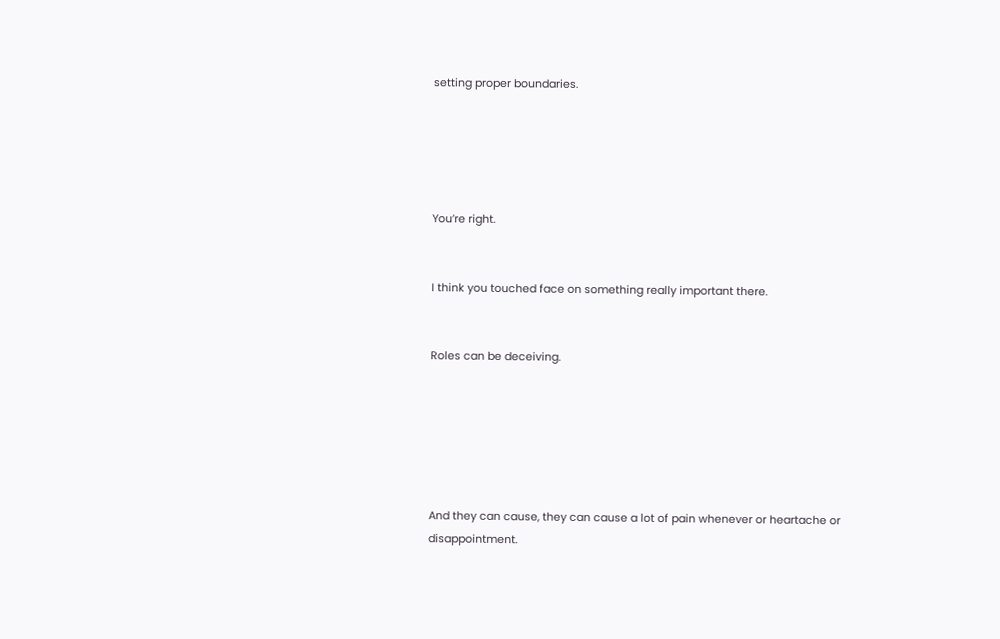setting proper boundaries.





You’re right.


I think you touched face on something really important there.


Roles can be deceiving.






And they can cause, they can cause a lot of pain whenever or heartache or disappointment.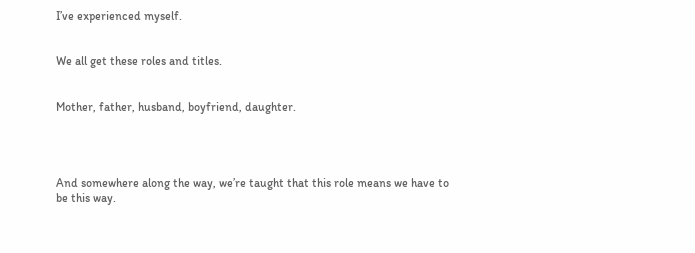I’ve experienced myself.


We all get these roles and titles.


Mother, father, husband, boyfriend, daughter.




And somewhere along the way, we’re taught that this role means we have to be this way.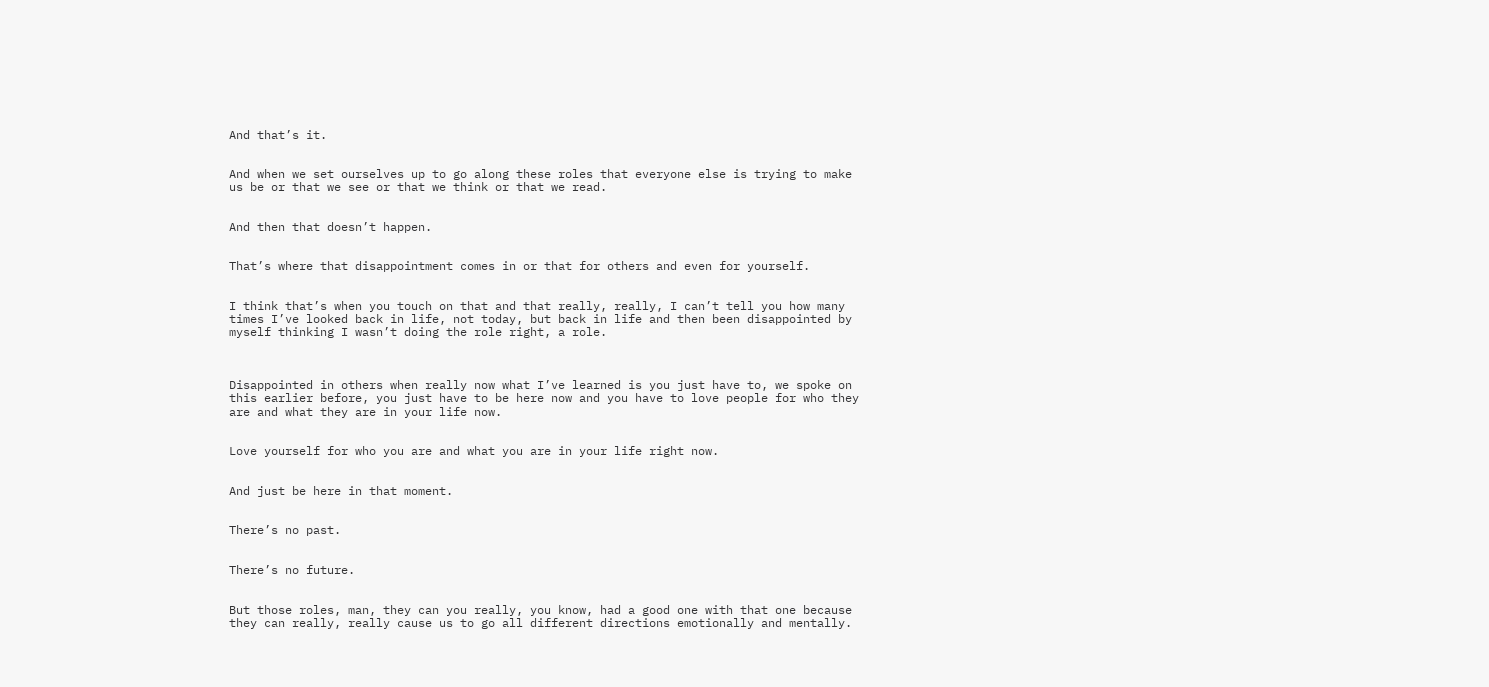And that’s it.


And when we set ourselves up to go along these roles that everyone else is trying to make us be or that we see or that we think or that we read.


And then that doesn’t happen.


That’s where that disappointment comes in or that for others and even for yourself.


I think that’s when you touch on that and that really, really, I can’t tell you how many times I’ve looked back in life, not today, but back in life and then been disappointed by myself thinking I wasn’t doing the role right, a role.



Disappointed in others when really now what I’ve learned is you just have to, we spoke on this earlier before, you just have to be here now and you have to love people for who they are and what they are in your life now.


Love yourself for who you are and what you are in your life right now.


And just be here in that moment.


There’s no past.


There’s no future.


But those roles, man, they can you really, you know, had a good one with that one because they can really, really cause us to go all different directions emotionally and mentally.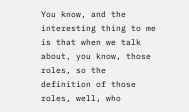You know, and the interesting thing to me is that when we talk about, you know, those roles, so the definition of those roles, well, who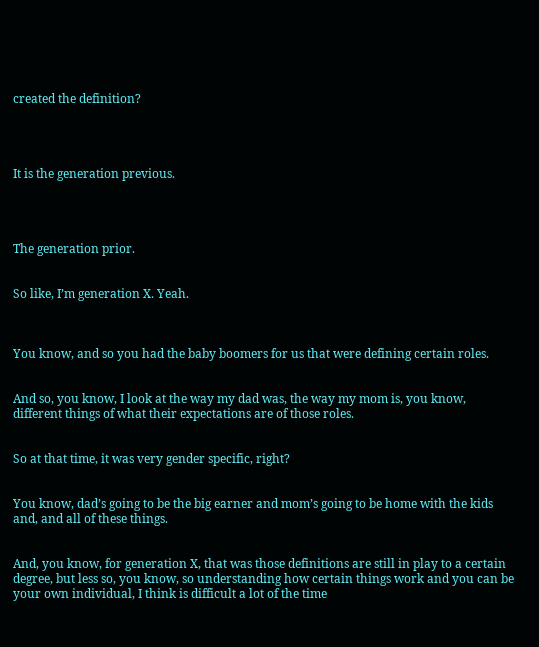created the definition?




It is the generation previous.




The generation prior.


So like, I’m generation X. Yeah.



You know, and so you had the baby boomers for us that were defining certain roles.


And so, you know, I look at the way my dad was, the way my mom is, you know, different things of what their expectations are of those roles.


So at that time, it was very gender specific, right?


You know, dad’s going to be the big earner and mom’s going to be home with the kids and, and all of these things.


And, you know, for generation X, that was those definitions are still in play to a certain degree, but less so, you know, so understanding how certain things work and you can be your own individual, I think is difficult a lot of the time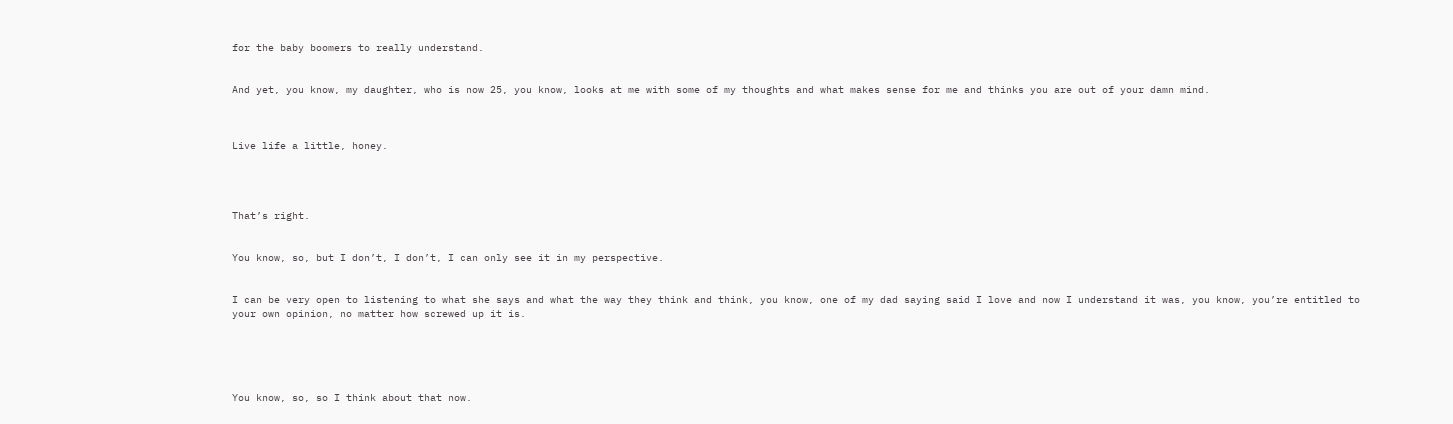for the baby boomers to really understand.


And yet, you know, my daughter, who is now 25, you know, looks at me with some of my thoughts and what makes sense for me and thinks you are out of your damn mind.



Live life a little, honey.




That’s right.


You know, so, but I don’t, I don’t, I can only see it in my perspective.


I can be very open to listening to what she says and what the way they think and think, you know, one of my dad saying said I love and now I understand it was, you know, you’re entitled to your own opinion, no matter how screwed up it is.





You know, so, so I think about that now.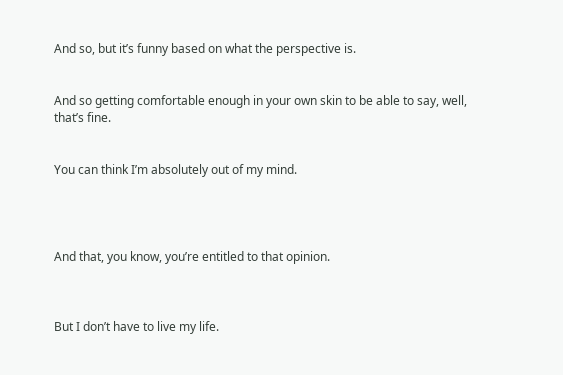And so, but it’s funny based on what the perspective is.


And so getting comfortable enough in your own skin to be able to say, well, that’s fine.


You can think I’m absolutely out of my mind.




And that, you know, you’re entitled to that opinion.



But I don’t have to live my life.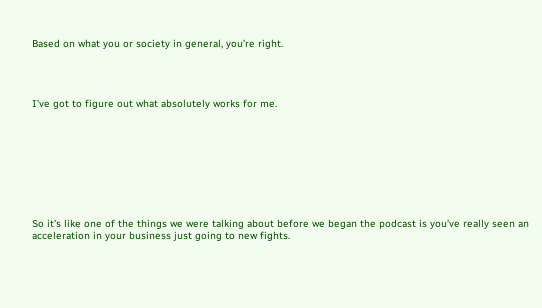Based on what you or society in general, you’re right.




I’ve got to figure out what absolutely works for me.









So it’s like one of the things we were talking about before we began the podcast is you’ve really seen an acceleration in your business just going to new fights.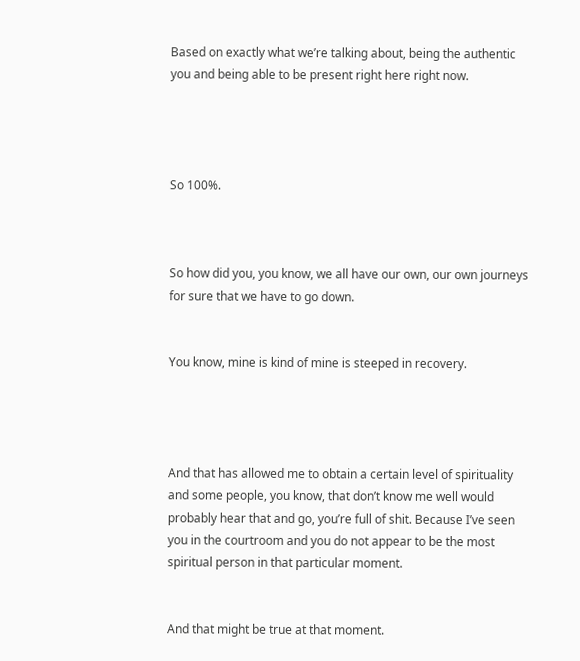Based on exactly what we’re talking about, being the authentic you and being able to be present right here right now.




So 100%.



So how did you, you know, we all have our own, our own journeys for sure that we have to go down.


You know, mine is kind of mine is steeped in recovery.




And that has allowed me to obtain a certain level of spirituality and some people, you know, that don’t know me well would probably hear that and go, you’re full of shit. Because I’ve seen you in the courtroom and you do not appear to be the most spiritual person in that particular moment.


And that might be true at that moment.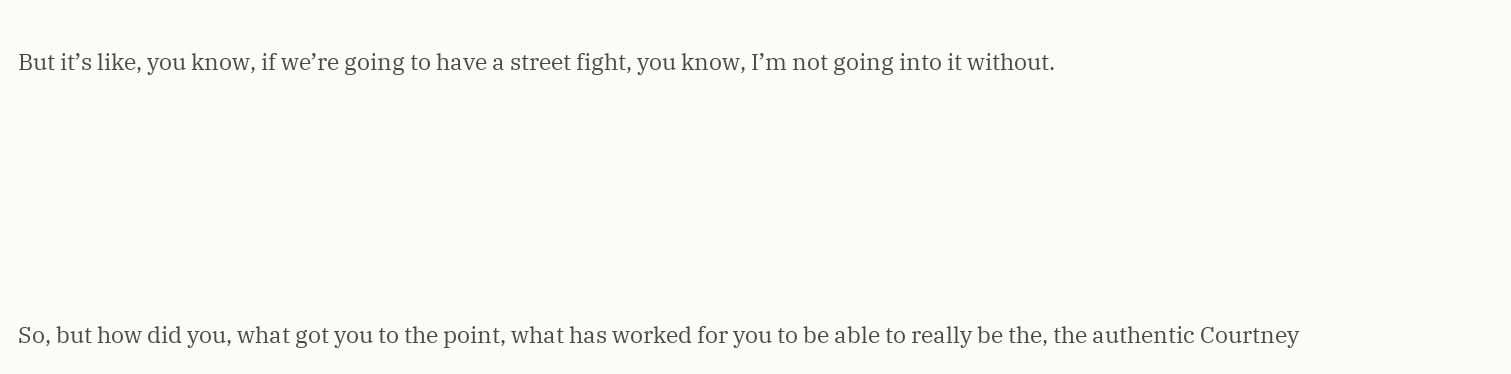But it’s like, you know, if we’re going to have a street fight, you know, I’m not going into it without.






So, but how did you, what got you to the point, what has worked for you to be able to really be the, the authentic Courtney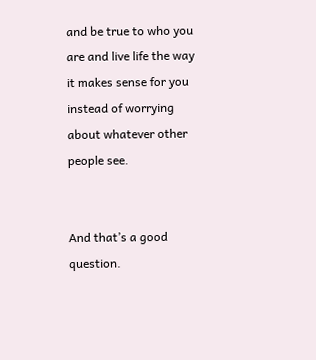and be true to who you are and live life the way it makes sense for you instead of worrying about whatever other people see.


And that’s a good question.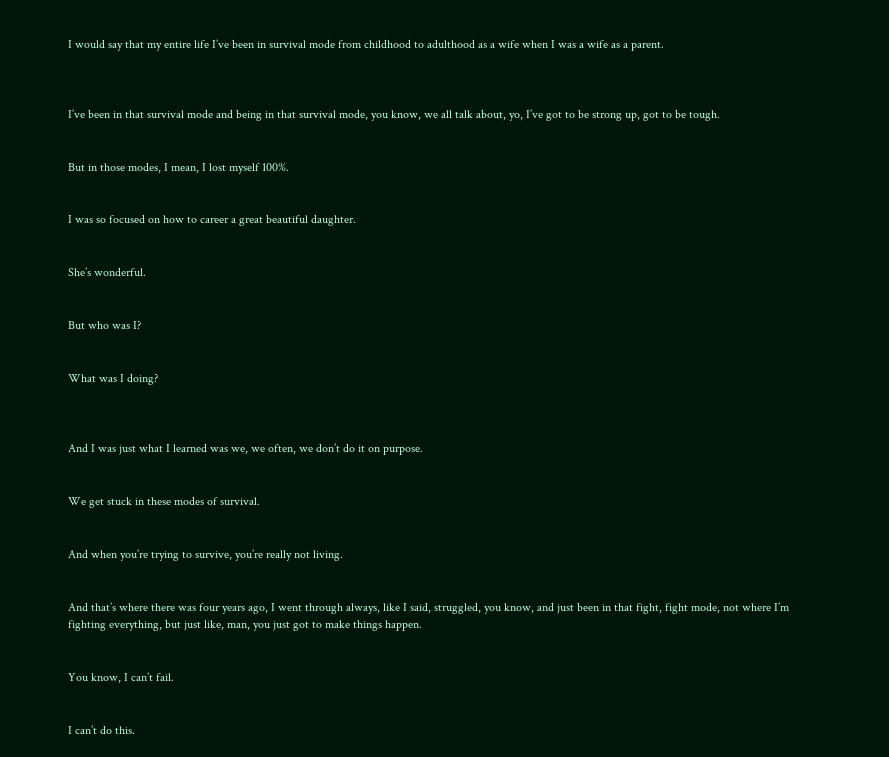I would say that my entire life I’ve been in survival mode from childhood to adulthood as a wife when I was a wife as a parent.



I’ve been in that survival mode and being in that survival mode, you know, we all talk about, yo, I’ve got to be strong up, got to be tough.


But in those modes, I mean, I lost myself 100%.


I was so focused on how to career a great beautiful daughter.


She’s wonderful.


But who was I?


What was I doing?



And I was just what I learned was we, we often, we don’t do it on purpose.


We get stuck in these modes of survival.


And when you’re trying to survive, you’re really not living.


And that’s where there was four years ago, I went through always, like I said, struggled, you know, and just been in that fight, fight mode, not where I’m fighting everything, but just like, man, you just got to make things happen.


You know, I can’t fail.


I can’t do this.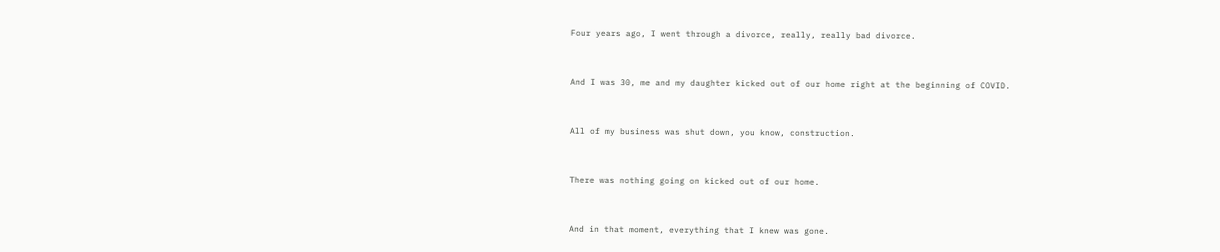Four years ago, I went through a divorce, really, really bad divorce.


And I was 30, me and my daughter kicked out of our home right at the beginning of COVID.


All of my business was shut down, you know, construction.


There was nothing going on kicked out of our home.


And in that moment, everything that I knew was gone.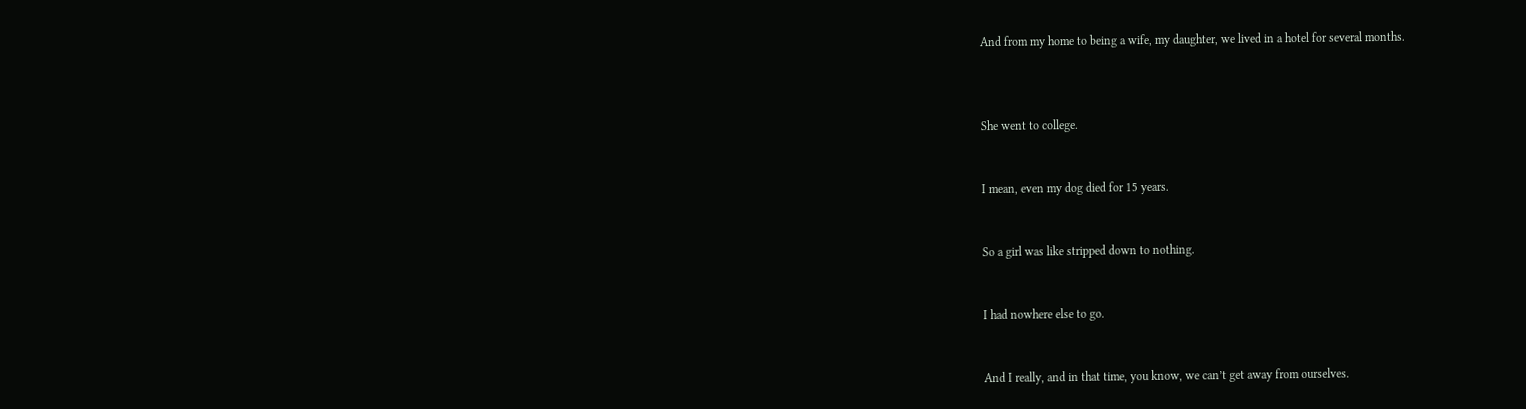And from my home to being a wife, my daughter, we lived in a hotel for several months.



She went to college.


I mean, even my dog died for 15 years.


So a girl was like stripped down to nothing.


I had nowhere else to go.


And I really, and in that time, you know, we can’t get away from ourselves.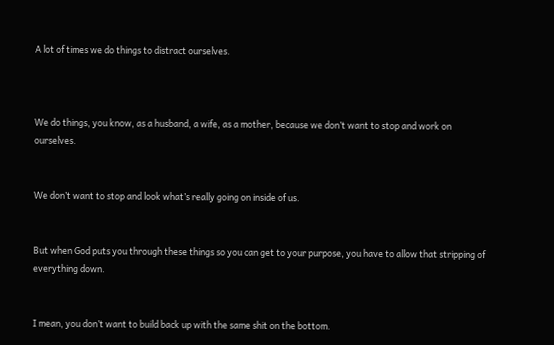A lot of times we do things to distract ourselves.



We do things, you know, as a husband, a wife, as a mother, because we don’t want to stop and work on ourselves.


We don’t want to stop and look what’s really going on inside of us.


But when God puts you through these things so you can get to your purpose, you have to allow that stripping of everything down.


I mean, you don’t want to build back up with the same shit on the bottom.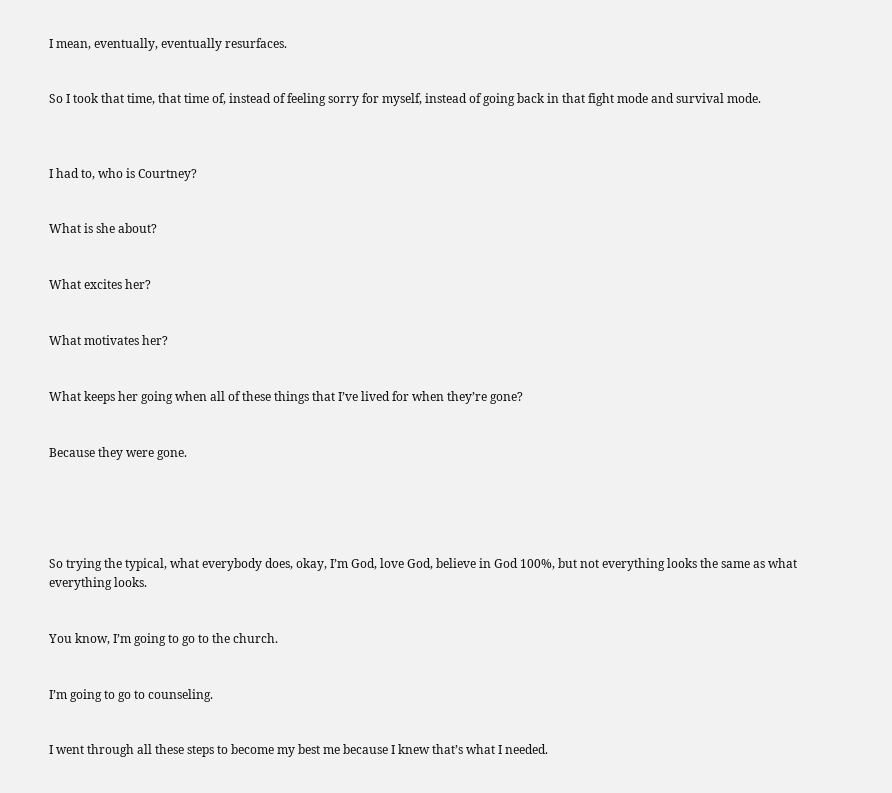I mean, eventually, eventually resurfaces.


So I took that time, that time of, instead of feeling sorry for myself, instead of going back in that fight mode and survival mode.



I had to, who is Courtney?


What is she about?


What excites her?


What motivates her?


What keeps her going when all of these things that I’ve lived for when they’re gone?


Because they were gone.





So trying the typical, what everybody does, okay, I’m God, love God, believe in God 100%, but not everything looks the same as what everything looks.


You know, I’m going to go to the church.


I’m going to go to counseling.


I went through all these steps to become my best me because I knew that’s what I needed.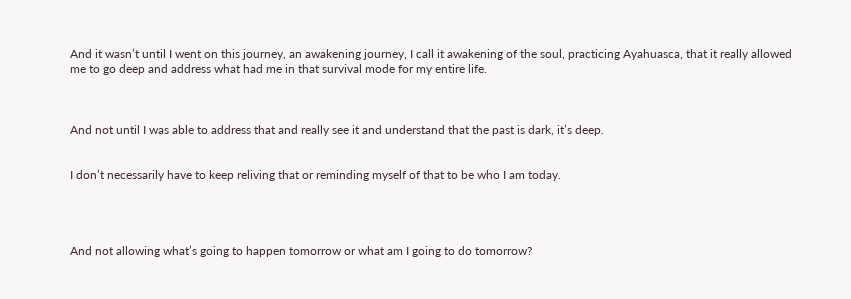And it wasn’t until I went on this journey, an awakening journey, I call it awakening of the soul, practicing Ayahuasca, that it really allowed me to go deep and address what had me in that survival mode for my entire life.



And not until I was able to address that and really see it and understand that the past is dark, it’s deep.


I don’t necessarily have to keep reliving that or reminding myself of that to be who I am today.




And not allowing what’s going to happen tomorrow or what am I going to do tomorrow?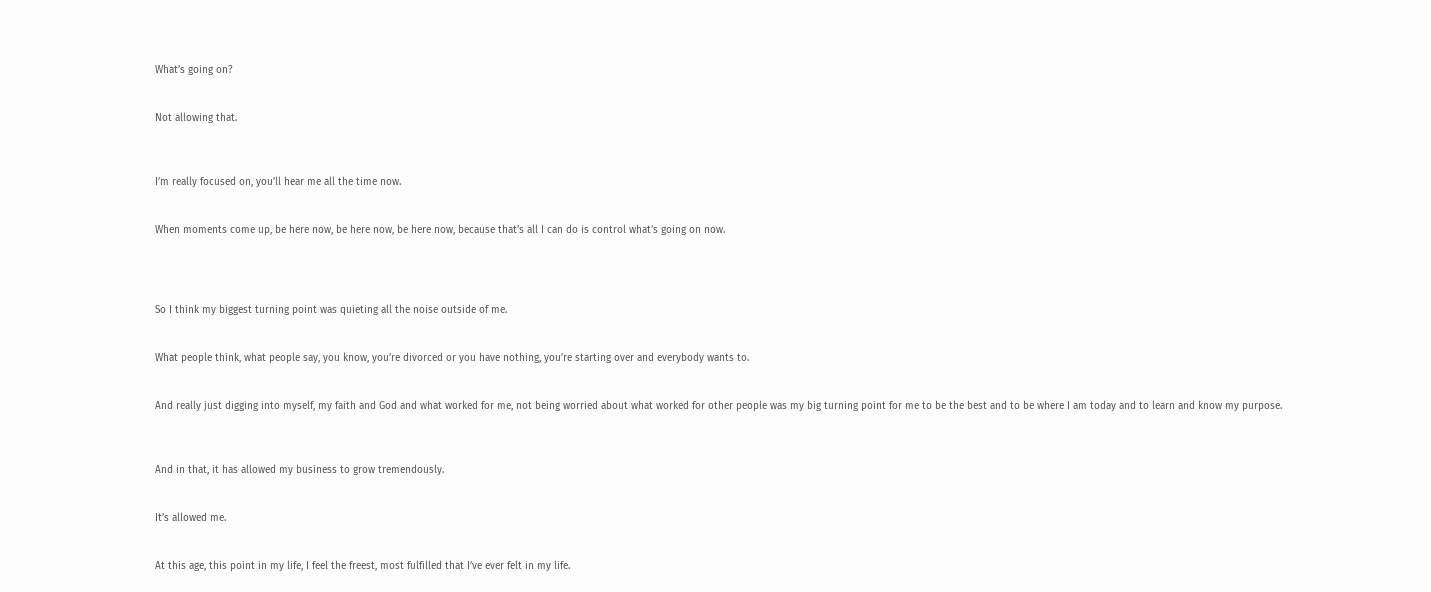What’s going on?


Not allowing that.



I’m really focused on, you’ll hear me all the time now.


When moments come up, be here now, be here now, be here now, because that’s all I can do is control what’s going on now.




So I think my biggest turning point was quieting all the noise outside of me.


What people think, what people say, you know, you’re divorced or you have nothing, you’re starting over and everybody wants to.


And really just digging into myself, my faith and God and what worked for me, not being worried about what worked for other people was my big turning point for me to be the best and to be where I am today and to learn and know my purpose.



And in that, it has allowed my business to grow tremendously.


It’s allowed me.


At this age, this point in my life, I feel the freest, most fulfilled that I’ve ever felt in my life.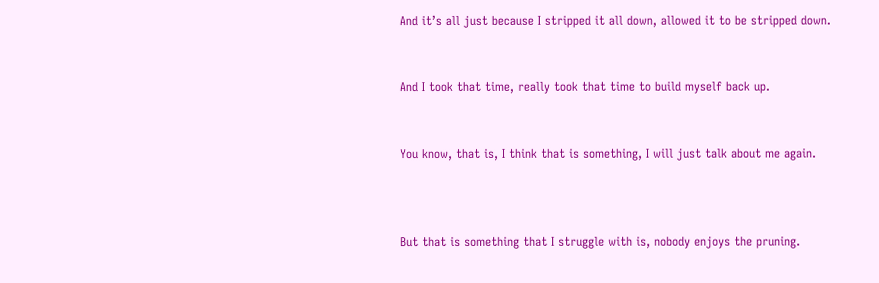And it’s all just because I stripped it all down, allowed it to be stripped down.


And I took that time, really took that time to build myself back up.


You know, that is, I think that is something, I will just talk about me again.



But that is something that I struggle with is, nobody enjoys the pruning.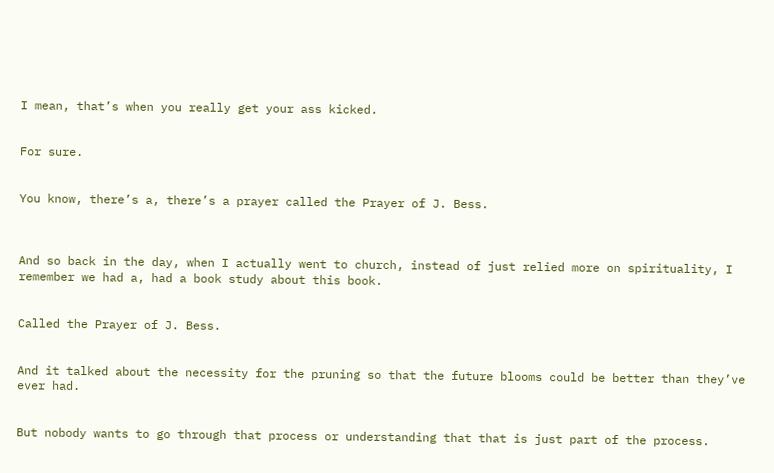I mean, that’s when you really get your ass kicked.


For sure.


You know, there’s a, there’s a prayer called the Prayer of J. Bess.



And so back in the day, when I actually went to church, instead of just relied more on spirituality, I remember we had a, had a book study about this book.


Called the Prayer of J. Bess.


And it talked about the necessity for the pruning so that the future blooms could be better than they’ve ever had.


But nobody wants to go through that process or understanding that that is just part of the process.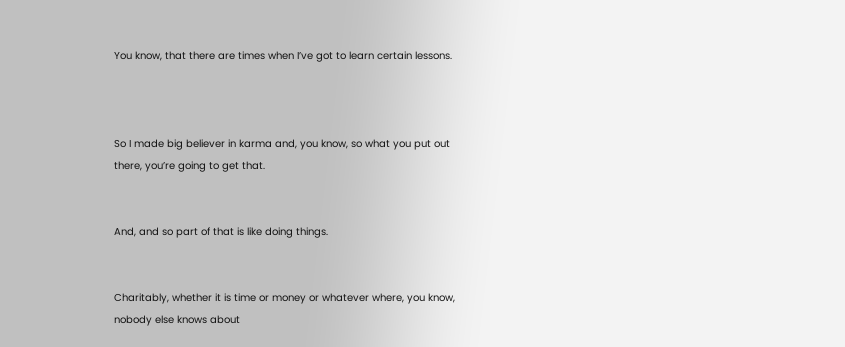You know, that there are times when I’ve got to learn certain lessons.



So I made big believer in karma and, you know, so what you put out there, you’re going to get that.


And, and so part of that is like doing things.


Charitably, whether it is time or money or whatever where, you know, nobody else knows about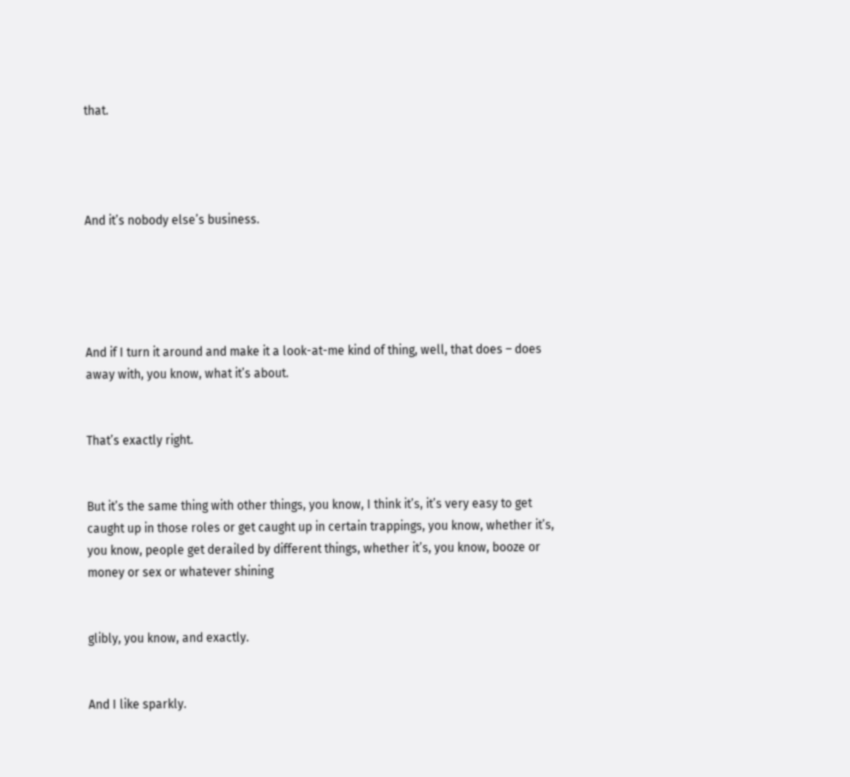that.




And it’s nobody else’s business.





And if I turn it around and make it a look-at-me kind of thing, well, that does – does away with, you know, what it’s about.


That’s exactly right.


But it’s the same thing with other things, you know, I think it’s, it’s very easy to get caught up in those roles or get caught up in certain trappings, you know, whether it’s, you know, people get derailed by different things, whether it’s, you know, booze or money or sex or whatever shining


glibly, you know, and exactly.


And I like sparkly.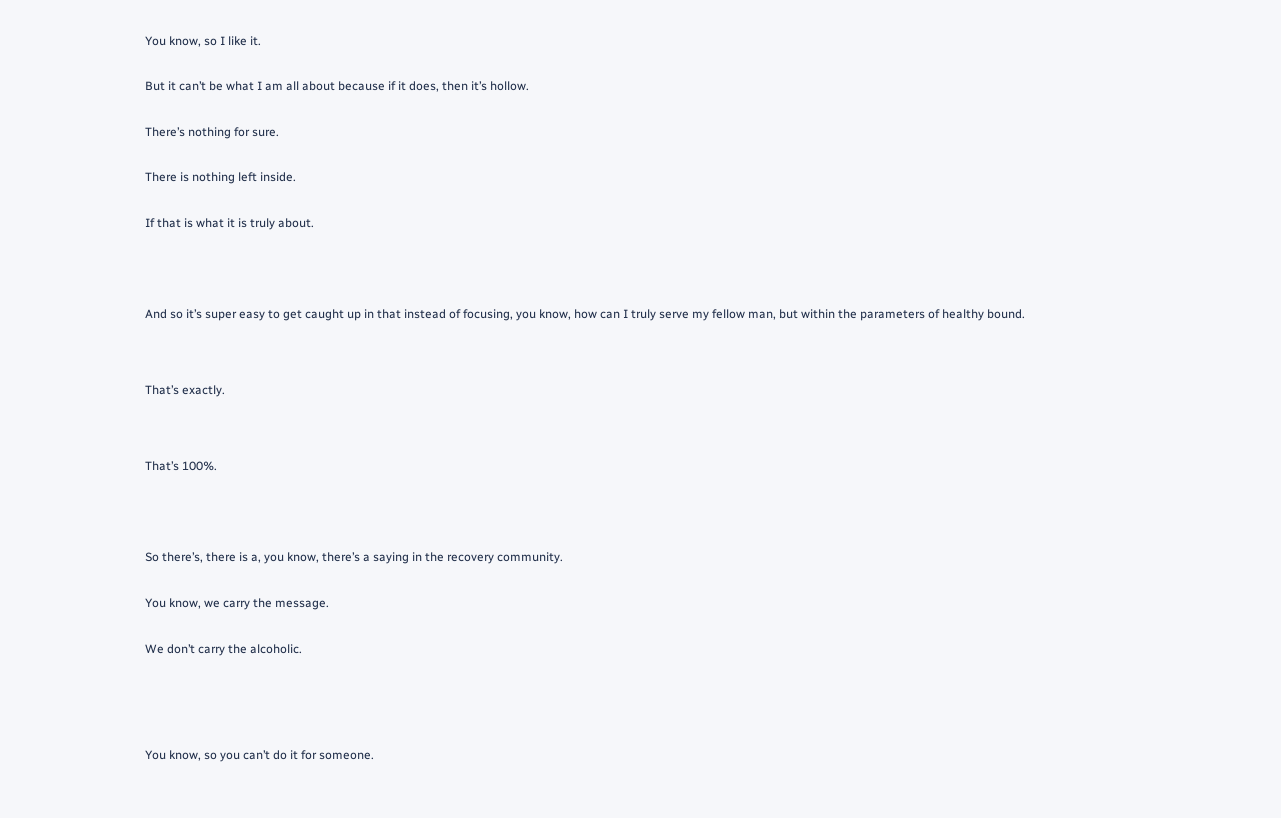You know, so I like it.


But it can’t be what I am all about because if it does, then it’s hollow.


There’s nothing for sure.


There is nothing left inside.


If that is what it is truly about.





And so it’s super easy to get caught up in that instead of focusing, you know, how can I truly serve my fellow man, but within the parameters of healthy bound.




That’s exactly.




That’s 100%.





So there’s, there is a, you know, there’s a saying in the recovery community.


You know, we carry the message.


We don’t carry the alcoholic.






You know, so you can’t do it for someone.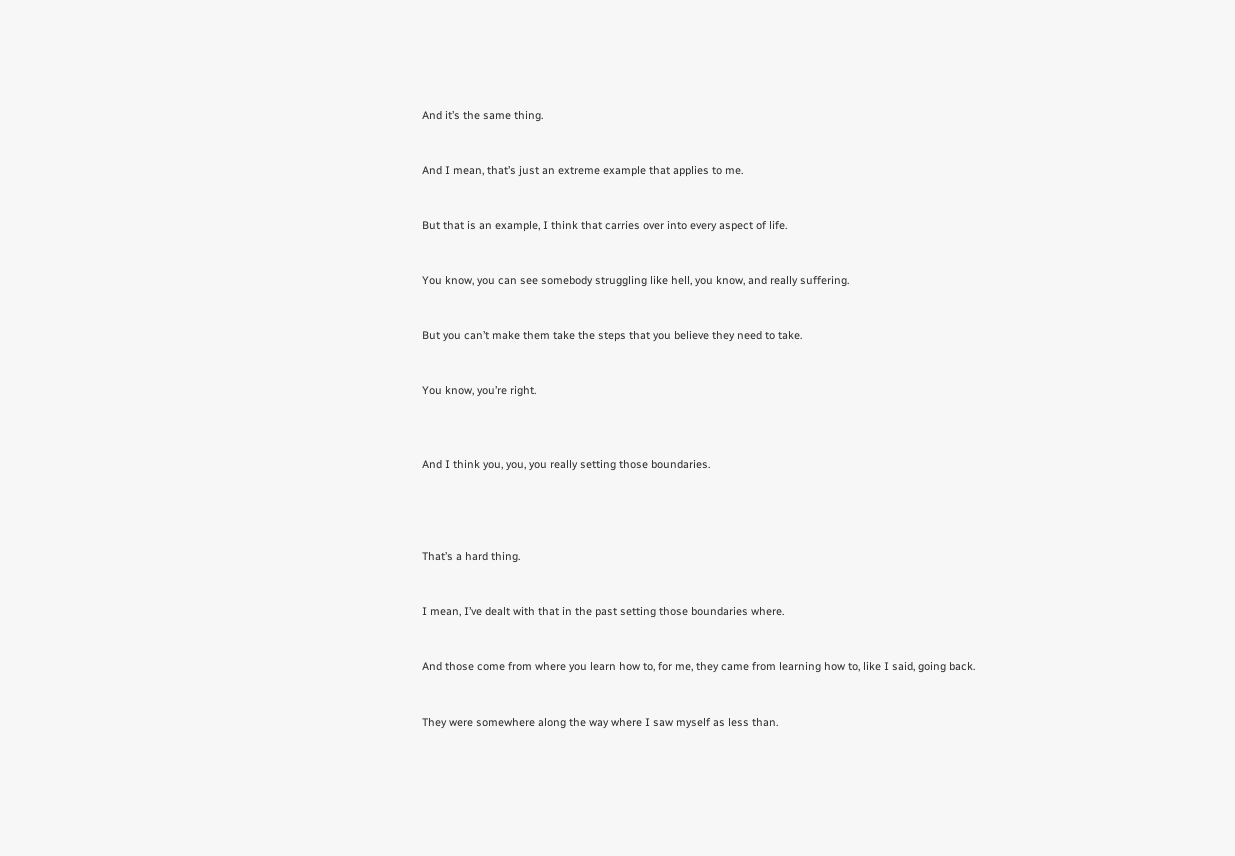And it’s the same thing.


And I mean, that’s just an extreme example that applies to me.


But that is an example, I think that carries over into every aspect of life.


You know, you can see somebody struggling like hell, you know, and really suffering.


But you can’t make them take the steps that you believe they need to take.


You know, you’re right.



And I think you, you, you really setting those boundaries.




That’s a hard thing.


I mean, I’ve dealt with that in the past setting those boundaries where.


And those come from where you learn how to, for me, they came from learning how to, like I said, going back.


They were somewhere along the way where I saw myself as less than.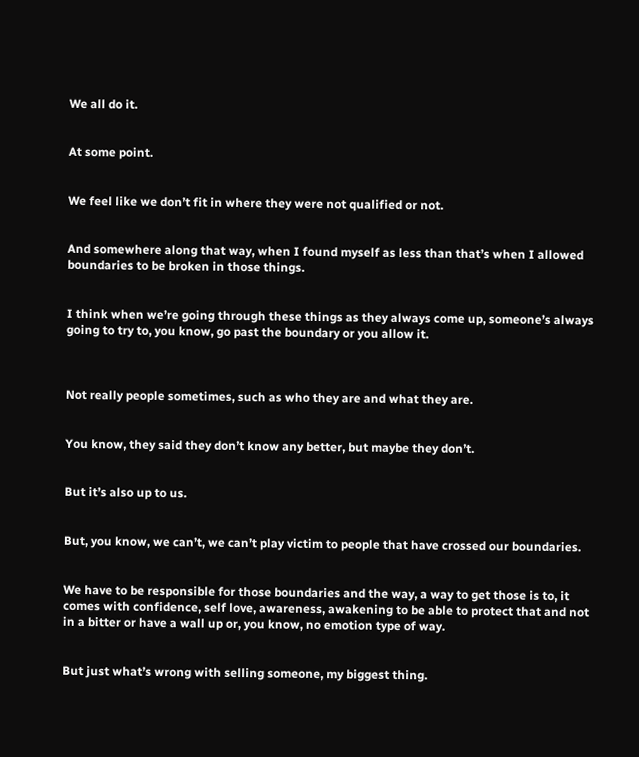We all do it.


At some point.


We feel like we don’t fit in where they were not qualified or not.


And somewhere along that way, when I found myself as less than that’s when I allowed boundaries to be broken in those things.


I think when we’re going through these things as they always come up, someone’s always going to try to, you know, go past the boundary or you allow it.



Not really people sometimes, such as who they are and what they are.


You know, they said they don’t know any better, but maybe they don’t.


But it’s also up to us.


But, you know, we can’t, we can’t play victim to people that have crossed our boundaries.


We have to be responsible for those boundaries and the way, a way to get those is to, it comes with confidence, self love, awareness, awakening to be able to protect that and not in a bitter or have a wall up or, you know, no emotion type of way.


But just what’s wrong with selling someone, my biggest thing.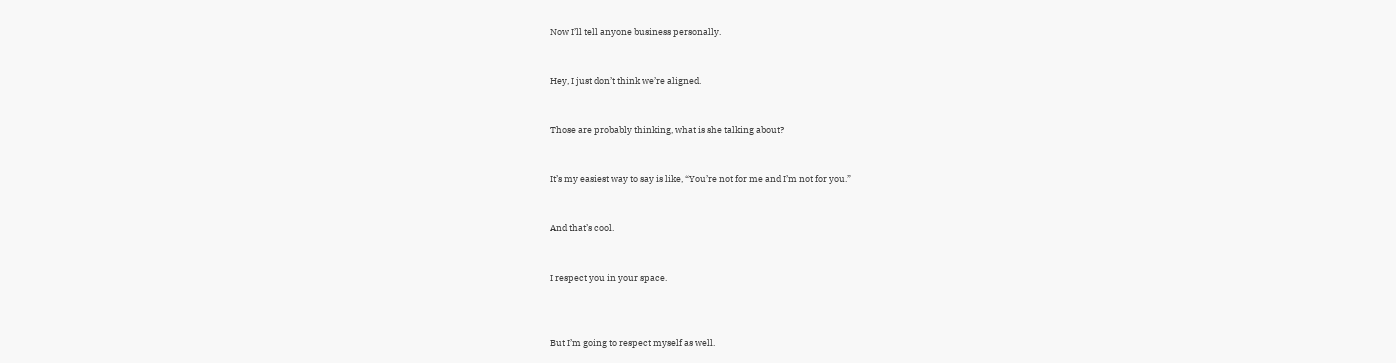Now I’ll tell anyone business personally.


Hey, I just don’t think we’re aligned.


Those are probably thinking, what is she talking about?


It’s my easiest way to say is like, “You’re not for me and I’m not for you.”


And that’s cool.


I respect you in your space.



But I’m going to respect myself as well.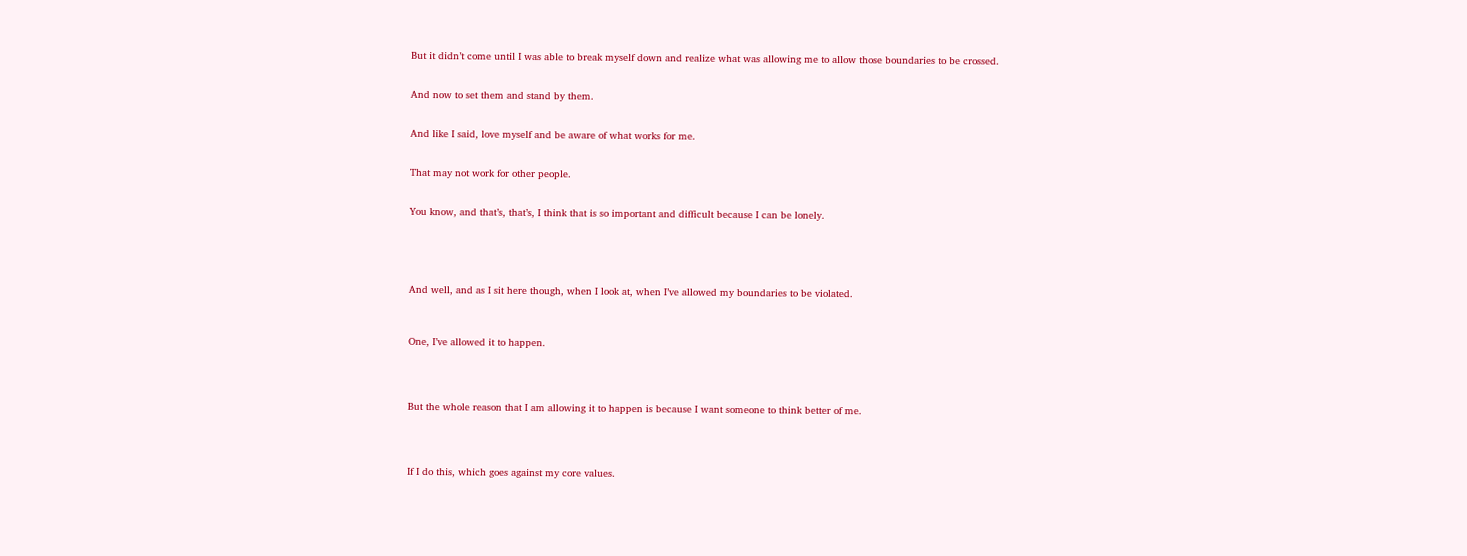But it didn’t come until I was able to break myself down and realize what was allowing me to allow those boundaries to be crossed.


And now to set them and stand by them.


And like I said, love myself and be aware of what works for me.


That may not work for other people.


You know, and that’s, that’s, I think that is so important and difficult because I can be lonely.





And well, and as I sit here though, when I look at, when I’ve allowed my boundaries to be violated.



One, I’ve allowed it to happen.




But the whole reason that I am allowing it to happen is because I want someone to think better of me.




If I do this, which goes against my core values.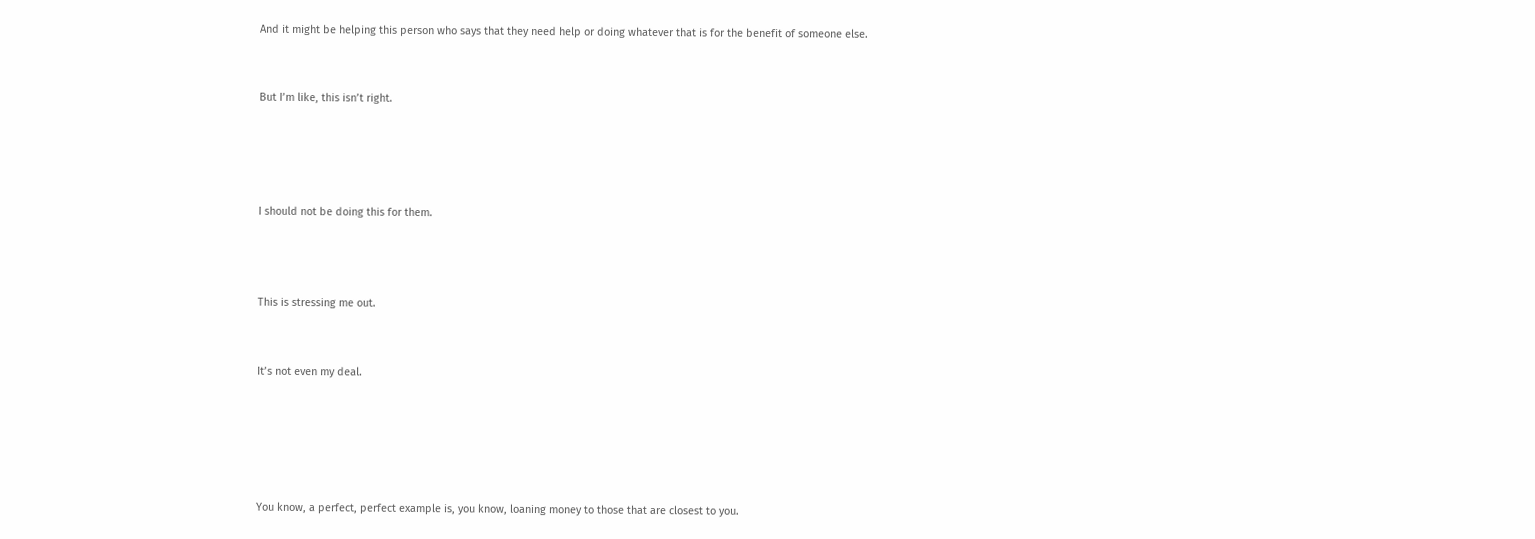And it might be helping this person who says that they need help or doing whatever that is for the benefit of someone else.


But I’m like, this isn’t right.




I should not be doing this for them.



This is stressing me out.


It’s not even my deal.





You know, a perfect, perfect example is, you know, loaning money to those that are closest to you.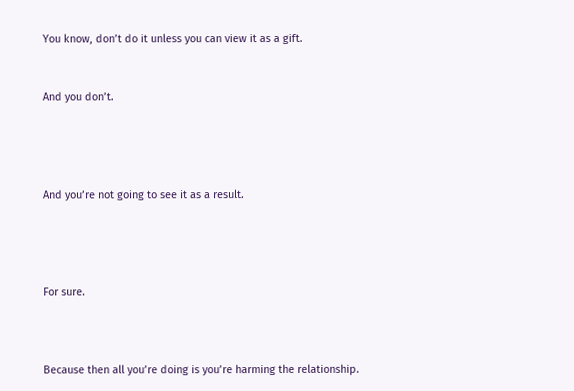You know, don’t do it unless you can view it as a gift.


And you don’t.




And you’re not going to see it as a result.




For sure.



Because then all you’re doing is you’re harming the relationship.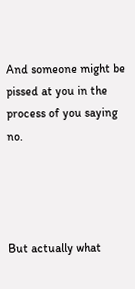And someone might be pissed at you in the process of you saying no.




But actually what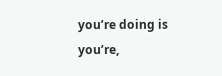you’re doing is you’re,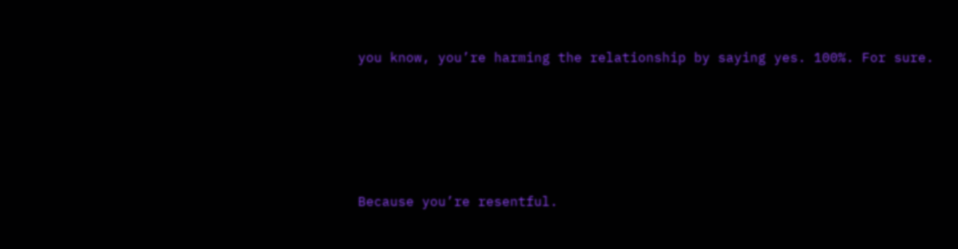you know, you’re harming the relationship by saying yes. 100%. For sure.





Because you’re resentful.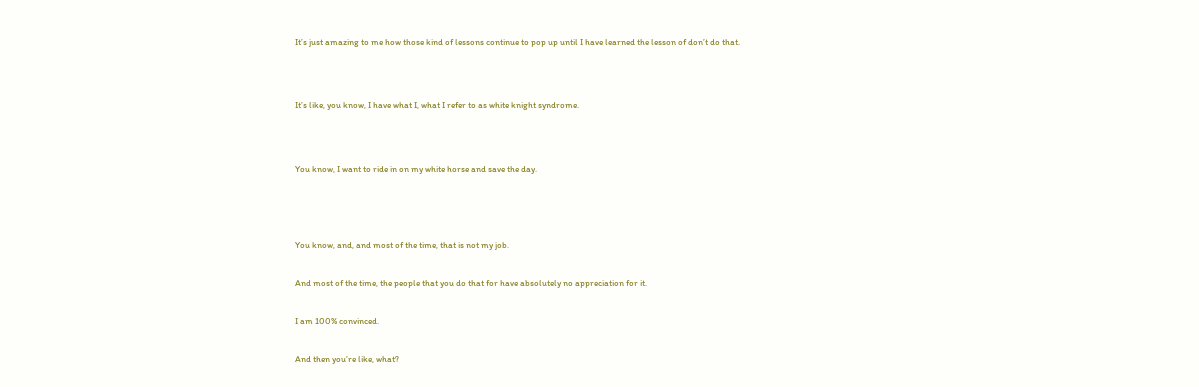It’s just amazing to me how those kind of lessons continue to pop up until I have learned the lesson of don’t do that.




It’s like, you know, I have what I, what I refer to as white knight syndrome.




You know, I want to ride in on my white horse and save the day.





You know, and, and most of the time, that is not my job.


And most of the time, the people that you do that for have absolutely no appreciation for it.


I am 100% convinced.


And then you’re like, what?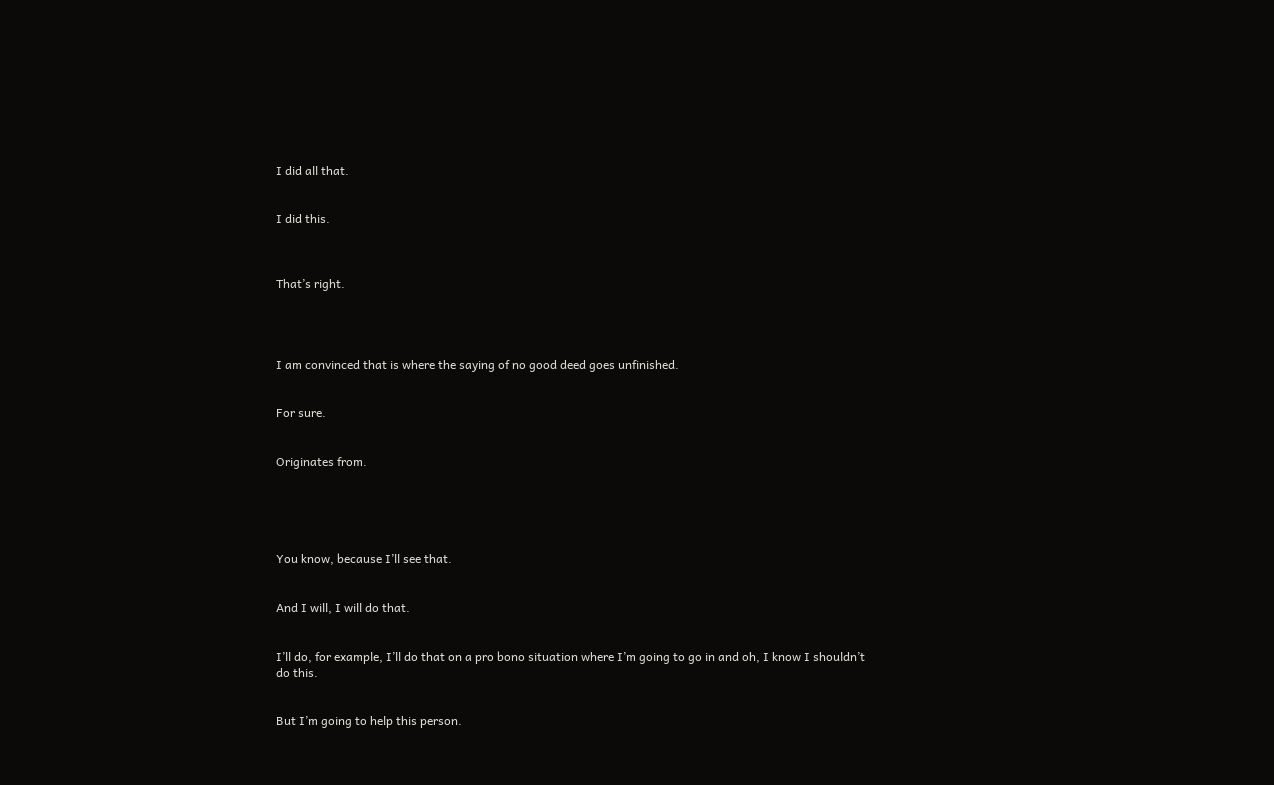I did all that.


I did this.



That’s right.




I am convinced that is where the saying of no good deed goes unfinished.


For sure.


Originates from.





You know, because I’ll see that.


And I will, I will do that.


I’ll do, for example, I’ll do that on a pro bono situation where I’m going to go in and oh, I know I shouldn’t do this.


But I’m going to help this person.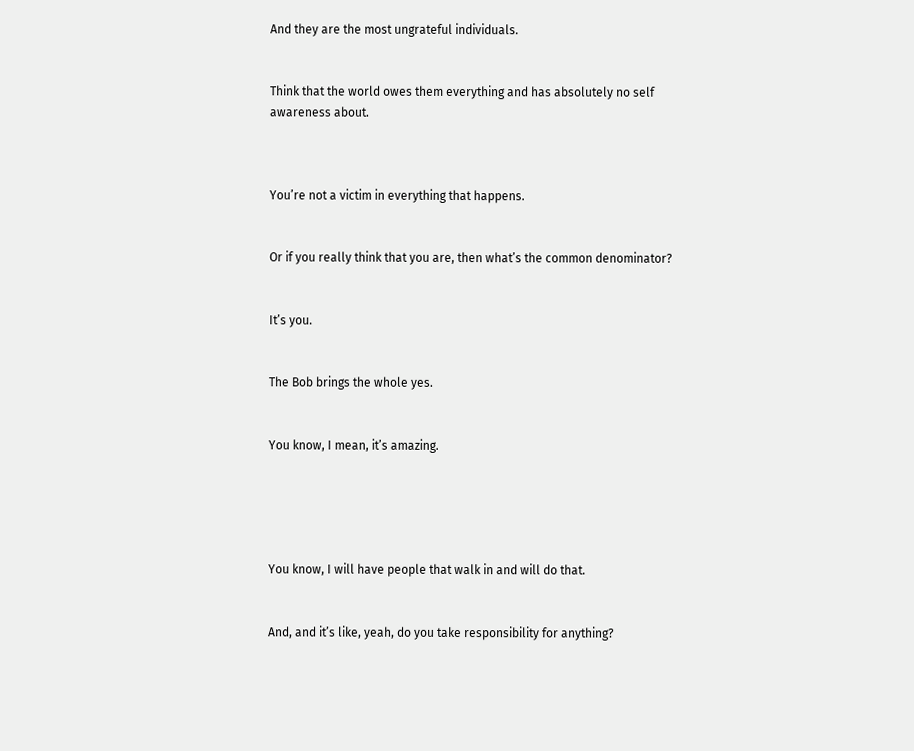And they are the most ungrateful individuals.


Think that the world owes them everything and has absolutely no self awareness about.



You’re not a victim in everything that happens.


Or if you really think that you are, then what’s the common denominator?


It’s you.


The Bob brings the whole yes.


You know, I mean, it’s amazing.





You know, I will have people that walk in and will do that.


And, and it’s like, yeah, do you take responsibility for anything?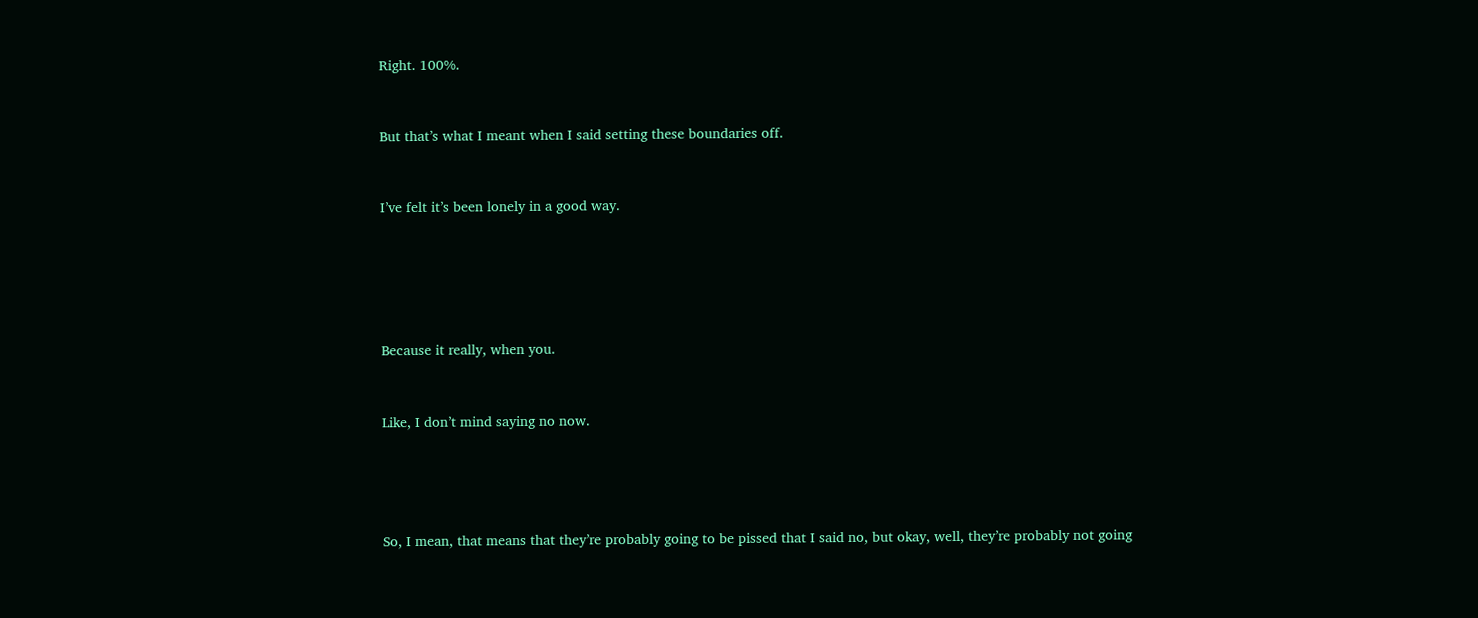Right. 100%.


But that’s what I meant when I said setting these boundaries off.


I’ve felt it’s been lonely in a good way.





Because it really, when you.


Like, I don’t mind saying no now.




So, I mean, that means that they’re probably going to be pissed that I said no, but okay, well, they’re probably not going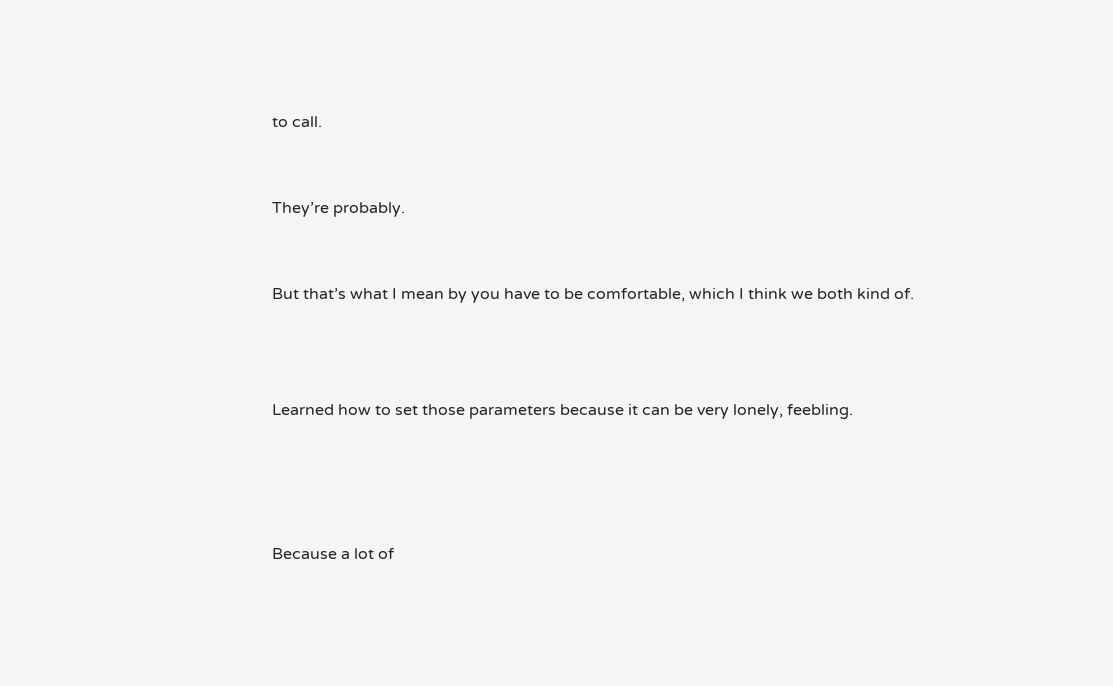to call.


They’re probably.


But that’s what I mean by you have to be comfortable, which I think we both kind of.



Learned how to set those parameters because it can be very lonely, feebling.




Because a lot of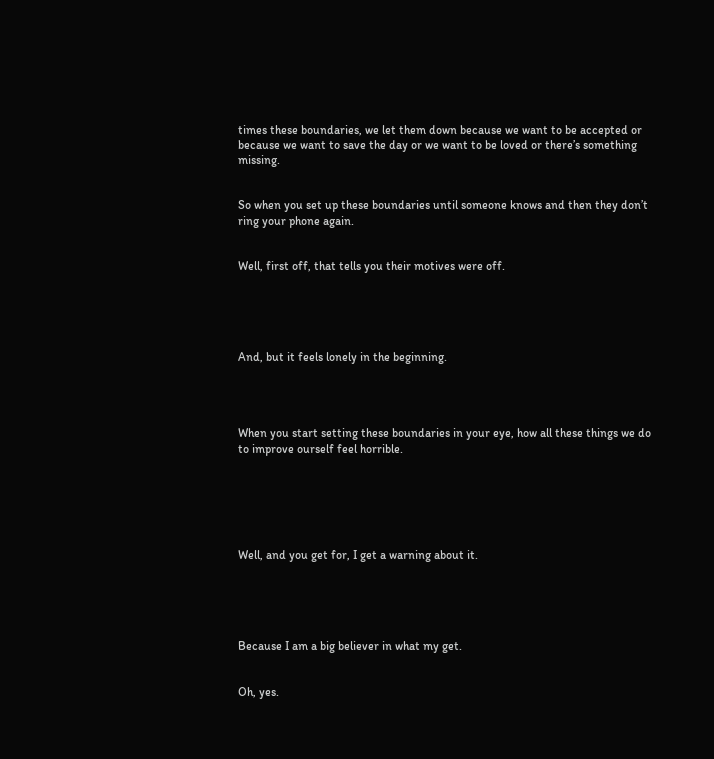times these boundaries, we let them down because we want to be accepted or because we want to save the day or we want to be loved or there’s something missing.


So when you set up these boundaries until someone knows and then they don’t ring your phone again.


Well, first off, that tells you their motives were off.





And, but it feels lonely in the beginning.




When you start setting these boundaries in your eye, how all these things we do to improve ourself feel horrible.






Well, and you get for, I get a warning about it.





Because I am a big believer in what my get.


Oh, yes.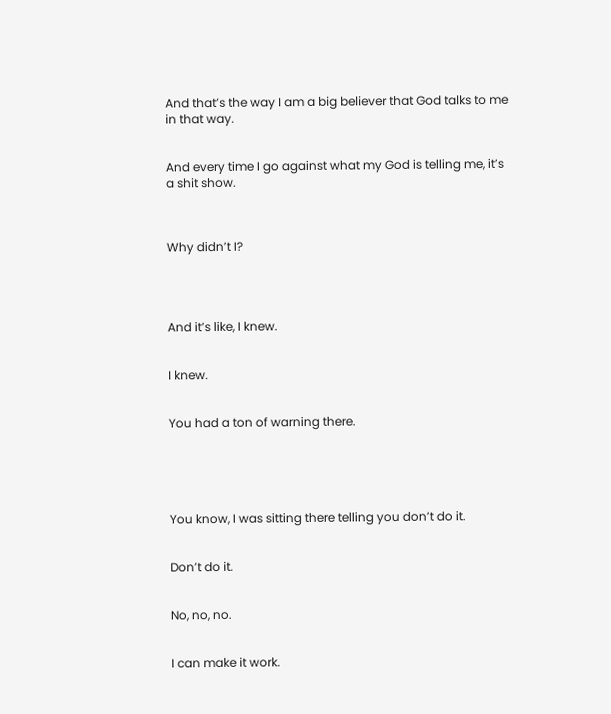And that’s the way I am a big believer that God talks to me in that way.


And every time I go against what my God is telling me, it’s a shit show.



Why didn’t I?




And it’s like, I knew.


I knew.


You had a ton of warning there.





You know, I was sitting there telling you don’t do it.


Don’t do it.


No, no, no.


I can make it work.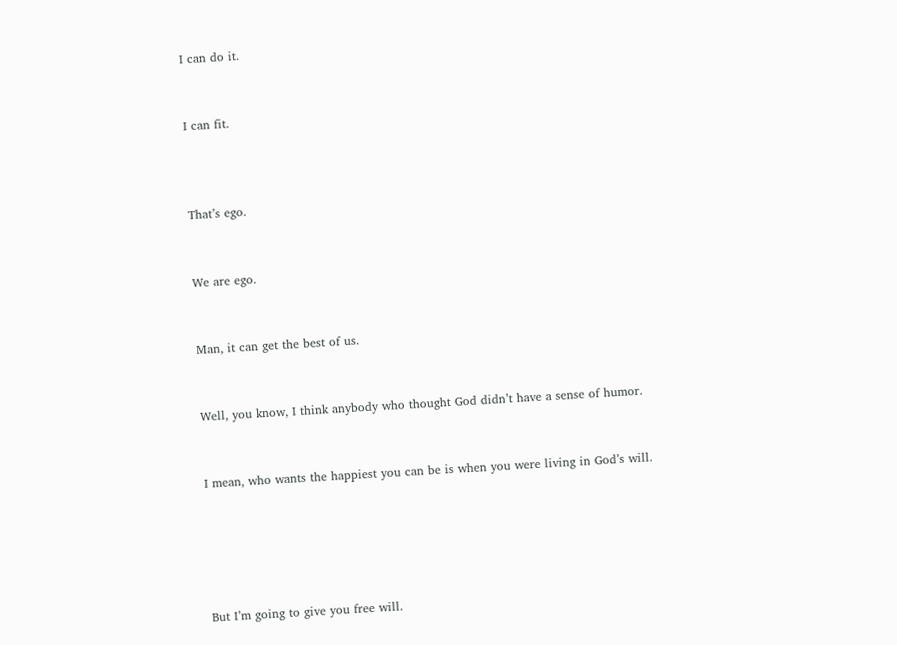I can do it.


I can fit.



That’s ego.


We are ego.


Man, it can get the best of us.


Well, you know, I think anybody who thought God didn’t have a sense of humor.


I mean, who wants the happiest you can be is when you were living in God’s will.





But I’m going to give you free will.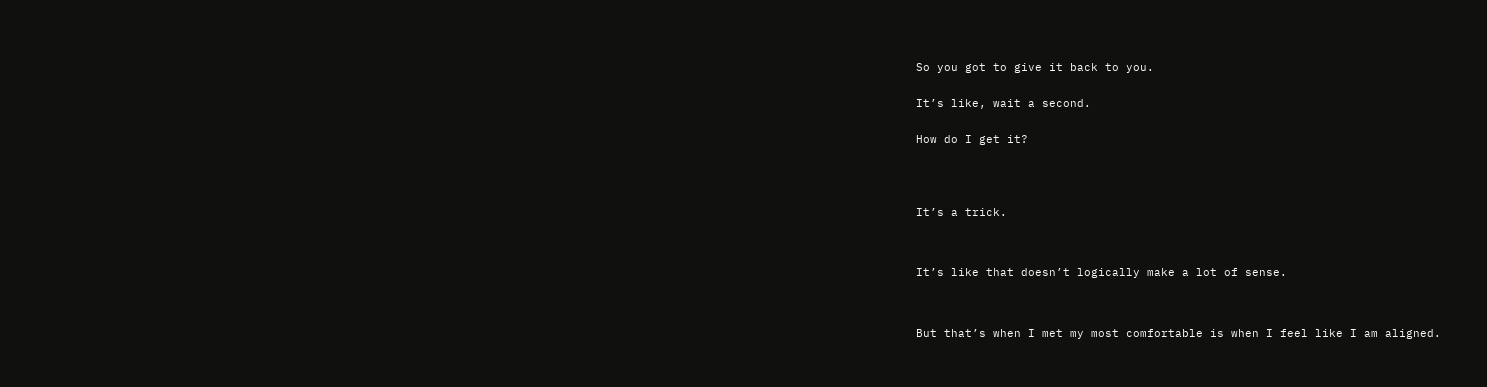So you got to give it back to you.


It’s like, wait a second.


How do I get it?





It’s a trick.




It’s like that doesn’t logically make a lot of sense.




But that’s when I met my most comfortable is when I feel like I am aligned.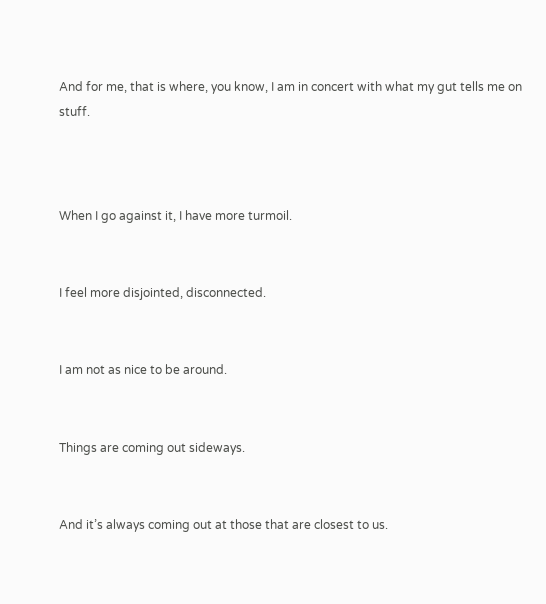And for me, that is where, you know, I am in concert with what my gut tells me on stuff.



When I go against it, I have more turmoil.


I feel more disjointed, disconnected.


I am not as nice to be around.


Things are coming out sideways.


And it’s always coming out at those that are closest to us.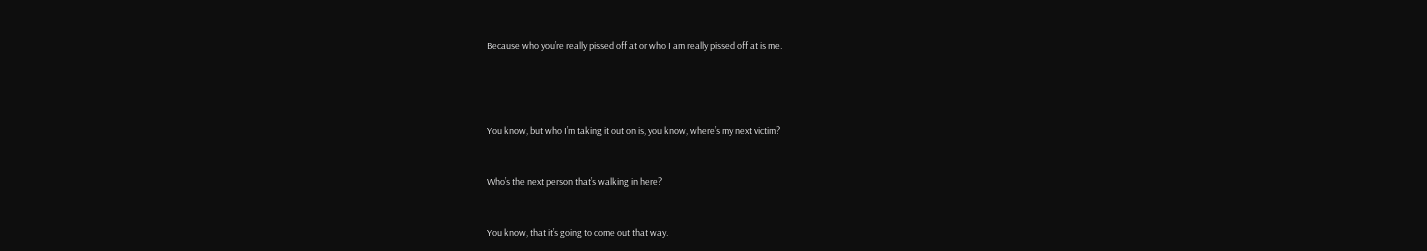Because who you’re really pissed off at or who I am really pissed off at is me.




You know, but who I’m taking it out on is, you know, where’s my next victim?


Who’s the next person that’s walking in here?


You know, that it’s going to come out that way.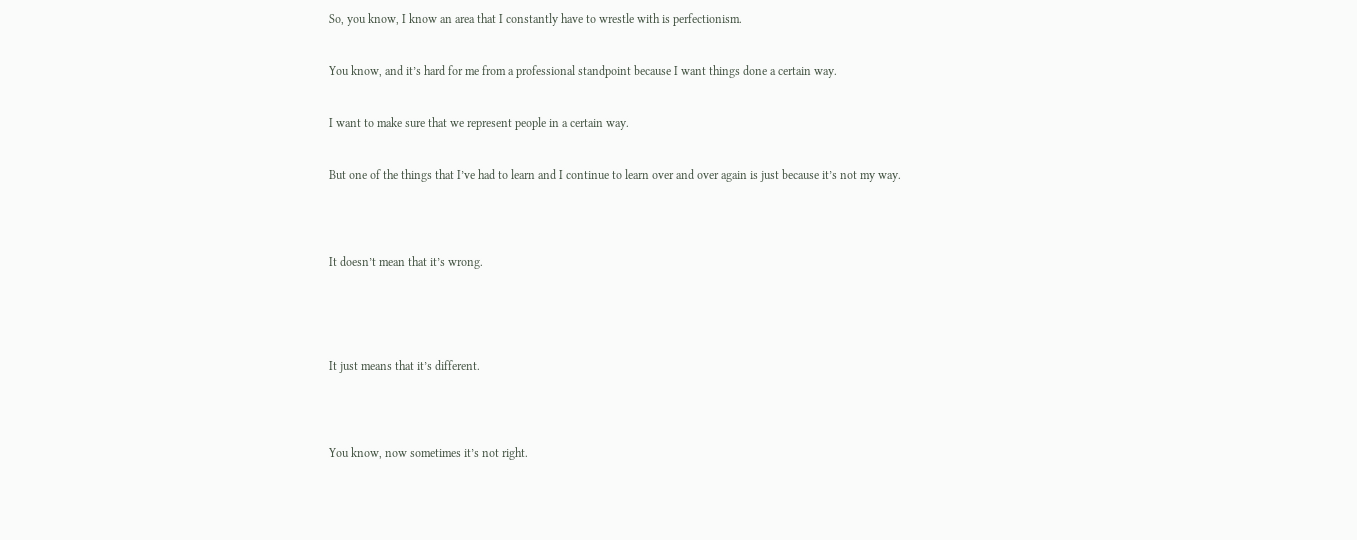So, you know, I know an area that I constantly have to wrestle with is perfectionism.


You know, and it’s hard for me from a professional standpoint because I want things done a certain way.


I want to make sure that we represent people in a certain way.


But one of the things that I’ve had to learn and I continue to learn over and over again is just because it’s not my way.




It doesn’t mean that it’s wrong.





It just means that it’s different.




You know, now sometimes it’s not right.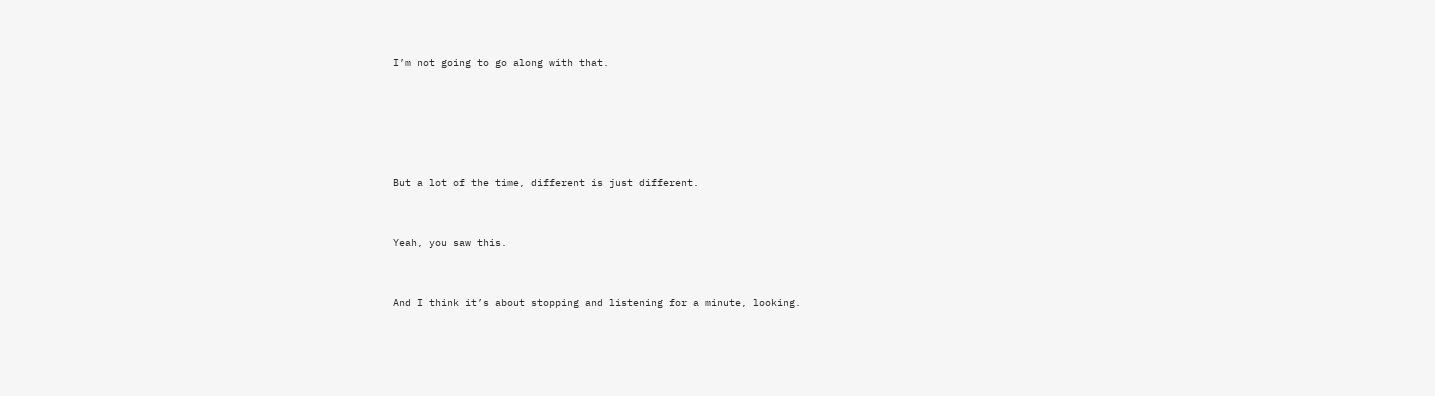I’m not going to go along with that.





But a lot of the time, different is just different.


Yeah, you saw this.


And I think it’s about stopping and listening for a minute, looking.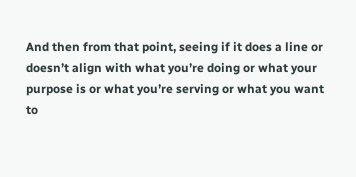And then from that point, seeing if it does a line or doesn’t align with what you’re doing or what your purpose is or what you’re serving or what you want to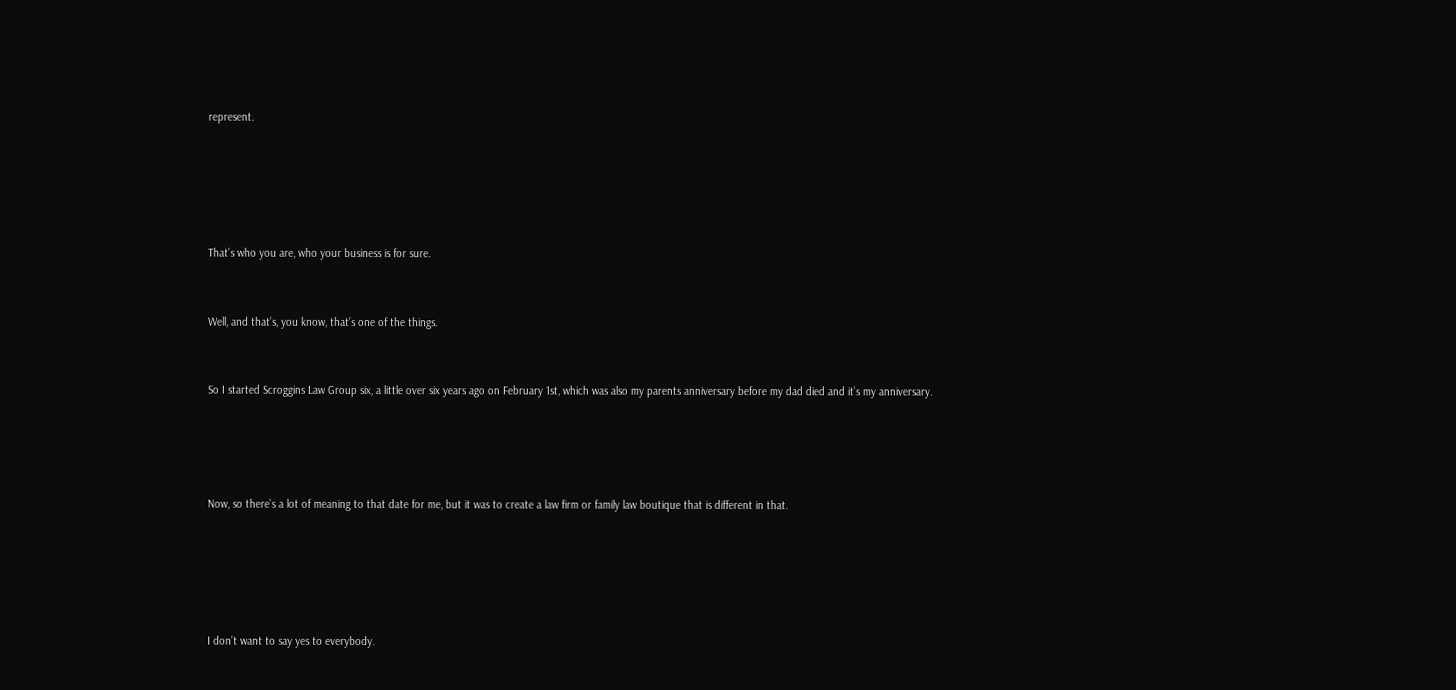represent.





That’s who you are, who your business is for sure.


Well, and that’s, you know, that’s one of the things.


So I started Scroggins Law Group six, a little over six years ago on February 1st, which was also my parents anniversary before my dad died and it’s my anniversary.




Now, so there’s a lot of meaning to that date for me, but it was to create a law firm or family law boutique that is different in that.





I don’t want to say yes to everybody.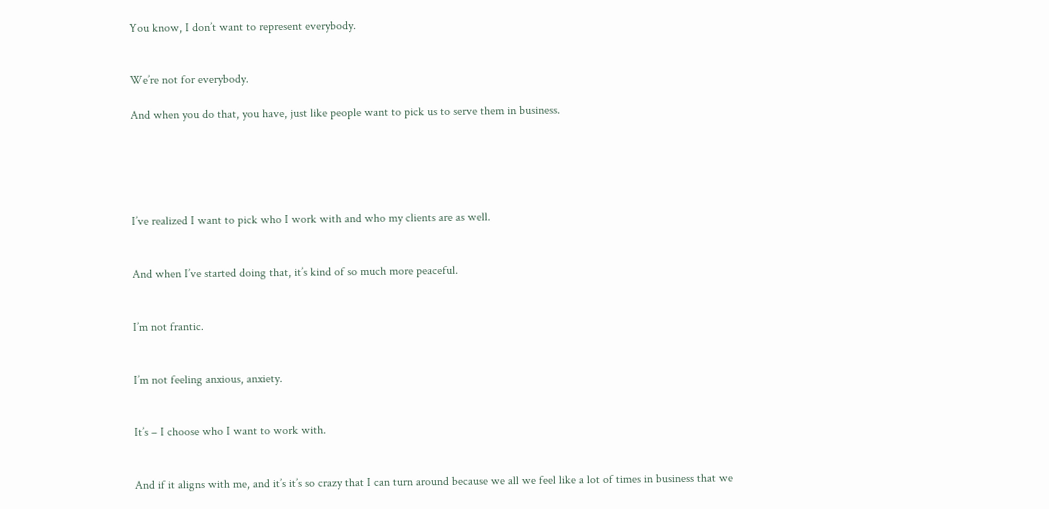You know, I don’t want to represent everybody.


We’re not for everybody.

And when you do that, you have, just like people want to pick us to serve them in business.





I’ve realized I want to pick who I work with and who my clients are as well.


And when I’ve started doing that, it’s kind of so much more peaceful.


I’m not frantic.


I’m not feeling anxious, anxiety.


It’s – I choose who I want to work with.


And if it aligns with me, and it’s it’s so crazy that I can turn around because we all we feel like a lot of times in business that we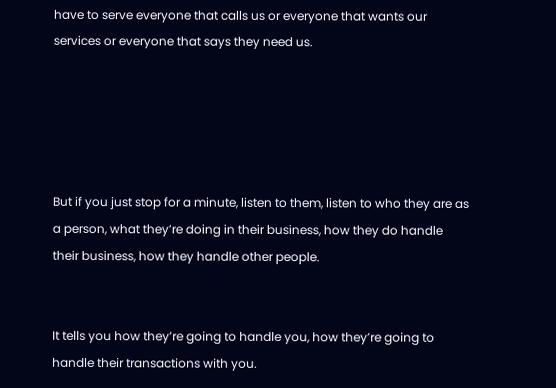have to serve everyone that calls us or everyone that wants our services or everyone that says they need us.





But if you just stop for a minute, listen to them, listen to who they are as a person, what they’re doing in their business, how they do handle their business, how they handle other people.


It tells you how they’re going to handle you, how they’re going to handle their transactions with you.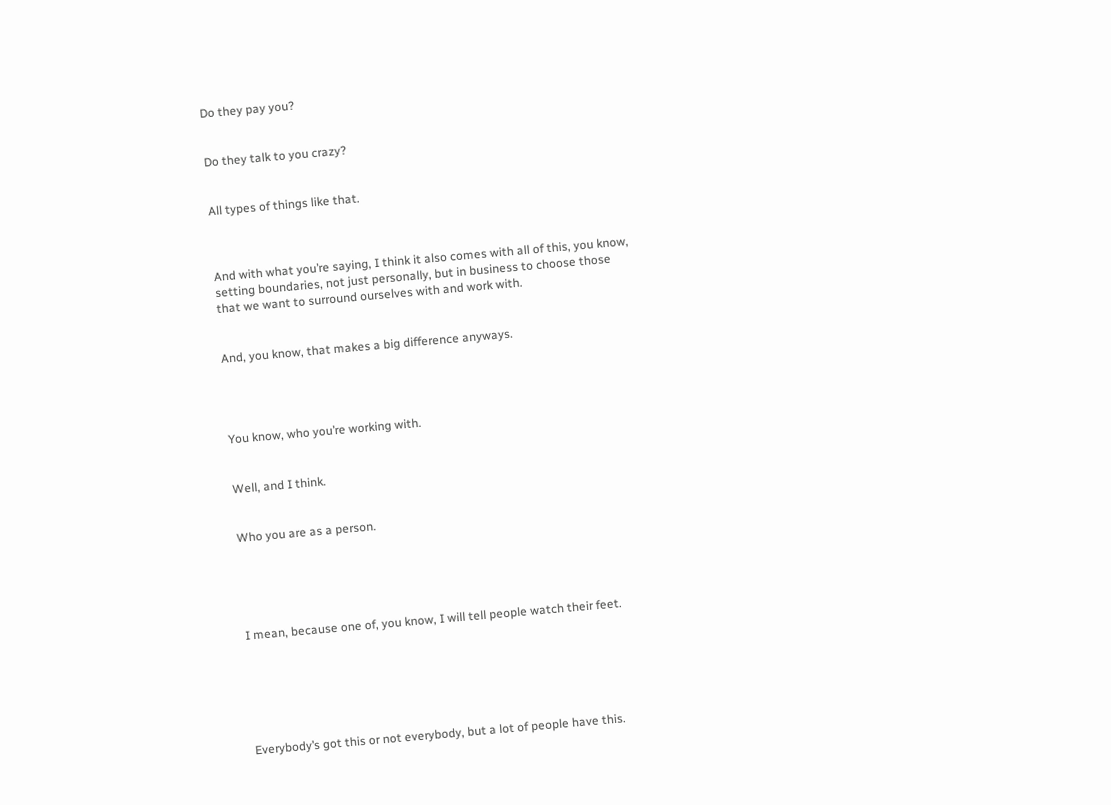Do they pay you?


Do they talk to you crazy?


All types of things like that.



And with what you’re saying, I think it also comes with all of this, you know, setting boundaries, not just personally, but in business to choose those that we want to surround ourselves with and work with.


And, you know, that makes a big difference anyways.




You know, who you’re working with.


Well, and I think.


Who you are as a person.





I mean, because one of, you know, I will tell people watch their feet.






Everybody’s got this or not everybody, but a lot of people have this.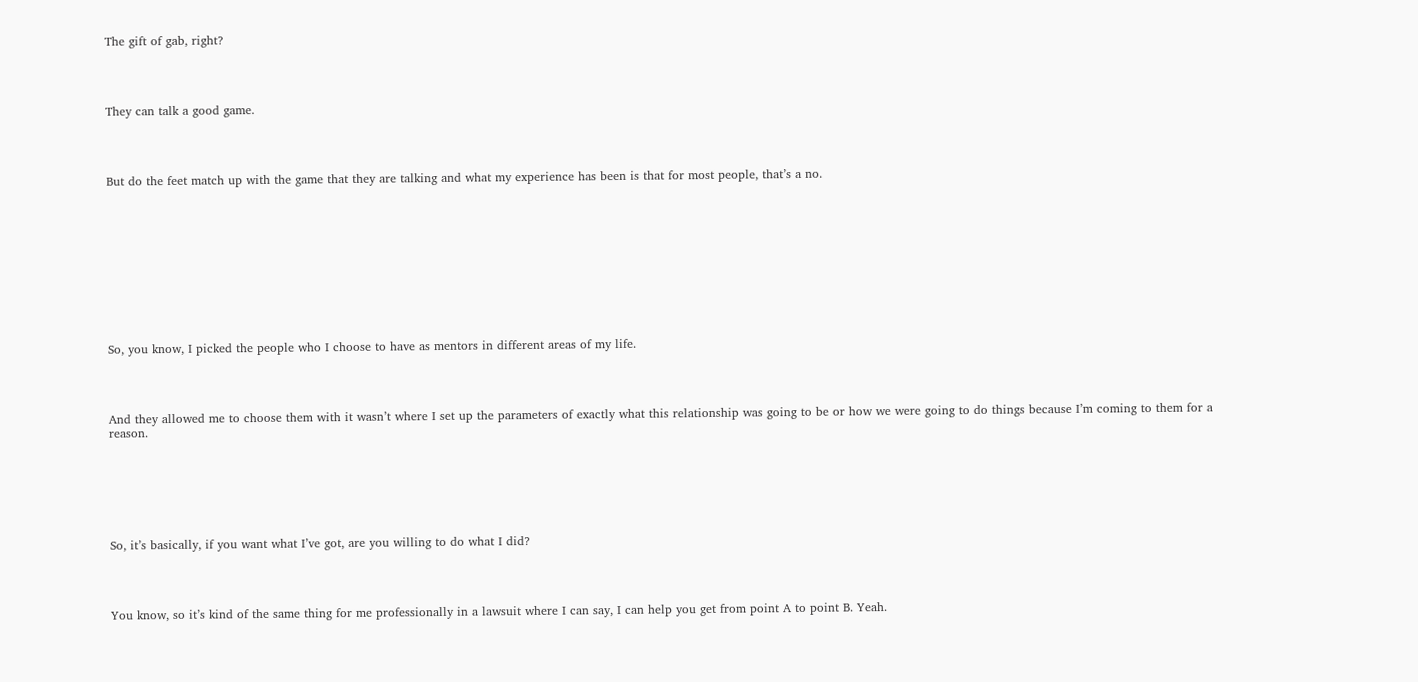The gift of gab, right?




They can talk a good game.




But do the feet match up with the game that they are talking and what my experience has been is that for most people, that’s a no.











So, you know, I picked the people who I choose to have as mentors in different areas of my life.




And they allowed me to choose them with it wasn’t where I set up the parameters of exactly what this relationship was going to be or how we were going to do things because I’m coming to them for a reason.







So, it’s basically, if you want what I’ve got, are you willing to do what I did?




You know, so it’s kind of the same thing for me professionally in a lawsuit where I can say, I can help you get from point A to point B. Yeah.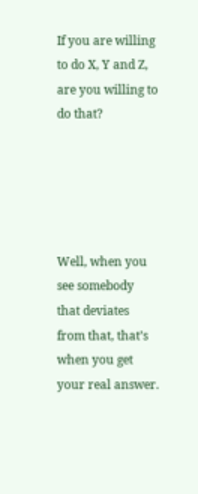If you are willing to do X, Y and Z, are you willing to do that?





Well, when you see somebody that deviates from that, that’s when you get your real answer.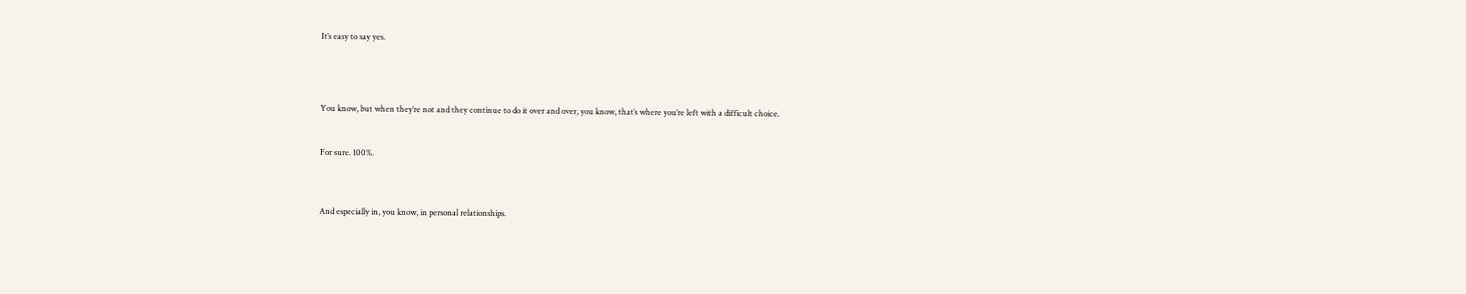It’s easy to say yes.




You know, but when they’re not and they continue to do it over and over, you know, that’s where you’re left with a difficult choice.


For sure. 100%.



And especially in, you know, in personal relationships.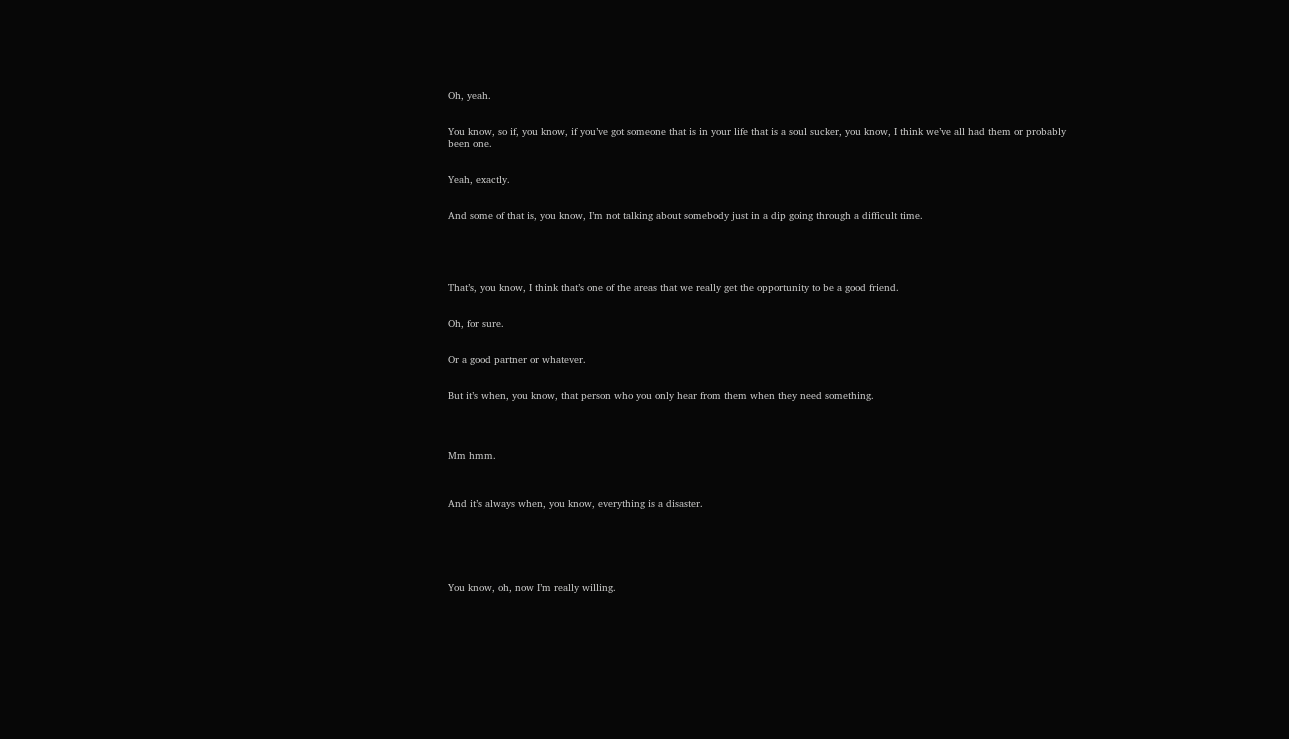Oh, yeah.


You know, so if, you know, if you’ve got someone that is in your life that is a soul sucker, you know, I think we’ve all had them or probably been one.


Yeah, exactly.


And some of that is, you know, I’m not talking about somebody just in a dip going through a difficult time.





That’s, you know, I think that’s one of the areas that we really get the opportunity to be a good friend.


Oh, for sure.


Or a good partner or whatever.


But it’s when, you know, that person who you only hear from them when they need something.




Mm hmm.



And it’s always when, you know, everything is a disaster.






You know, oh, now I’m really willing.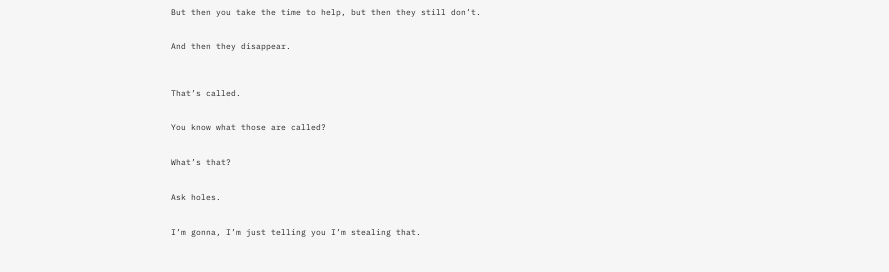But then you take the time to help, but then they still don’t.


And then they disappear.



That’s called.


You know what those are called?


What’s that?


Ask holes.


I’m gonna, I’m just telling you I’m stealing that.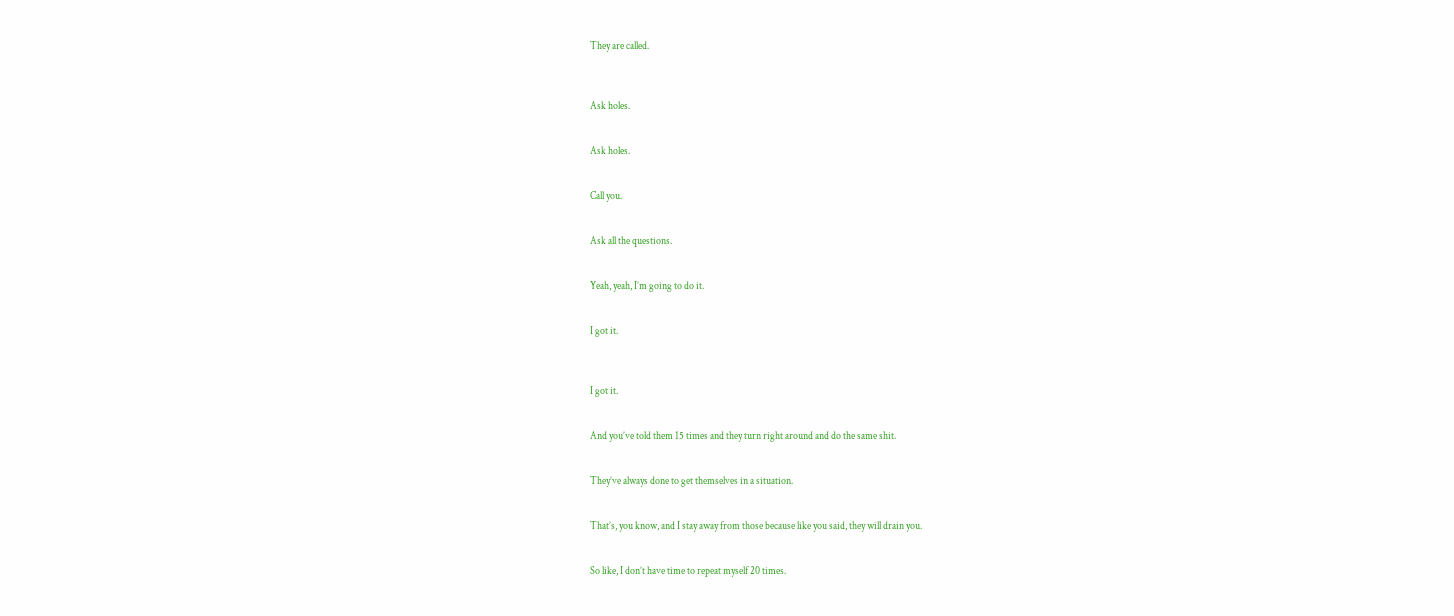They are called.



Ask holes.


Ask holes.


Call you.


Ask all the questions.


Yeah, yeah, I’m going to do it.


I got it.



I got it.


And you’ve told them 15 times and they turn right around and do the same shit.


They’ve always done to get themselves in a situation.


That’s, you know, and I stay away from those because like you said, they will drain you.


So like, I don’t have time to repeat myself 20 times.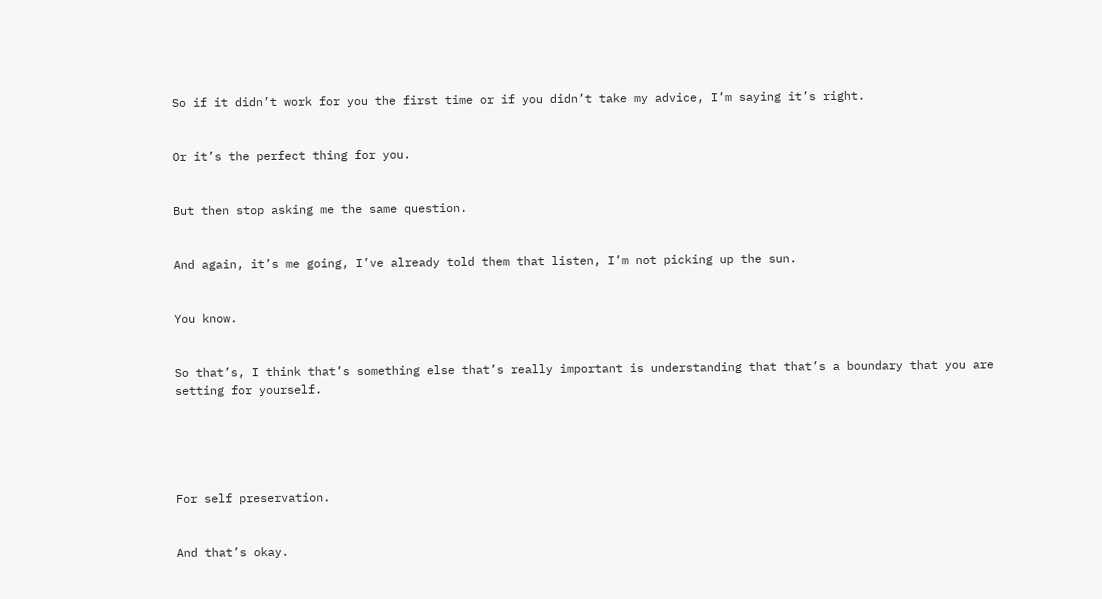So if it didn’t work for you the first time or if you didn’t take my advice, I’m saying it’s right.


Or it’s the perfect thing for you.


But then stop asking me the same question.


And again, it’s me going, I’ve already told them that listen, I’m not picking up the sun.


You know.


So that’s, I think that’s something else that’s really important is understanding that that’s a boundary that you are setting for yourself.





For self preservation.


And that’s okay.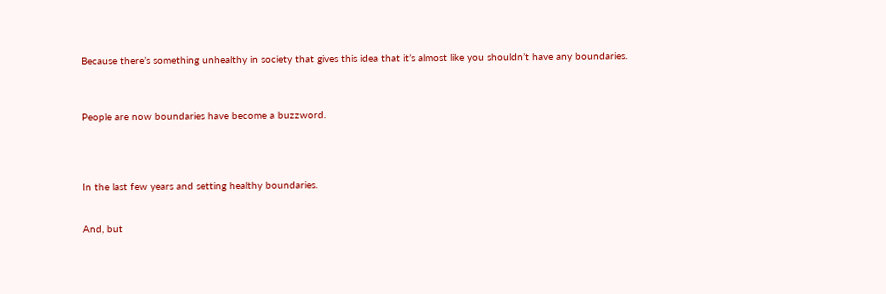Because there’s something unhealthy in society that gives this idea that it’s almost like you shouldn’t have any boundaries.



People are now boundaries have become a buzzword.




In the last few years and setting healthy boundaries.


And, but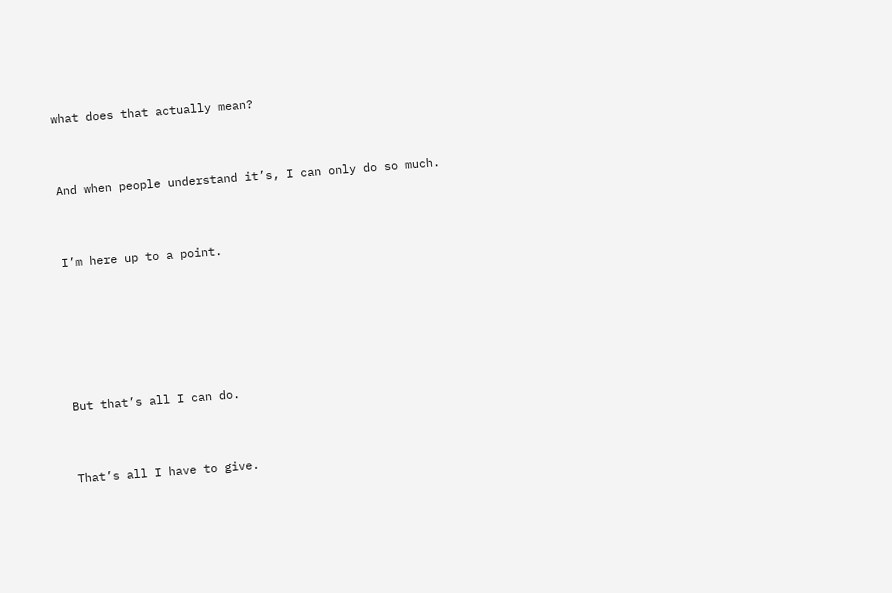what does that actually mean?


And when people understand it’s, I can only do so much.


I’m here up to a point.





But that’s all I can do.


That’s all I have to give.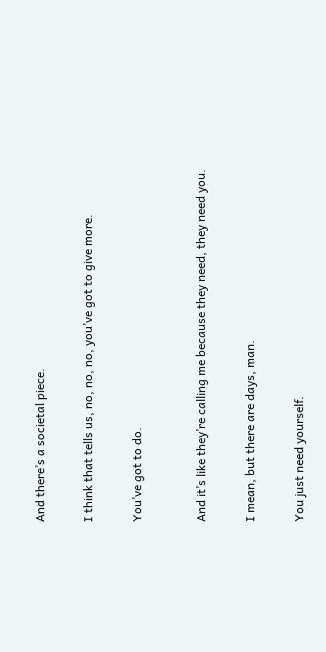And there’s a societal piece.


I think that tells us, no, no, no, you’ve got to give more.


You’ve got to do.



And it’s like they’re calling me because they need, they need you.


I mean, but there are days, man.


You just need yourself.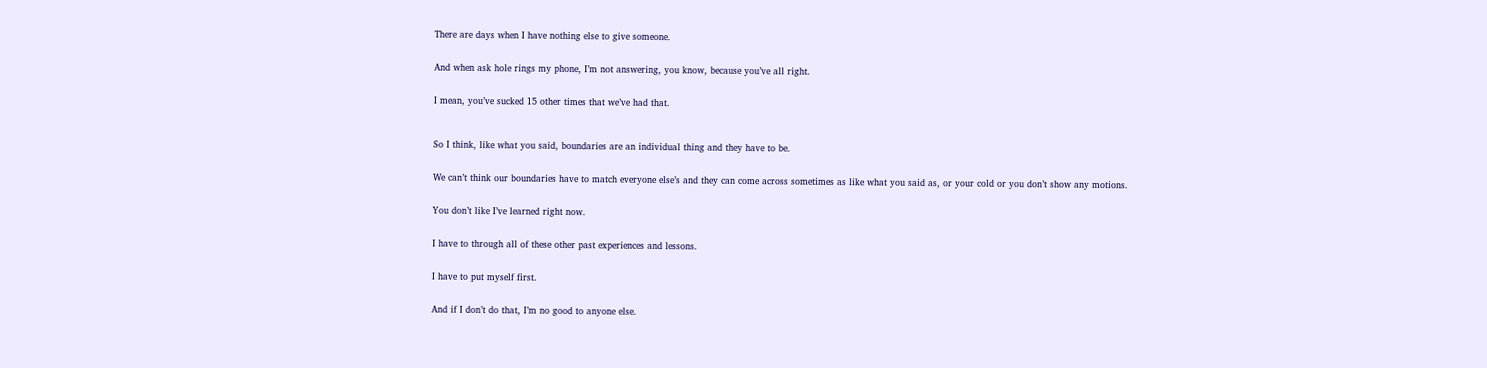There are days when I have nothing else to give someone.


And when ask hole rings my phone, I’m not answering, you know, because you’ve all right.


I mean, you’ve sucked 15 other times that we’ve had that.



So I think, like what you said, boundaries are an individual thing and they have to be.


We can’t think our boundaries have to match everyone else’s and they can come across sometimes as like what you said as, or your cold or you don’t show any motions.


You don’t like I’ve learned right now.


I have to through all of these other past experiences and lessons.


I have to put myself first.


And if I don’t do that, I’m no good to anyone else.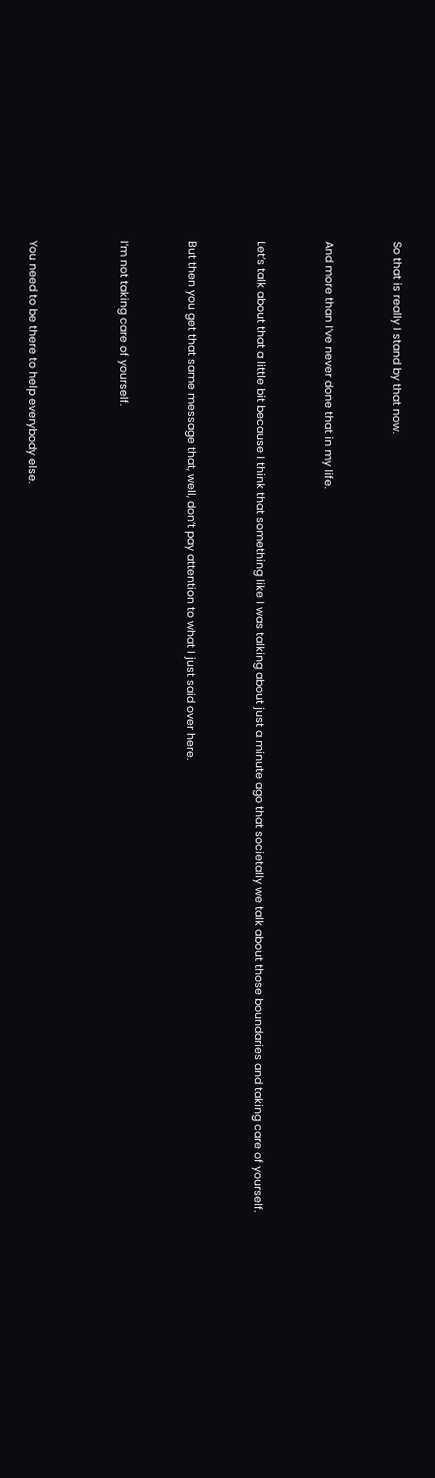So that is really I stand by that now.


And more than I’ve never done that in my life.


Let’s talk about that a little bit because I think that something like I was talking about just a minute ago that societally we talk about those boundaries and taking care of yourself.


But then you get that same message that, well, don’t pay attention to what I just said over here.


I’m not taking care of yourself.



You need to be there to help everybody else.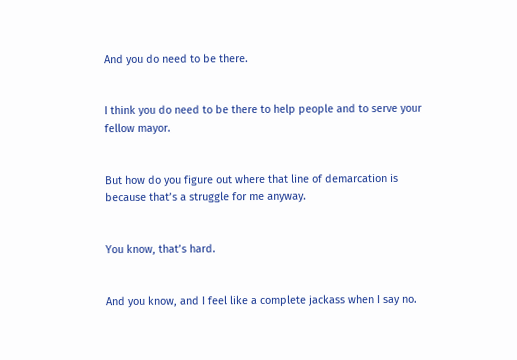And you do need to be there.


I think you do need to be there to help people and to serve your fellow mayor.


But how do you figure out where that line of demarcation is because that’s a struggle for me anyway.


You know, that’s hard.


And you know, and I feel like a complete jackass when I say no.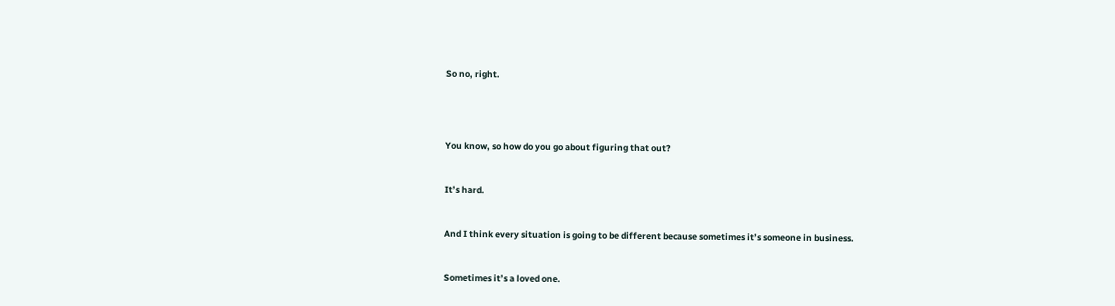So no, right.




You know, so how do you go about figuring that out?


It’s hard.


And I think every situation is going to be different because sometimes it’s someone in business.


Sometimes it’s a loved one.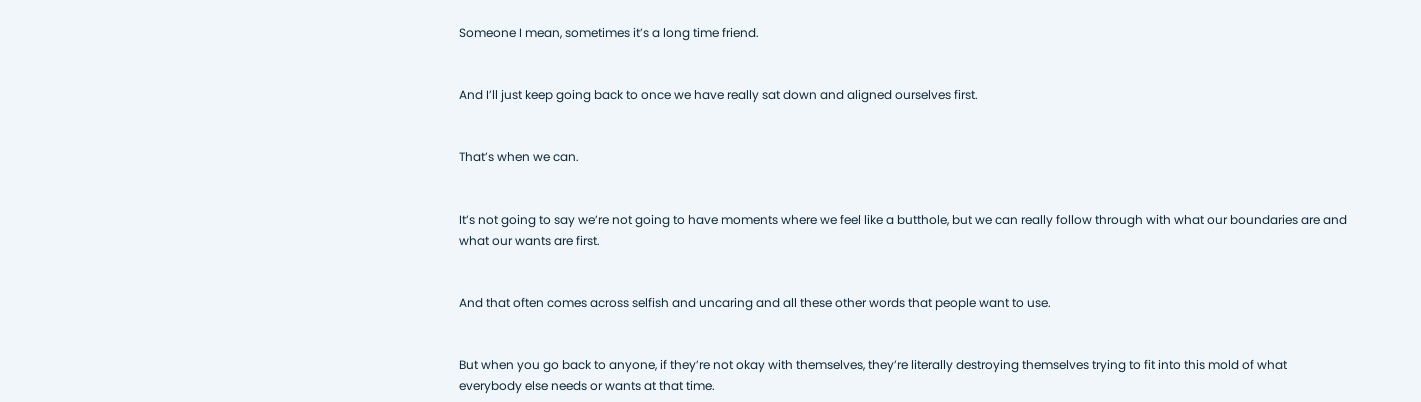Someone I mean, sometimes it’s a long time friend.


And I’ll just keep going back to once we have really sat down and aligned ourselves first.


That’s when we can.


It’s not going to say we’re not going to have moments where we feel like a butthole, but we can really follow through with what our boundaries are and what our wants are first.


And that often comes across selfish and uncaring and all these other words that people want to use.


But when you go back to anyone, if they’re not okay with themselves, they’re literally destroying themselves trying to fit into this mold of what everybody else needs or wants at that time.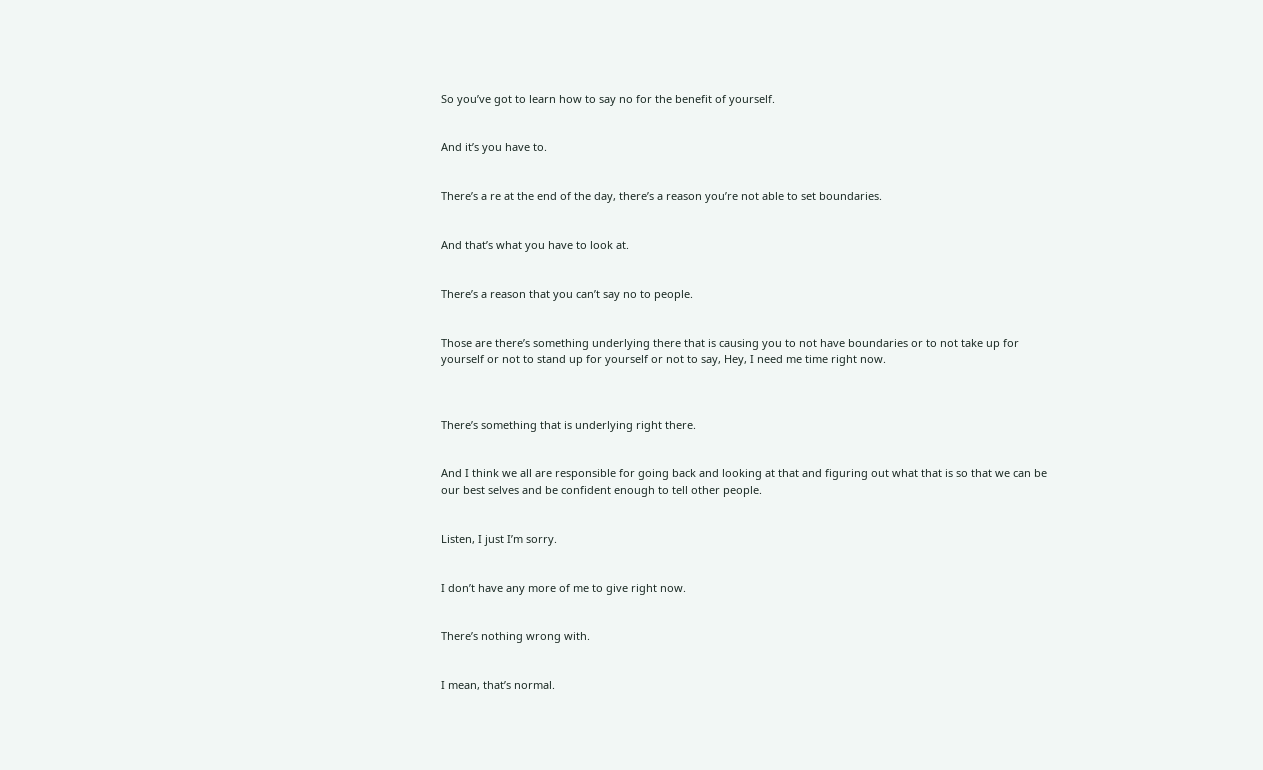So you’ve got to learn how to say no for the benefit of yourself.


And it’s you have to.


There’s a re at the end of the day, there’s a reason you’re not able to set boundaries.


And that’s what you have to look at.


There’s a reason that you can’t say no to people.


Those are there’s something underlying there that is causing you to not have boundaries or to not take up for yourself or not to stand up for yourself or not to say, Hey, I need me time right now.



There’s something that is underlying right there.


And I think we all are responsible for going back and looking at that and figuring out what that is so that we can be our best selves and be confident enough to tell other people.


Listen, I just I’m sorry.


I don’t have any more of me to give right now.


There’s nothing wrong with.


I mean, that’s normal.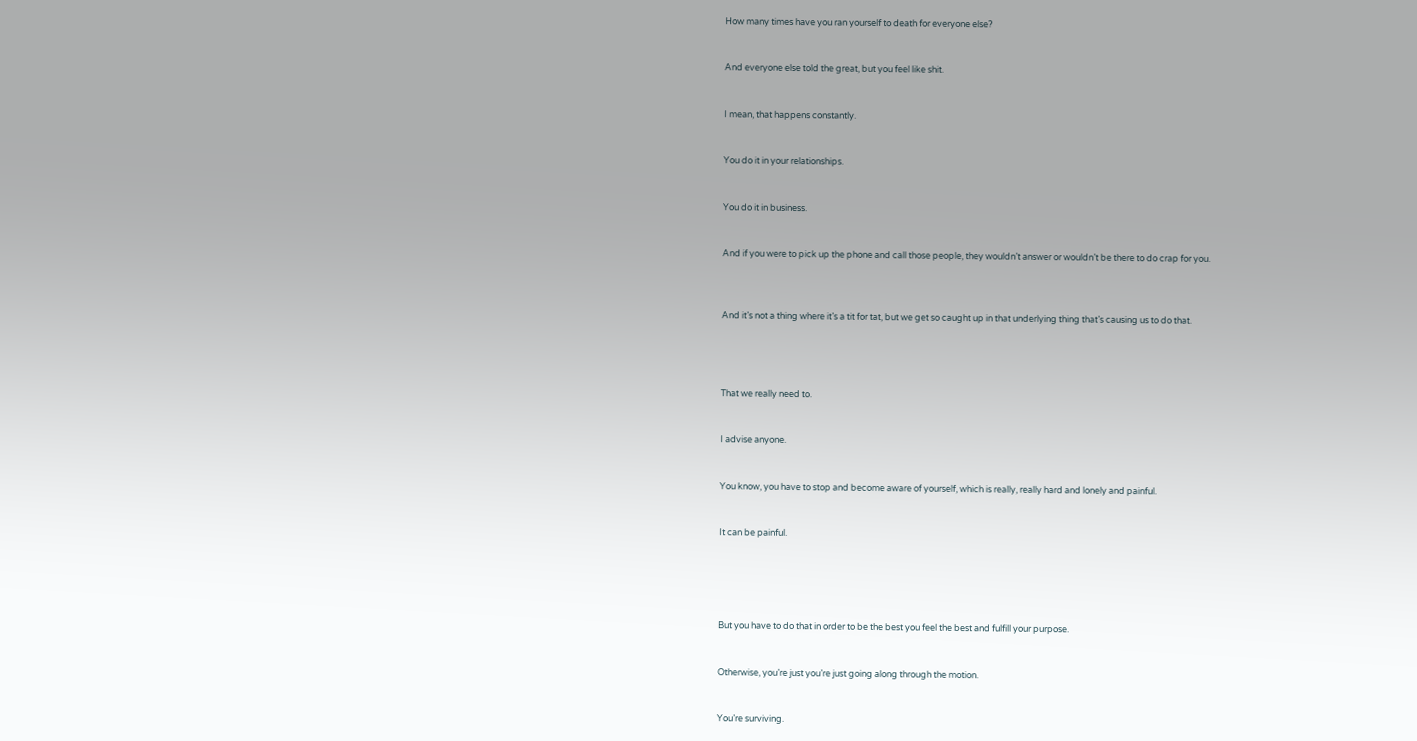How many times have you ran yourself to death for everyone else?


And everyone else told the great, but you feel like shit.


I mean, that happens constantly.


You do it in your relationships.


You do it in business.


And if you were to pick up the phone and call those people, they wouldn’t answer or wouldn’t be there to do crap for you.



And it’s not a thing where it’s a tit for tat, but we get so caught up in that underlying thing that’s causing us to do that.




That we really need to.


I advise anyone.


You know, you have to stop and become aware of yourself, which is really, really hard and lonely and painful.


It can be painful.





But you have to do that in order to be the best you feel the best and fulfill your purpose.


Otherwise, you’re just you’re just going along through the motion.


You’re surviving.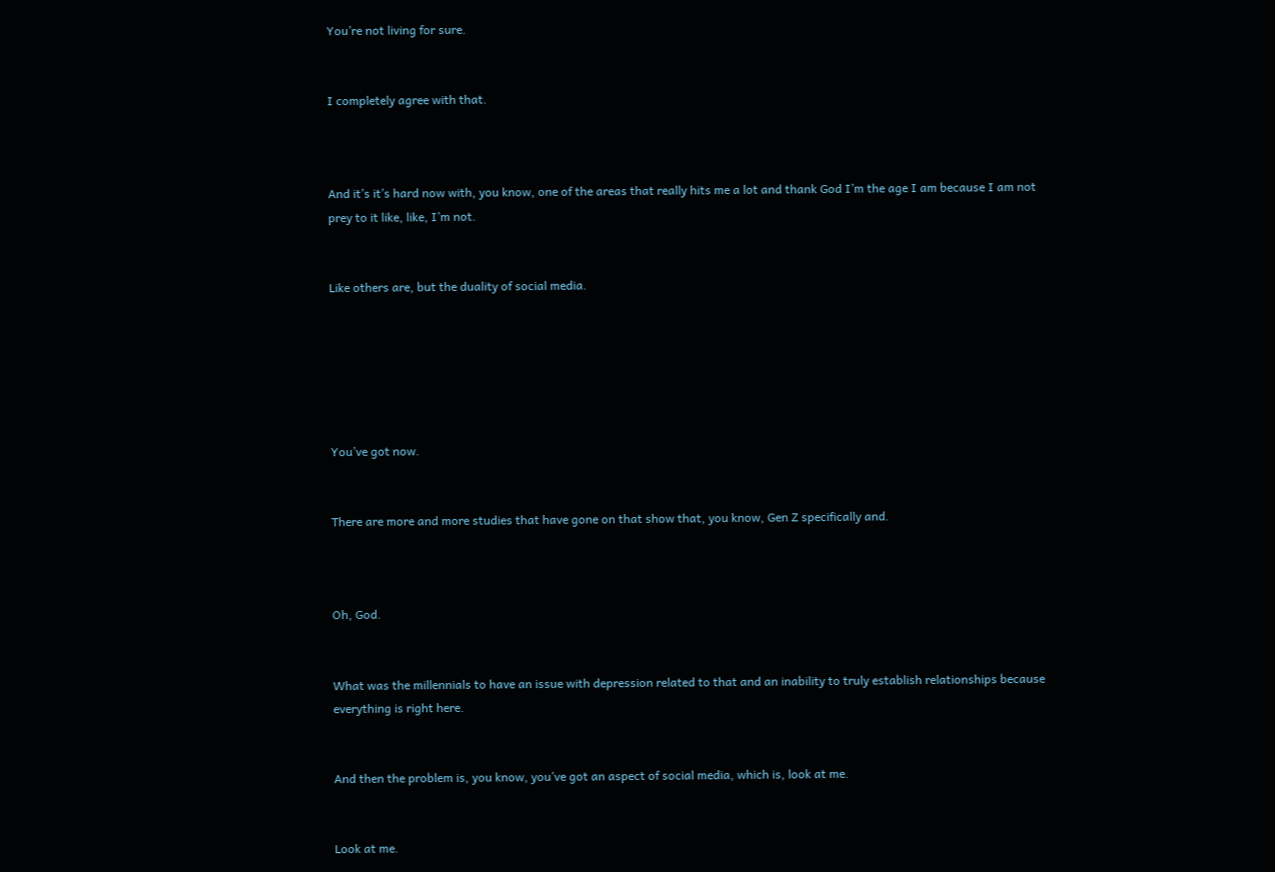You’re not living for sure.


I completely agree with that.



And it’s it’s hard now with, you know, one of the areas that really hits me a lot and thank God I’m the age I am because I am not prey to it like, like, I’m not.


Like others are, but the duality of social media.






You’ve got now.


There are more and more studies that have gone on that show that, you know, Gen Z specifically and.



Oh, God.


What was the millennials to have an issue with depression related to that and an inability to truly establish relationships because everything is right here.


And then the problem is, you know, you’ve got an aspect of social media, which is, look at me.


Look at me.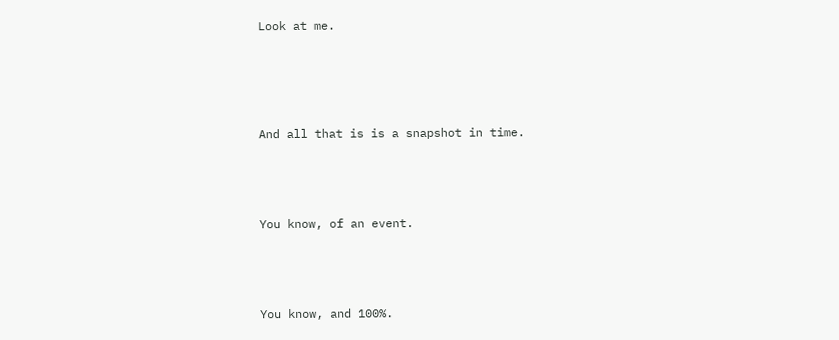Look at me.





And all that is is a snapshot in time.




You know, of an event.




You know, and 100%.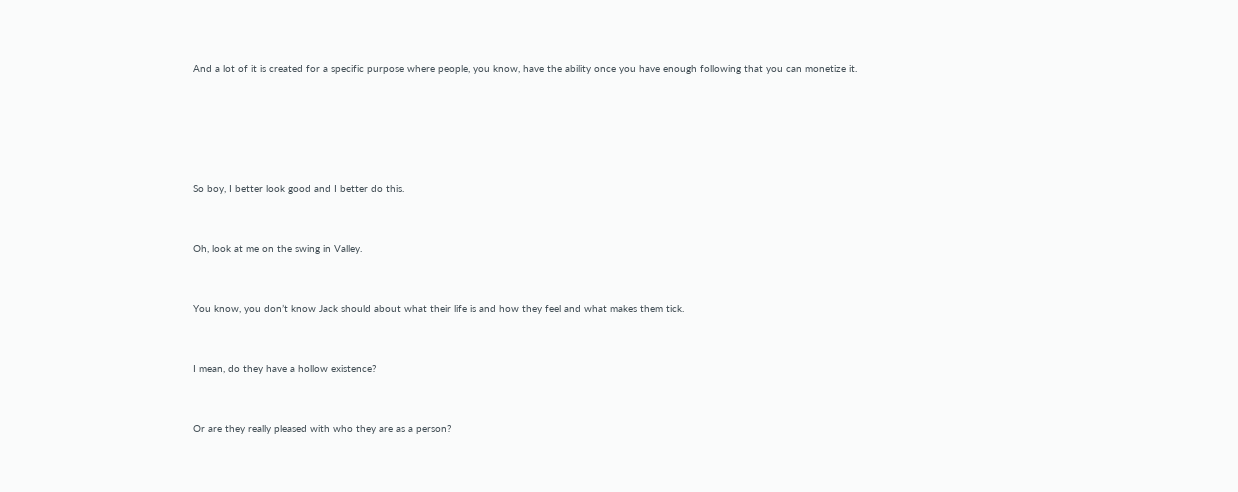And a lot of it is created for a specific purpose where people, you know, have the ability once you have enough following that you can monetize it.





So boy, I better look good and I better do this.


Oh, look at me on the swing in Valley.


You know, you don’t know Jack should about what their life is and how they feel and what makes them tick.


I mean, do they have a hollow existence?


Or are they really pleased with who they are as a person?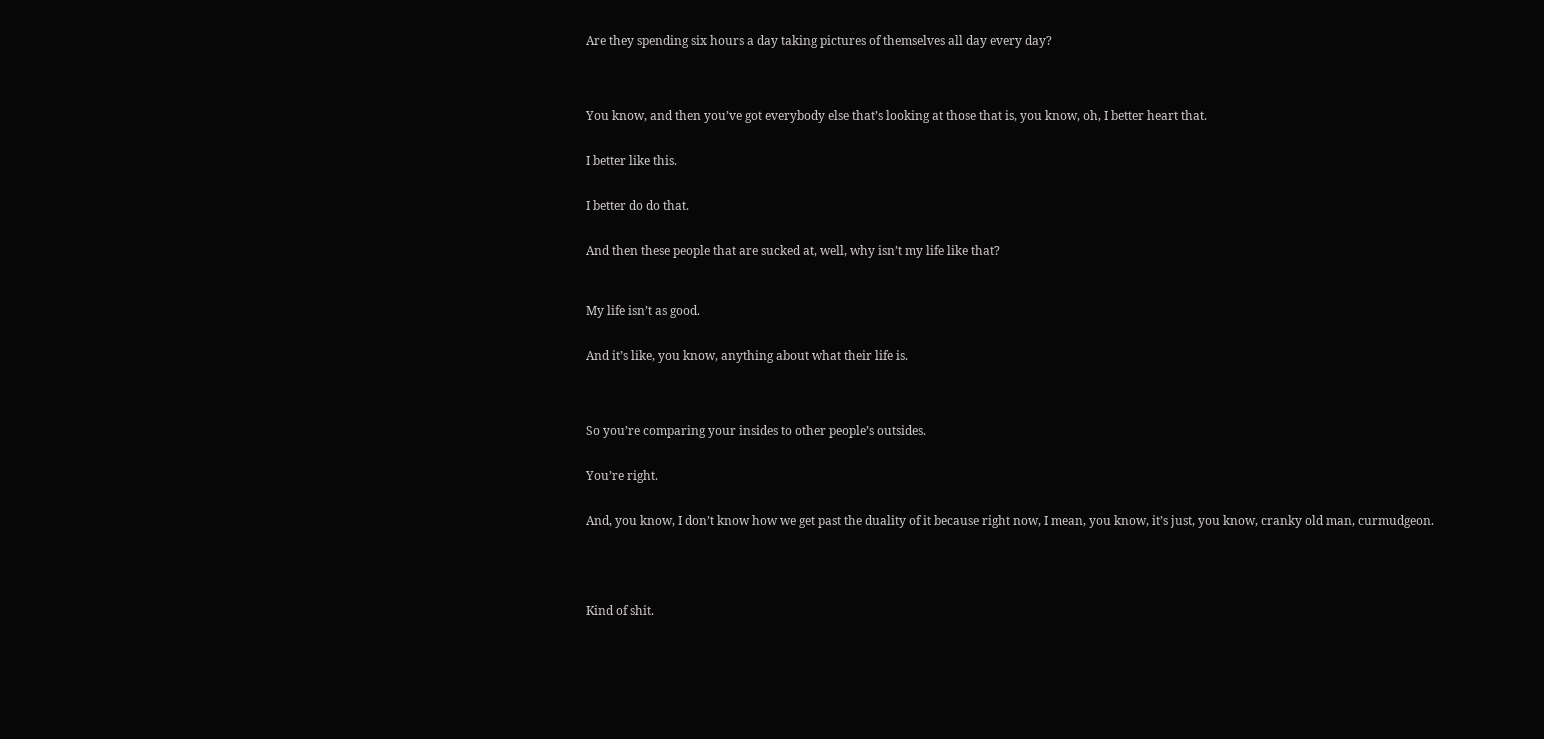Are they spending six hours a day taking pictures of themselves all day every day?




You know, and then you’ve got everybody else that’s looking at those that is, you know, oh, I better heart that.


I better like this.


I better do do that.


And then these people that are sucked at, well, why isn’t my life like that?



My life isn’t as good.


And it’s like, you know, anything about what their life is.




So you’re comparing your insides to other people’s outsides.


You’re right.


And, you know, I don’t know how we get past the duality of it because right now, I mean, you know, it’s just, you know, cranky old man, curmudgeon.





Kind of shit.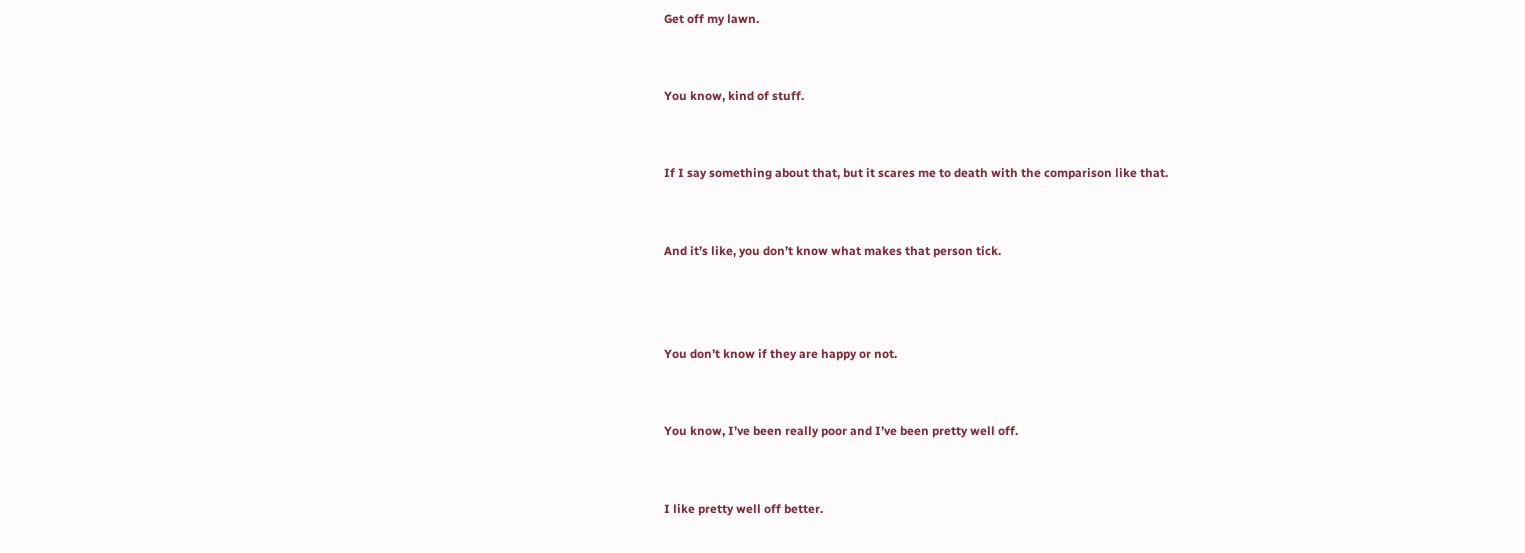Get off my lawn.


You know, kind of stuff.


If I say something about that, but it scares me to death with the comparison like that.


And it’s like, you don’t know what makes that person tick.



You don’t know if they are happy or not.


You know, I’ve been really poor and I’ve been pretty well off.


I like pretty well off better.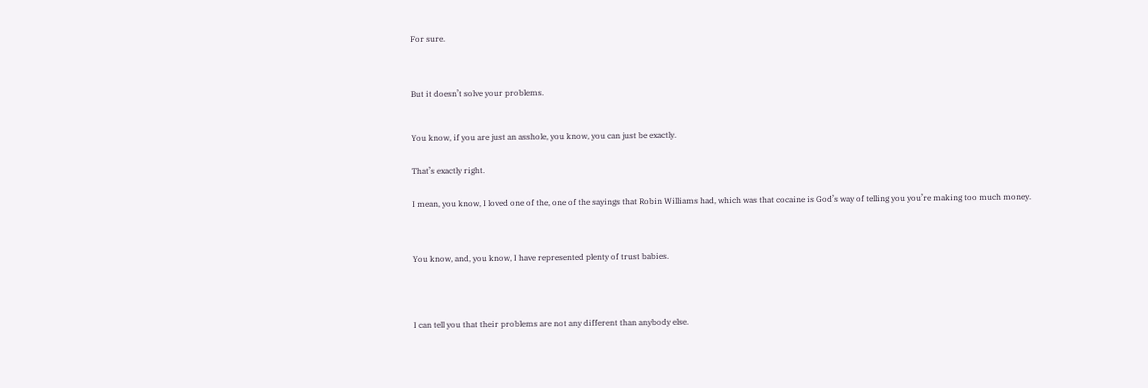For sure.




But it doesn’t solve your problems.



You know, if you are just an asshole, you know, you can just be exactly.


That’s exactly right.


I mean, you know, I loved one of the, one of the sayings that Robin Williams had, which was that cocaine is God’s way of telling you you’re making too much money.




You know, and, you know, I have represented plenty of trust babies.





I can tell you that their problems are not any different than anybody else.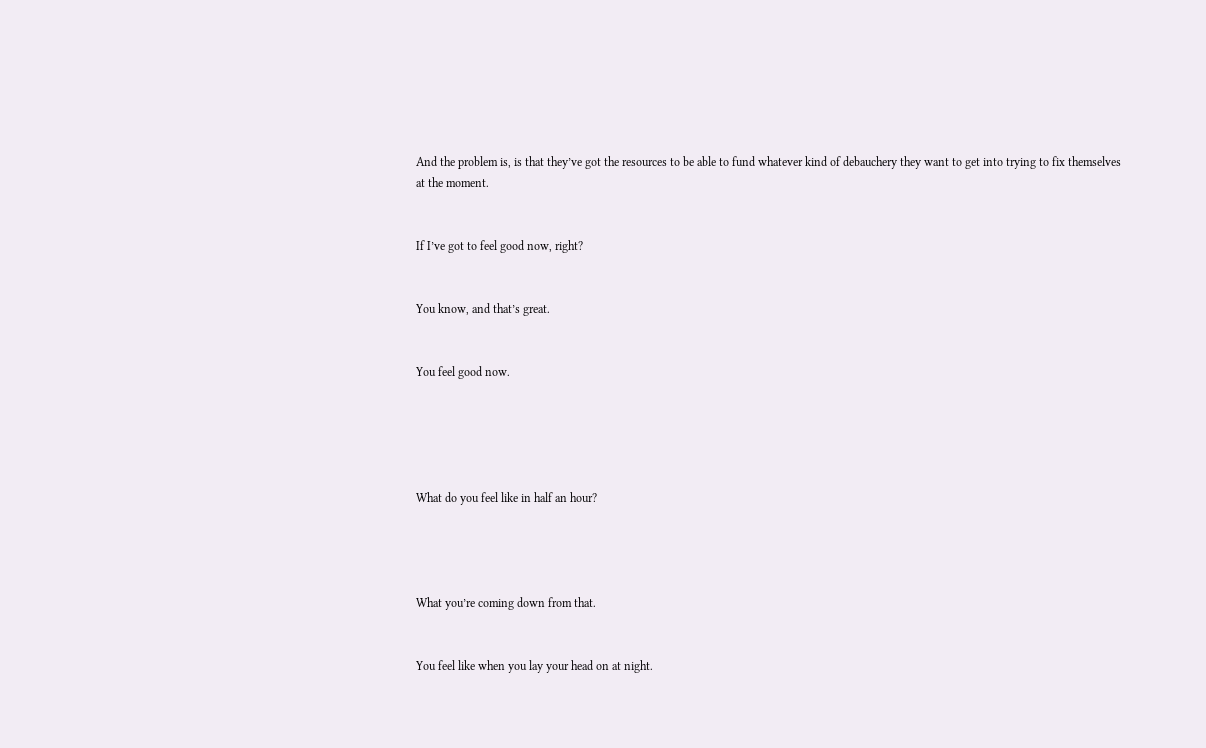And the problem is, is that they’ve got the resources to be able to fund whatever kind of debauchery they want to get into trying to fix themselves at the moment.


If I’ve got to feel good now, right?


You know, and that’s great.


You feel good now.





What do you feel like in half an hour?




What you’re coming down from that.


You feel like when you lay your head on at night.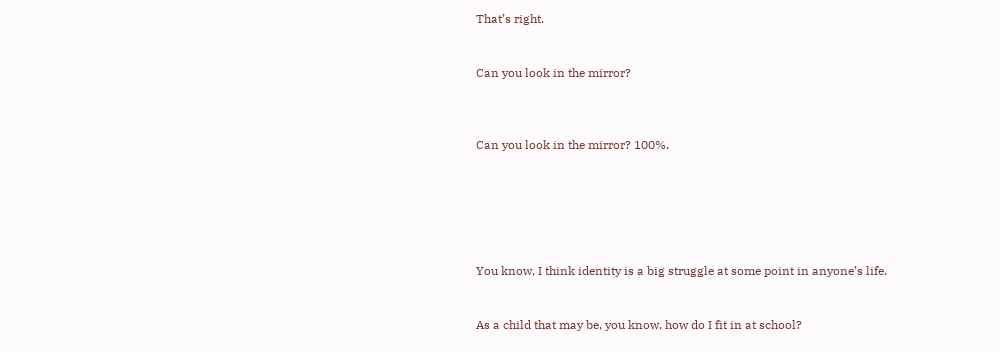That’s right.


Can you look in the mirror?



Can you look in the mirror? 100%.






You know, I think identity is a big struggle at some point in anyone’s life.


As a child that may be, you know, how do I fit in at school?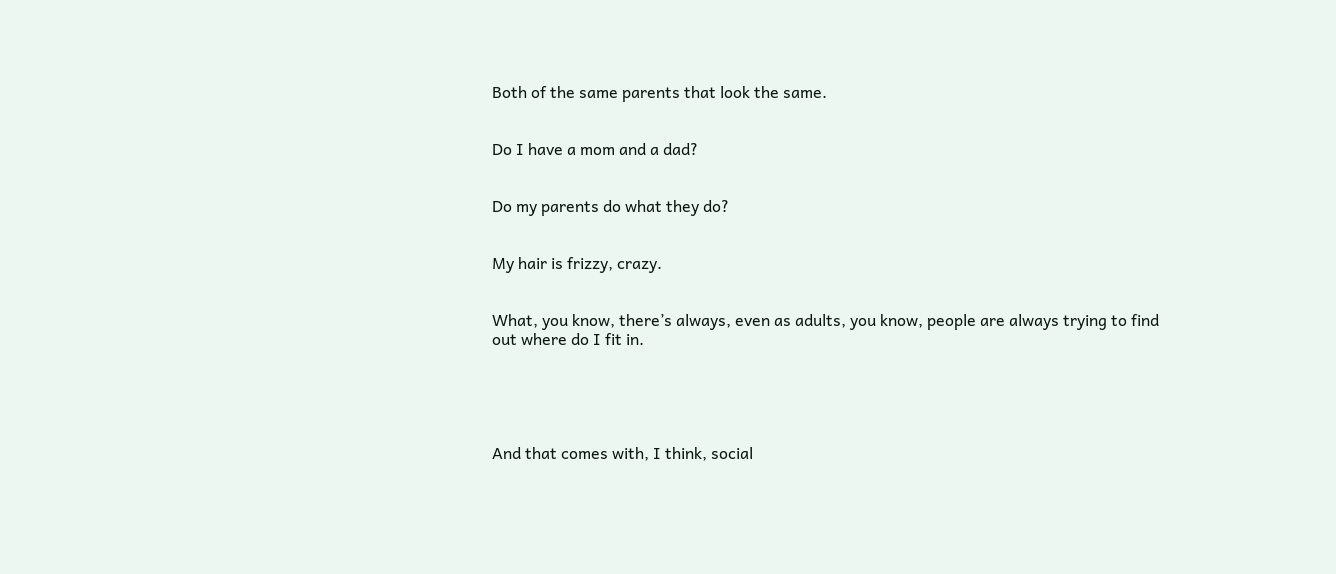Both of the same parents that look the same.


Do I have a mom and a dad?


Do my parents do what they do?


My hair is frizzy, crazy.


What, you know, there’s always, even as adults, you know, people are always trying to find out where do I fit in.





And that comes with, I think, social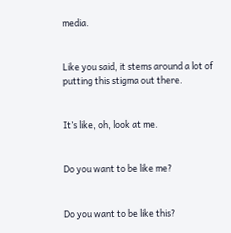media.


Like you said, it stems around a lot of putting this stigma out there.


It’s like, oh, look at me.


Do you want to be like me?


Do you want to be like this?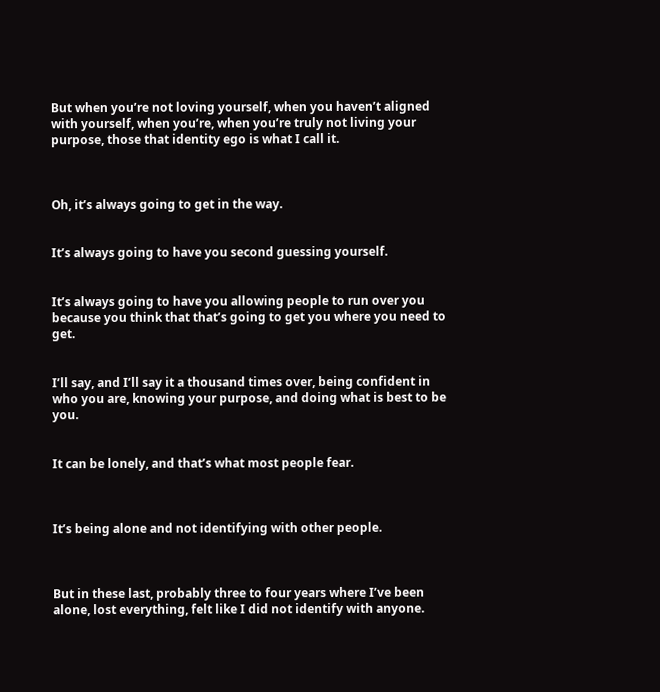But when you’re not loving yourself, when you haven’t aligned with yourself, when you’re, when you’re truly not living your purpose, those that identity ego is what I call it.



Oh, it’s always going to get in the way.


It’s always going to have you second guessing yourself.


It’s always going to have you allowing people to run over you because you think that that’s going to get you where you need to get.


I’ll say, and I’ll say it a thousand times over, being confident in who you are, knowing your purpose, and doing what is best to be you.


It can be lonely, and that’s what most people fear.



It’s being alone and not identifying with other people.



But in these last, probably three to four years where I’ve been alone, lost everything, felt like I did not identify with anyone.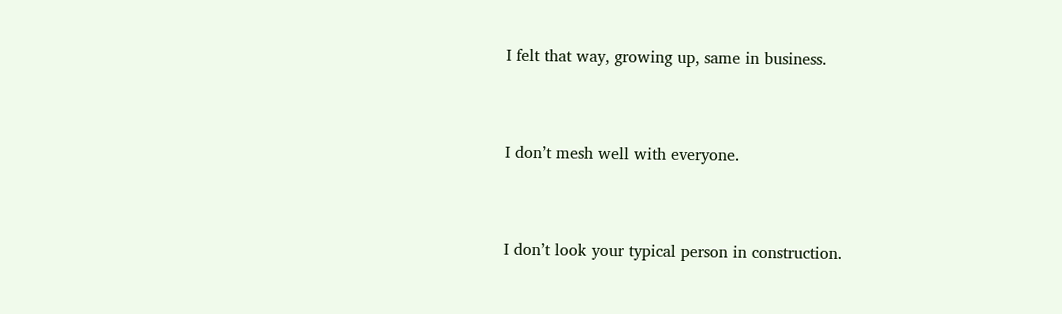I felt that way, growing up, same in business.


I don’t mesh well with everyone.


I don’t look your typical person in construction.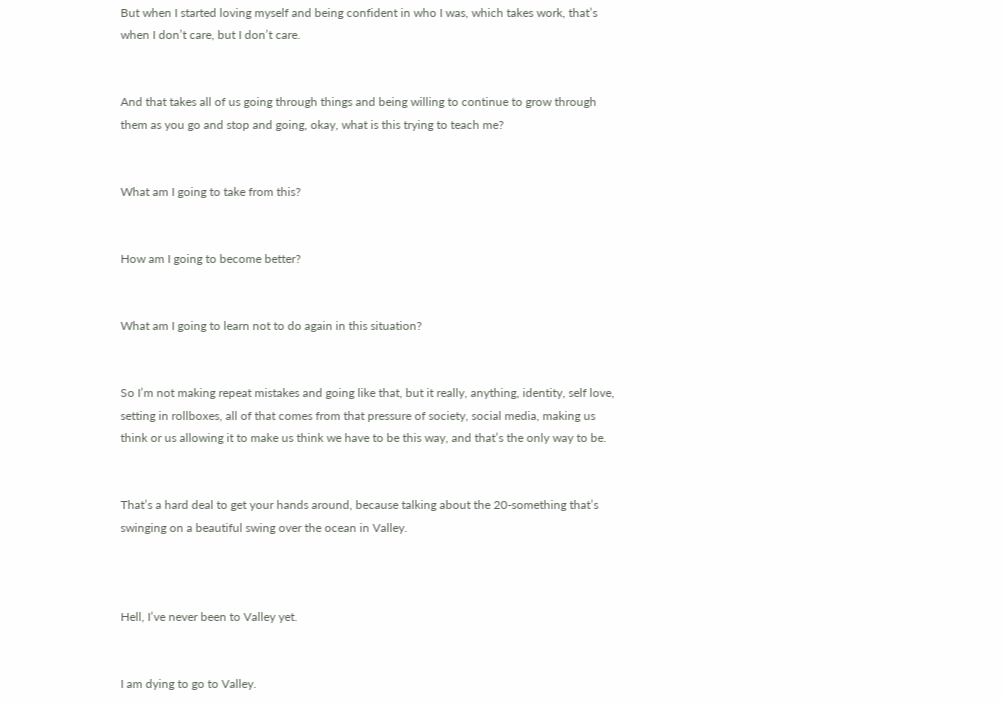But when I started loving myself and being confident in who I was, which takes work, that’s when I don’t care, but I don’t care.


And that takes all of us going through things and being willing to continue to grow through them as you go and stop and going, okay, what is this trying to teach me?


What am I going to take from this?


How am I going to become better?


What am I going to learn not to do again in this situation?


So I’m not making repeat mistakes and going like that, but it really, anything, identity, self love, setting in rollboxes, all of that comes from that pressure of society, social media, making us think or us allowing it to make us think we have to be this way, and that’s the only way to be.


That’s a hard deal to get your hands around, because talking about the 20-something that’s swinging on a beautiful swing over the ocean in Valley.



Hell, I’ve never been to Valley yet.


I am dying to go to Valley.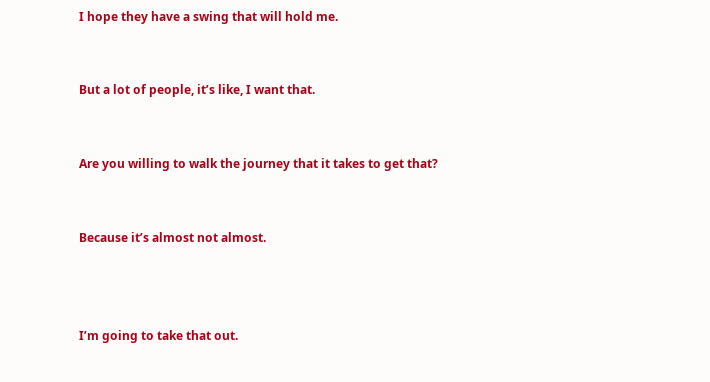I hope they have a swing that will hold me.


But a lot of people, it’s like, I want that.


Are you willing to walk the journey that it takes to get that?


Because it’s almost not almost.



I’m going to take that out.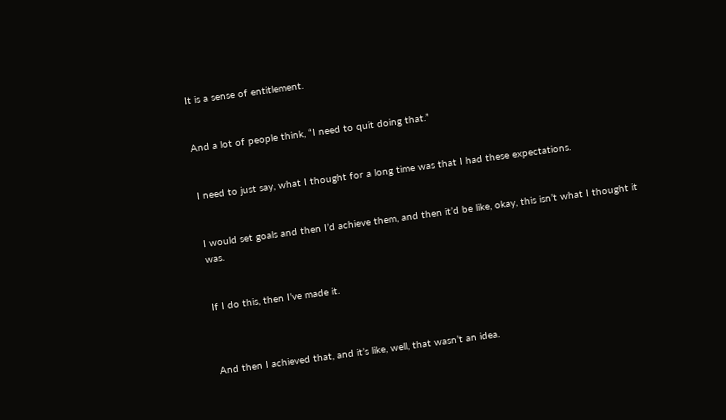It is a sense of entitlement.


And a lot of people think, “I need to quit doing that.”


I need to just say, what I thought for a long time was that I had these expectations.


I would set goals and then I’d achieve them, and then it’d be like, okay, this isn’t what I thought it was.


If I do this, then I’ve made it.



And then I achieved that, and it’s like, well, that wasn’t an idea.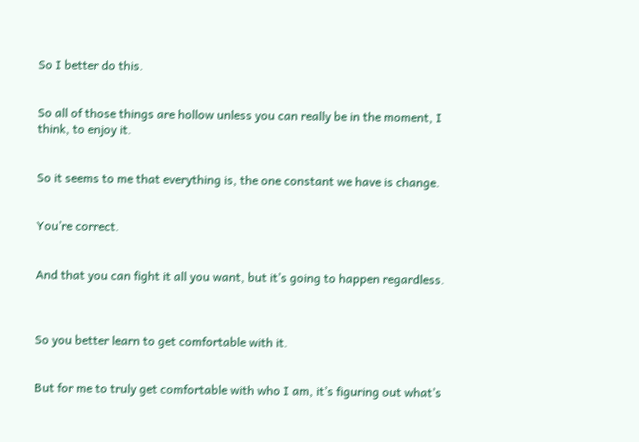So I better do this.


So all of those things are hollow unless you can really be in the moment, I think, to enjoy it.


So it seems to me that everything is, the one constant we have is change.


You’re correct.


And that you can fight it all you want, but it’s going to happen regardless.



So you better learn to get comfortable with it.


But for me to truly get comfortable with who I am, it’s figuring out what’s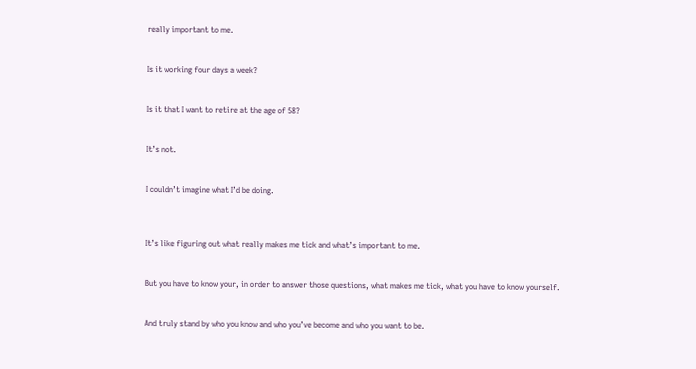really important to me.


Is it working four days a week?


Is it that I want to retire at the age of 58?


It’s not.


I couldn’t imagine what I’d be doing.



It’s like figuring out what really makes me tick and what’s important to me.


But you have to know your, in order to answer those questions, what makes me tick, what you have to know yourself.


And truly stand by who you know and who you’ve become and who you want to be.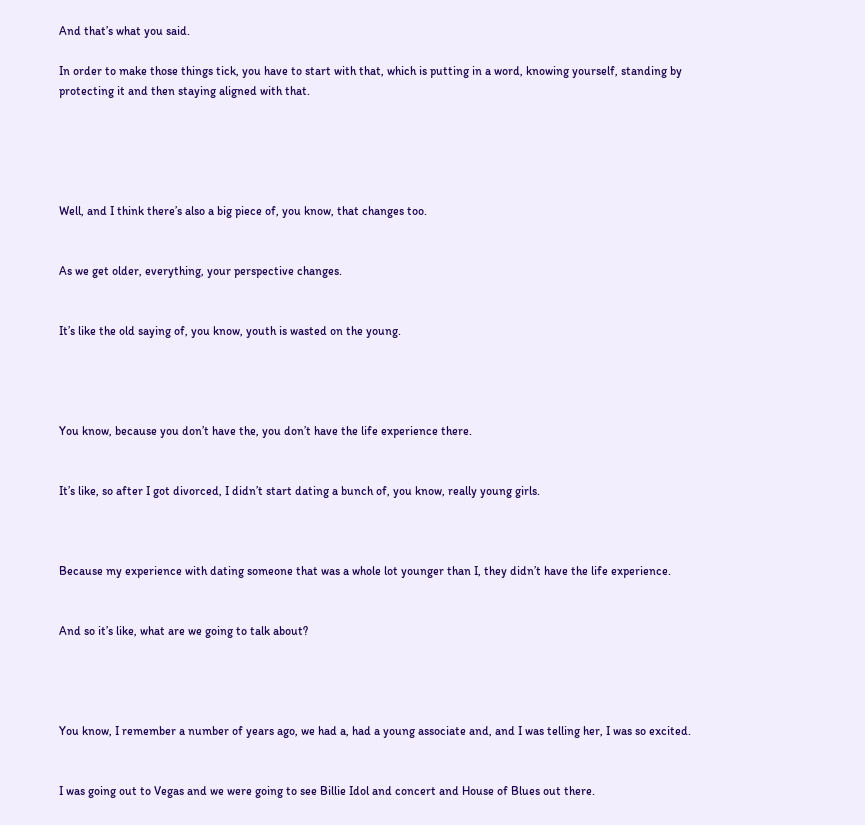And that’s what you said.

In order to make those things tick, you have to start with that, which is putting in a word, knowing yourself, standing by protecting it and then staying aligned with that.





Well, and I think there’s also a big piece of, you know, that changes too.


As we get older, everything, your perspective changes.


It’s like the old saying of, you know, youth is wasted on the young.




You know, because you don’t have the, you don’t have the life experience there.


It’s like, so after I got divorced, I didn’t start dating a bunch of, you know, really young girls.



Because my experience with dating someone that was a whole lot younger than I, they didn’t have the life experience.


And so it’s like, what are we going to talk about?




You know, I remember a number of years ago, we had a, had a young associate and, and I was telling her, I was so excited.


I was going out to Vegas and we were going to see Billie Idol and concert and House of Blues out there.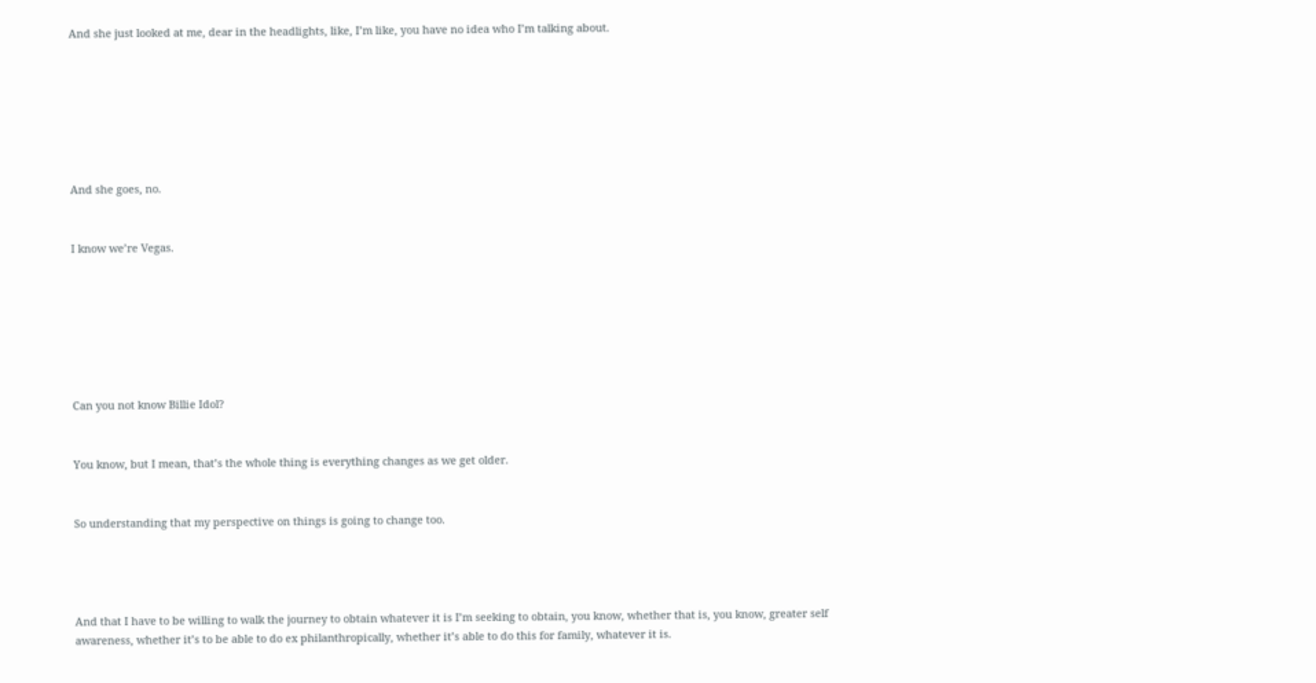And she just looked at me, dear in the headlights, like, I’m like, you have no idea who I’m talking about.







And she goes, no.


I know we’re Vegas.







Can you not know Billie Idol?


You know, but I mean, that’s the whole thing is everything changes as we get older.


So understanding that my perspective on things is going to change too.




And that I have to be willing to walk the journey to obtain whatever it is I’m seeking to obtain, you know, whether that is, you know, greater self awareness, whether it’s to be able to do ex philanthropically, whether it’s able to do this for family, whatever it is.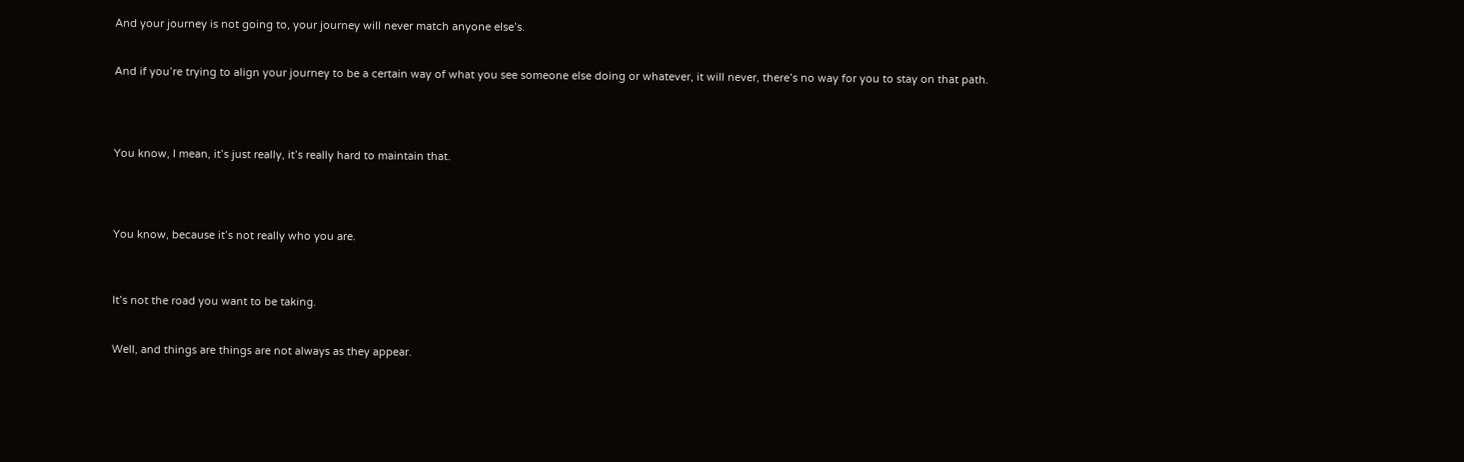And your journey is not going to, your journey will never match anyone else’s.


And if you’re trying to align your journey to be a certain way of what you see someone else doing or whatever, it will never, there’s no way for you to stay on that path.




You know, I mean, it’s just really, it’s really hard to maintain that.




You know, because it’s not really who you are.



It’s not the road you want to be taking.


Well, and things are things are not always as they appear.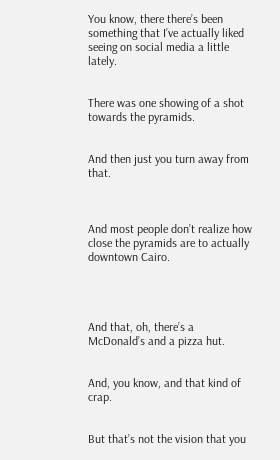You know, there there’s been something that I’ve actually liked seeing on social media a little lately.


There was one showing of a shot towards the pyramids.


And then just you turn away from that.



And most people don’t realize how close the pyramids are to actually downtown Cairo.




And that, oh, there’s a McDonald’s and a pizza hut.


And, you know, and that kind of crap.


But that’s not the vision that you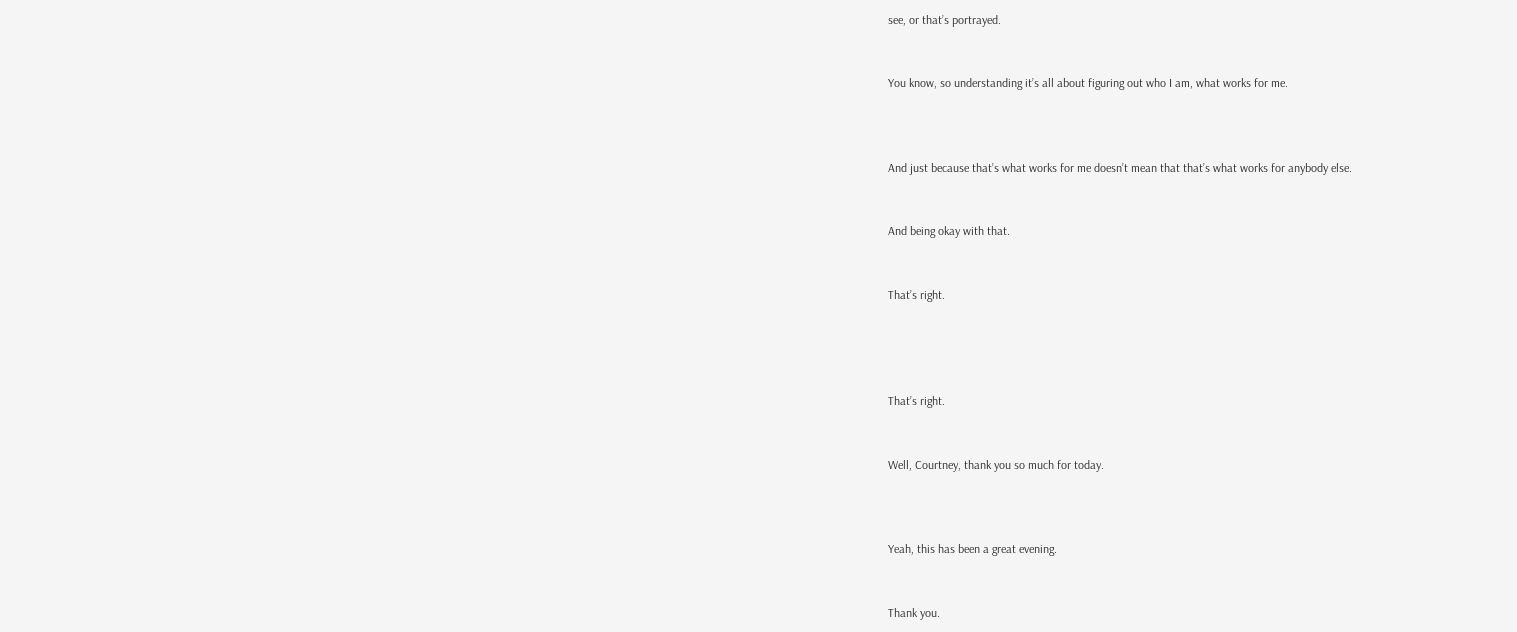see, or that’s portrayed.


You know, so understanding it’s all about figuring out who I am, what works for me.



And just because that’s what works for me doesn’t mean that that’s what works for anybody else.


And being okay with that.


That’s right.




That’s right.


Well, Courtney, thank you so much for today.



Yeah, this has been a great evening.


Thank you.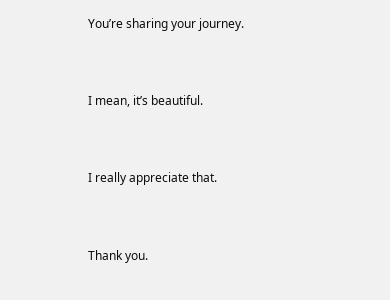You’re sharing your journey.


I mean, it’s beautiful.


I really appreciate that.


Thank you.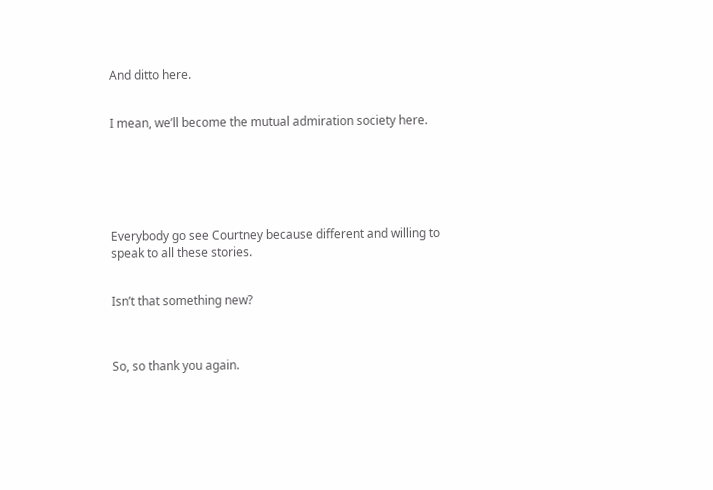And ditto here.


I mean, we’ll become the mutual admiration society here.






Everybody go see Courtney because different and willing to speak to all these stories.


Isn’t that something new?



So, so thank you again.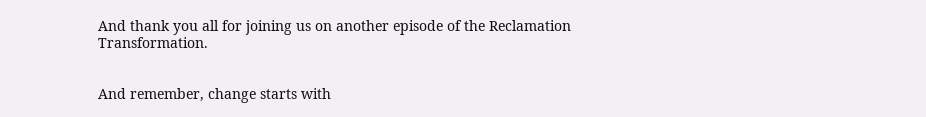And thank you all for joining us on another episode of the Reclamation Transformation.


And remember, change starts with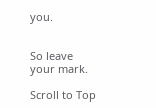you.


So leave your mark.

Scroll to Top